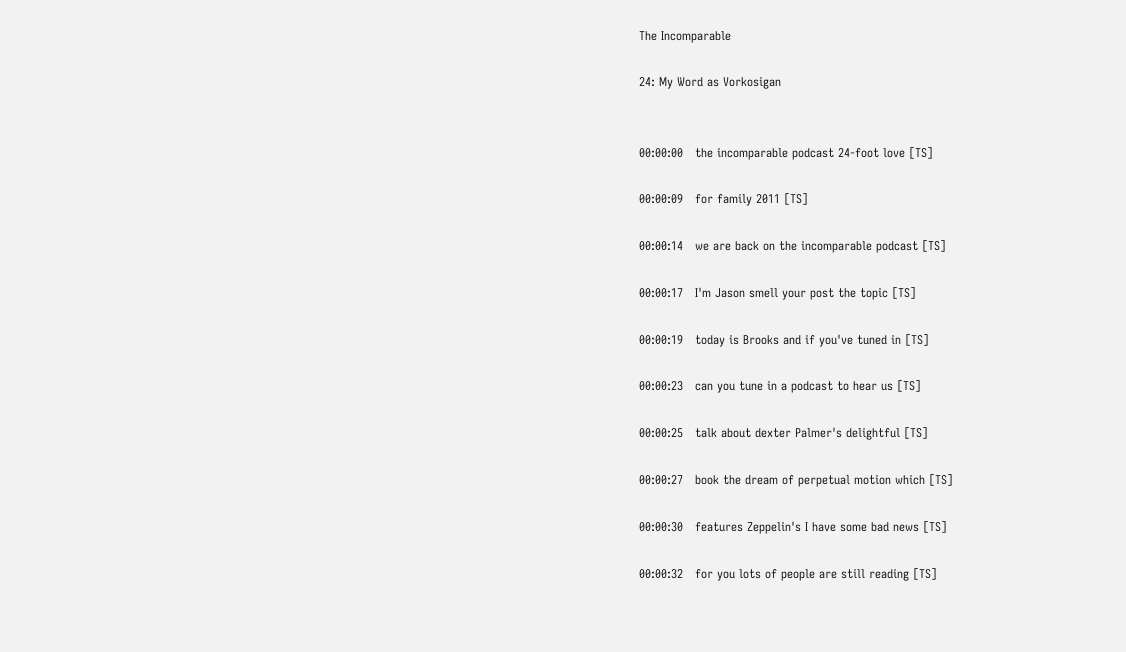The Incomparable

24: My Word as Vorkosigan


00:00:00   the incomparable podcast 24-foot love [TS]

00:00:09   for family 2011 [TS]

00:00:14   we are back on the incomparable podcast [TS]

00:00:17   I'm Jason smell your post the topic [TS]

00:00:19   today is Brooks and if you've tuned in [TS]

00:00:23   can you tune in a podcast to hear us [TS]

00:00:25   talk about dexter Palmer's delightful [TS]

00:00:27   book the dream of perpetual motion which [TS]

00:00:30   features Zeppelin's I have some bad news [TS]

00:00:32   for you lots of people are still reading [TS]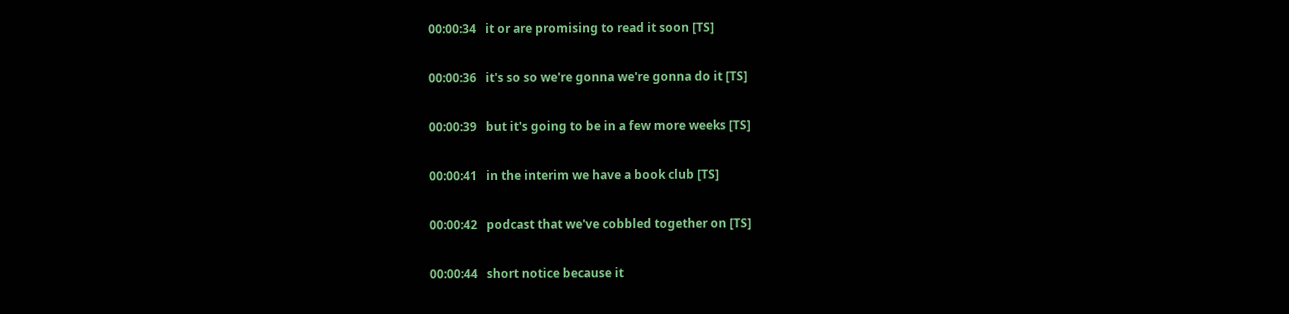00:00:34   it or are promising to read it soon [TS]

00:00:36   it's so so we're gonna we're gonna do it [TS]

00:00:39   but it's going to be in a few more weeks [TS]

00:00:41   in the interim we have a book club [TS]

00:00:42   podcast that we've cobbled together on [TS]

00:00:44   short notice because it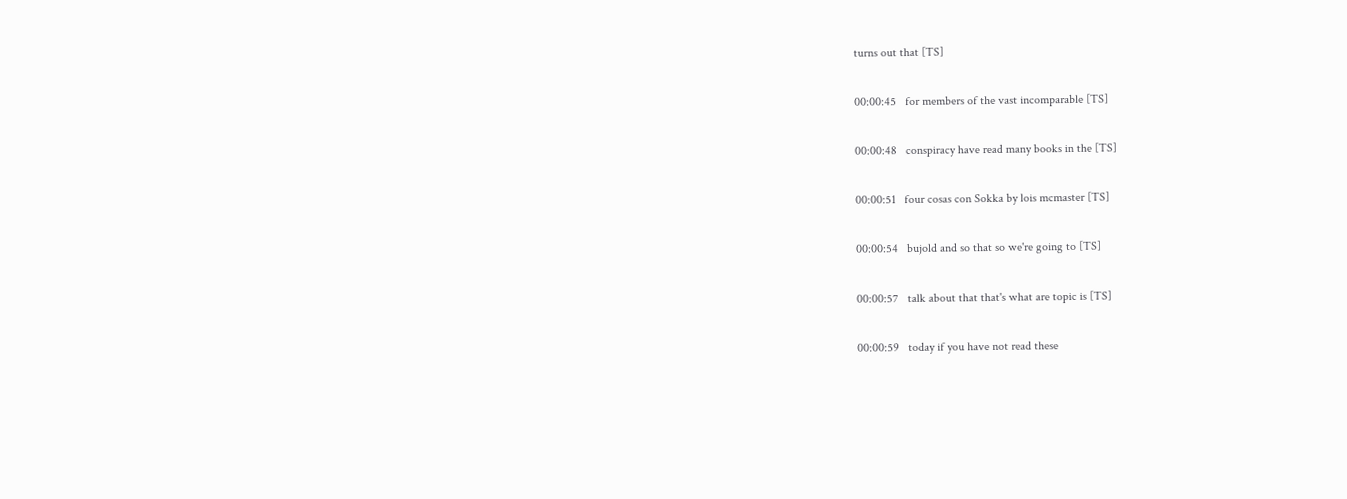turns out that [TS]

00:00:45   for members of the vast incomparable [TS]

00:00:48   conspiracy have read many books in the [TS]

00:00:51   four cosas con Sokka by lois mcmaster [TS]

00:00:54   bujold and so that so we're going to [TS]

00:00:57   talk about that that's what are topic is [TS]

00:00:59   today if you have not read these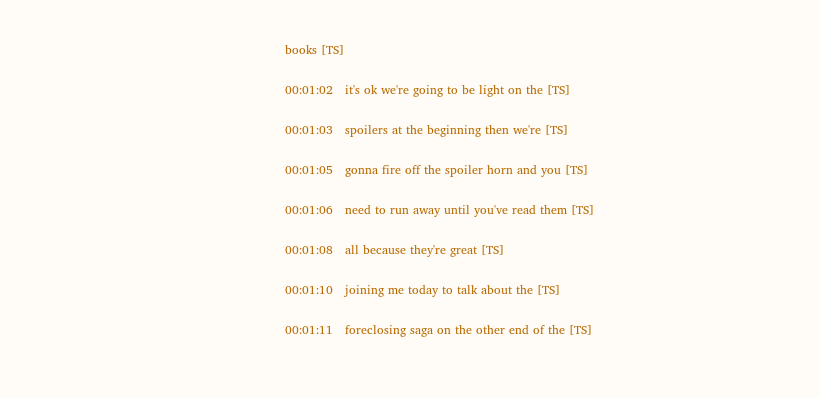books [TS]

00:01:02   it's ok we're going to be light on the [TS]

00:01:03   spoilers at the beginning then we're [TS]

00:01:05   gonna fire off the spoiler horn and you [TS]

00:01:06   need to run away until you've read them [TS]

00:01:08   all because they're great [TS]

00:01:10   joining me today to talk about the [TS]

00:01:11   foreclosing saga on the other end of the [TS]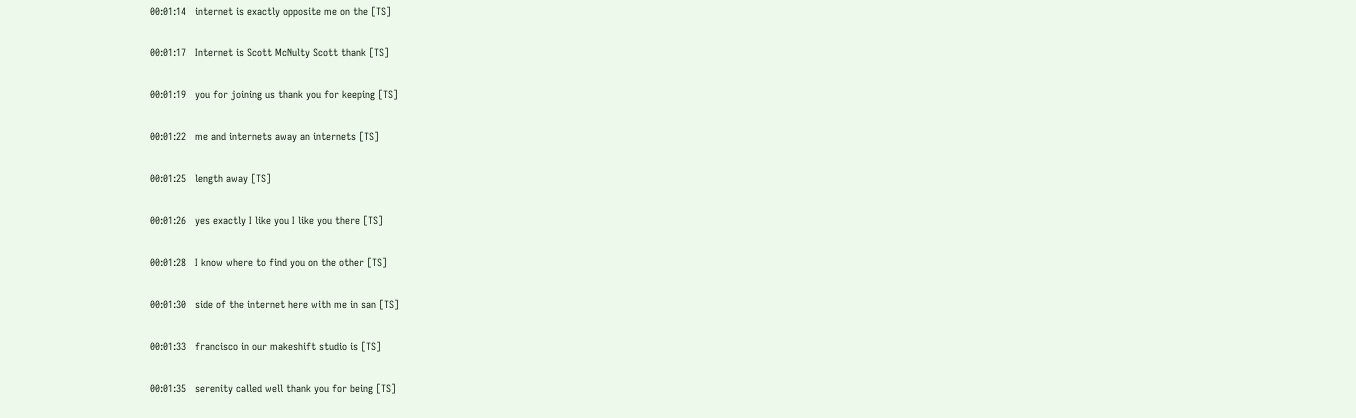00:01:14   internet is exactly opposite me on the [TS]

00:01:17   Internet is Scott McNulty Scott thank [TS]

00:01:19   you for joining us thank you for keeping [TS]

00:01:22   me and internets away an internets [TS]

00:01:25   length away [TS]

00:01:26   yes exactly I like you I like you there [TS]

00:01:28   I know where to find you on the other [TS]

00:01:30   side of the internet here with me in san [TS]

00:01:33   francisco in our makeshift studio is [TS]

00:01:35   serenity called well thank you for being [TS]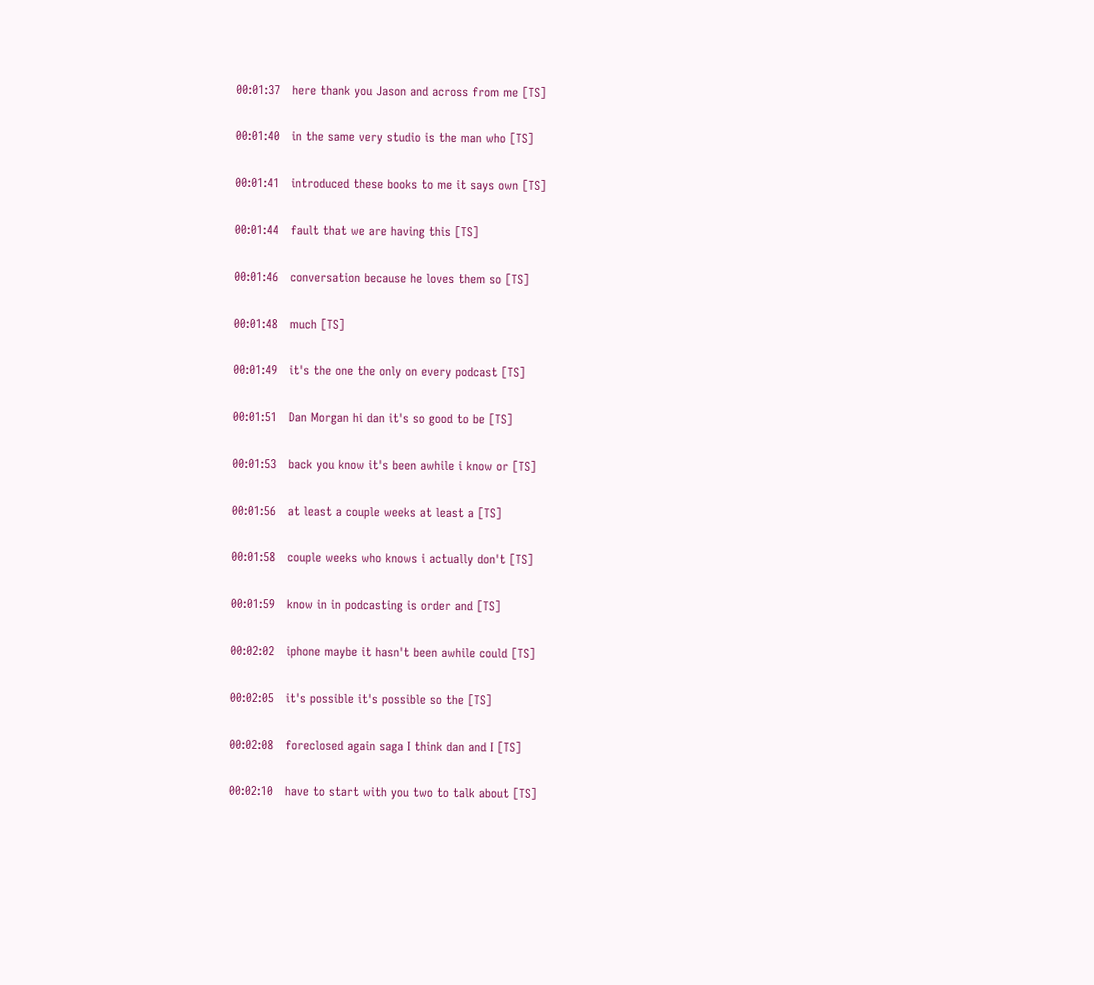00:01:37   here thank you Jason and across from me [TS]

00:01:40   in the same very studio is the man who [TS]

00:01:41   introduced these books to me it says own [TS]

00:01:44   fault that we are having this [TS]

00:01:46   conversation because he loves them so [TS]

00:01:48   much [TS]

00:01:49   it's the one the only on every podcast [TS]

00:01:51   Dan Morgan hi dan it's so good to be [TS]

00:01:53   back you know it's been awhile i know or [TS]

00:01:56   at least a couple weeks at least a [TS]

00:01:58   couple weeks who knows i actually don't [TS]

00:01:59   know in in podcasting is order and [TS]

00:02:02   iphone maybe it hasn't been awhile could [TS]

00:02:05   it's possible it's possible so the [TS]

00:02:08   foreclosed again saga I think dan and I [TS]

00:02:10   have to start with you two to talk about [TS]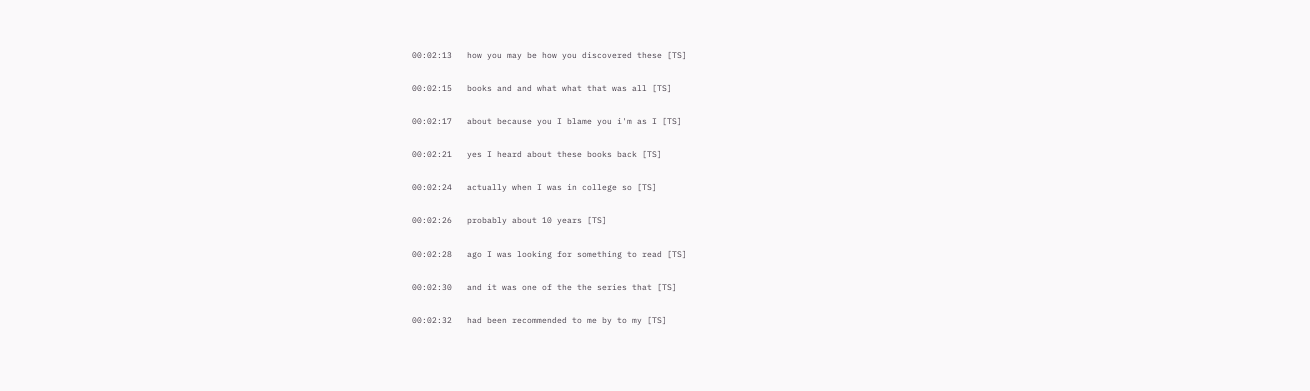00:02:13   how you may be how you discovered these [TS]

00:02:15   books and and what what that was all [TS]

00:02:17   about because you I blame you i'm as I [TS]

00:02:21   yes I heard about these books back [TS]

00:02:24   actually when I was in college so [TS]

00:02:26   probably about 10 years [TS]

00:02:28   ago I was looking for something to read [TS]

00:02:30   and it was one of the the series that [TS]

00:02:32   had been recommended to me by to my [TS]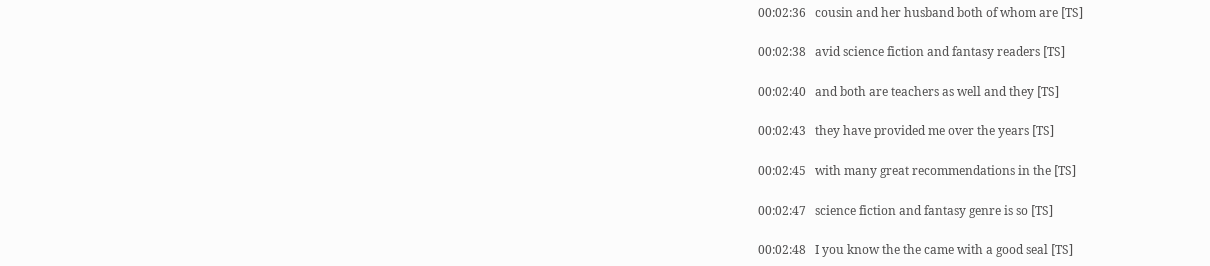00:02:36   cousin and her husband both of whom are [TS]

00:02:38   avid science fiction and fantasy readers [TS]

00:02:40   and both are teachers as well and they [TS]

00:02:43   they have provided me over the years [TS]

00:02:45   with many great recommendations in the [TS]

00:02:47   science fiction and fantasy genre is so [TS]

00:02:48   I you know the the came with a good seal [TS]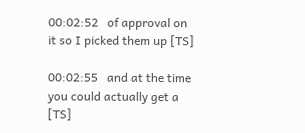00:02:52   of approval on it so I picked them up [TS]

00:02:55   and at the time you could actually get a [TS]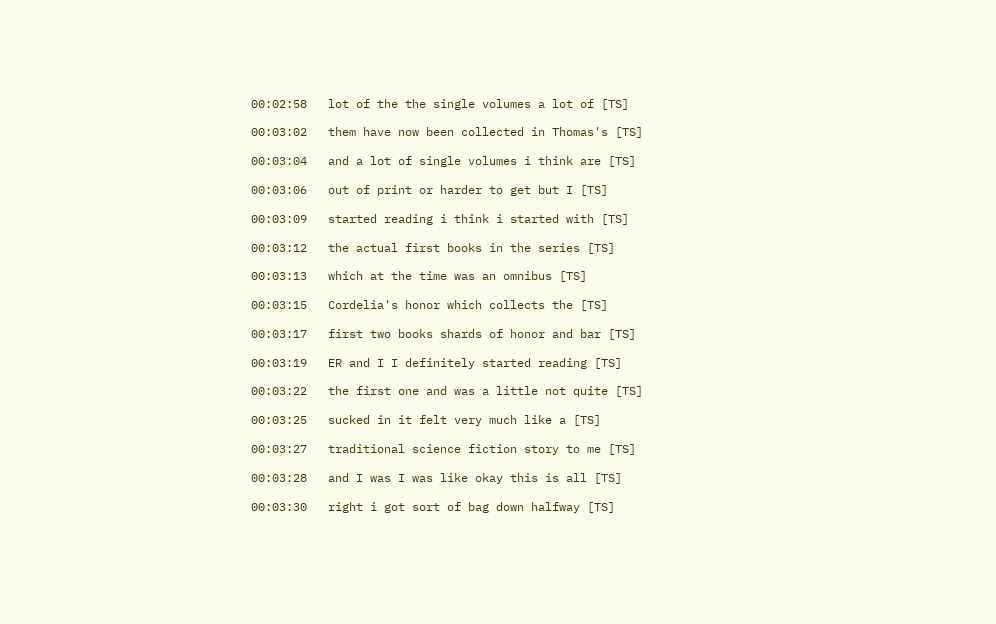00:02:58   lot of the the single volumes a lot of [TS]

00:03:02   them have now been collected in Thomas's [TS]

00:03:04   and a lot of single volumes i think are [TS]

00:03:06   out of print or harder to get but I [TS]

00:03:09   started reading i think i started with [TS]

00:03:12   the actual first books in the series [TS]

00:03:13   which at the time was an omnibus [TS]

00:03:15   Cordelia's honor which collects the [TS]

00:03:17   first two books shards of honor and bar [TS]

00:03:19   ER and I I definitely started reading [TS]

00:03:22   the first one and was a little not quite [TS]

00:03:25   sucked in it felt very much like a [TS]

00:03:27   traditional science fiction story to me [TS]

00:03:28   and I was I was like okay this is all [TS]

00:03:30   right i got sort of bag down halfway [TS]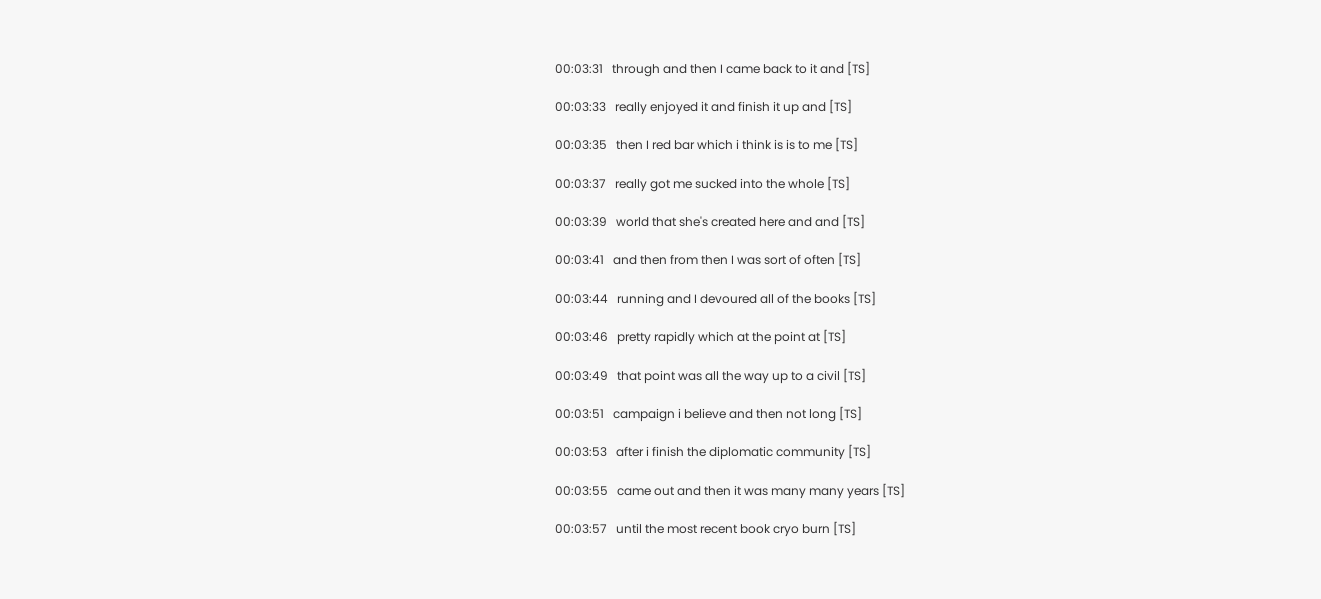00:03:31   through and then I came back to it and [TS]

00:03:33   really enjoyed it and finish it up and [TS]

00:03:35   then I red bar which i think is is to me [TS]

00:03:37   really got me sucked into the whole [TS]

00:03:39   world that she's created here and and [TS]

00:03:41   and then from then I was sort of often [TS]

00:03:44   running and I devoured all of the books [TS]

00:03:46   pretty rapidly which at the point at [TS]

00:03:49   that point was all the way up to a civil [TS]

00:03:51   campaign i believe and then not long [TS]

00:03:53   after i finish the diplomatic community [TS]

00:03:55   came out and then it was many many years [TS]

00:03:57   until the most recent book cryo burn [TS]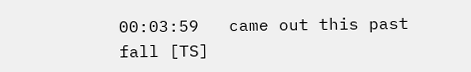00:03:59   came out this past fall [TS]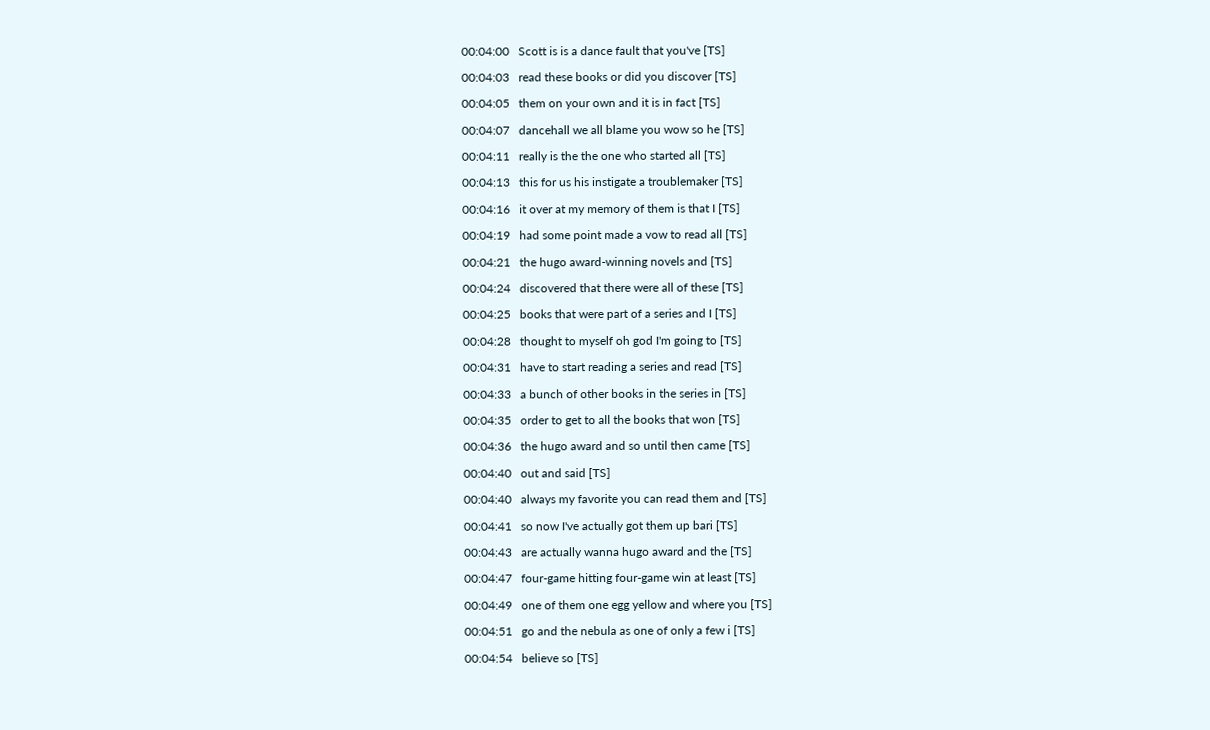00:04:00   Scott is is a dance fault that you've [TS]

00:04:03   read these books or did you discover [TS]

00:04:05   them on your own and it is in fact [TS]

00:04:07   dancehall we all blame you wow so he [TS]

00:04:11   really is the the one who started all [TS]

00:04:13   this for us his instigate a troublemaker [TS]

00:04:16   it over at my memory of them is that I [TS]

00:04:19   had some point made a vow to read all [TS]

00:04:21   the hugo award-winning novels and [TS]

00:04:24   discovered that there were all of these [TS]

00:04:25   books that were part of a series and I [TS]

00:04:28   thought to myself oh god I'm going to [TS]

00:04:31   have to start reading a series and read [TS]

00:04:33   a bunch of other books in the series in [TS]

00:04:35   order to get to all the books that won [TS]

00:04:36   the hugo award and so until then came [TS]

00:04:40   out and said [TS]

00:04:40   always my favorite you can read them and [TS]

00:04:41   so now I've actually got them up bari [TS]

00:04:43   are actually wanna hugo award and the [TS]

00:04:47   four-game hitting four-game win at least [TS]

00:04:49   one of them one egg yellow and where you [TS]

00:04:51   go and the nebula as one of only a few i [TS]

00:04:54   believe so [TS]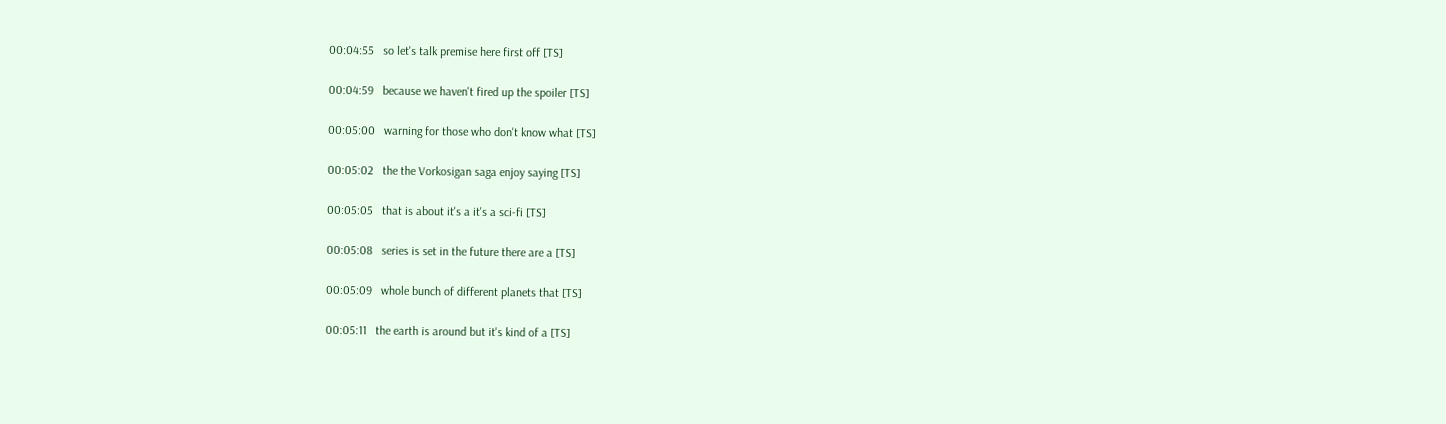00:04:55   so let's talk premise here first off [TS]

00:04:59   because we haven't fired up the spoiler [TS]

00:05:00   warning for those who don't know what [TS]

00:05:02   the the Vorkosigan saga enjoy saying [TS]

00:05:05   that is about it's a it's a sci-fi [TS]

00:05:08   series is set in the future there are a [TS]

00:05:09   whole bunch of different planets that [TS]

00:05:11   the earth is around but it's kind of a [TS]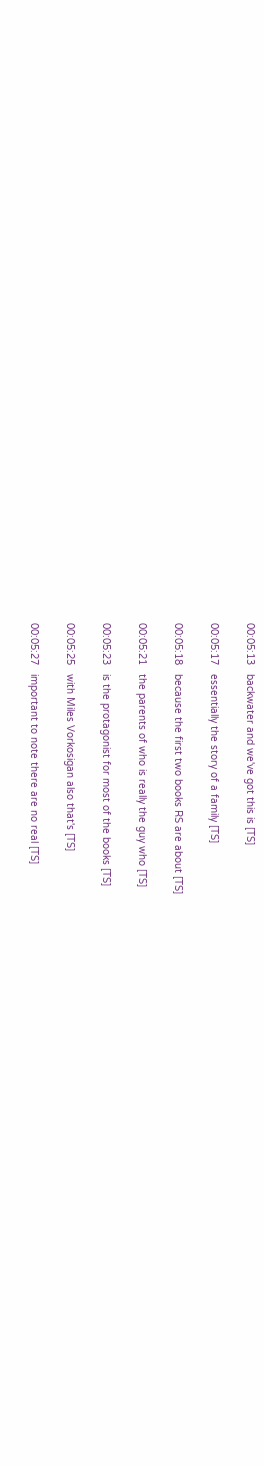00:05:13   backwater and we've got this is [TS]

00:05:17   essentially the story of a family [TS]

00:05:18   because the first two books RS are about [TS]

00:05:21   the parents of who is really the guy who [TS]

00:05:23   is the protagonist for most of the books [TS]

00:05:25   with Miles Vorkosigan also that's [TS]

00:05:27   important to note there are no real [TS]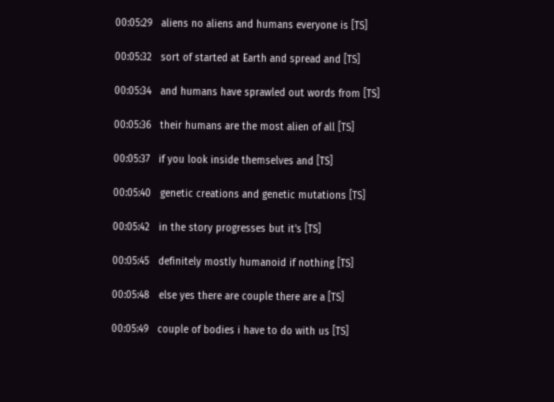00:05:29   aliens no aliens and humans everyone is [TS]

00:05:32   sort of started at Earth and spread and [TS]

00:05:34   and humans have sprawled out words from [TS]

00:05:36   their humans are the most alien of all [TS]

00:05:37   if you look inside themselves and [TS]

00:05:40   genetic creations and genetic mutations [TS]

00:05:42   in the story progresses but it's [TS]

00:05:45   definitely mostly humanoid if nothing [TS]

00:05:48   else yes there are couple there are a [TS]

00:05:49   couple of bodies i have to do with us [TS]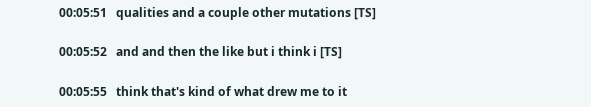00:05:51   qualities and a couple other mutations [TS]

00:05:52   and and then the like but i think i [TS]

00:05:55   think that's kind of what drew me to it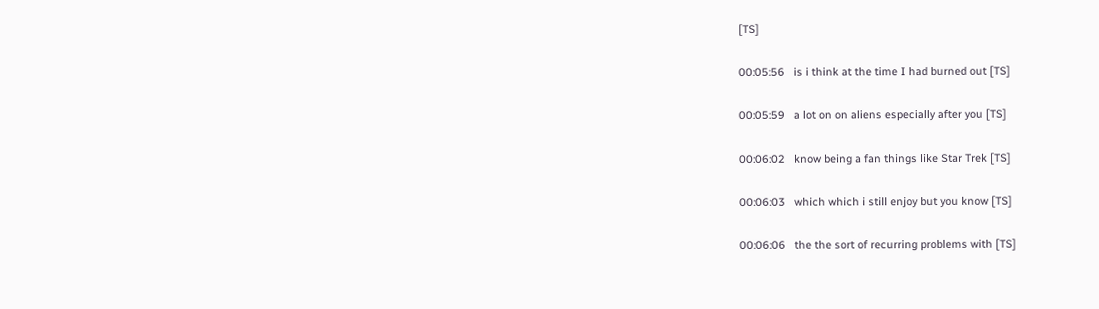[TS]

00:05:56   is i think at the time I had burned out [TS]

00:05:59   a lot on on aliens especially after you [TS]

00:06:02   know being a fan things like Star Trek [TS]

00:06:03   which which i still enjoy but you know [TS]

00:06:06   the the sort of recurring problems with [TS]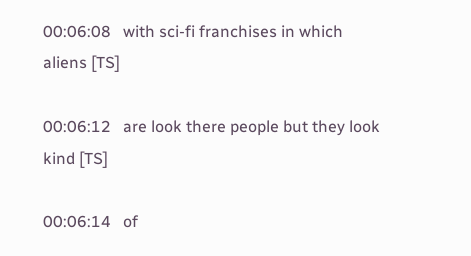00:06:08   with sci-fi franchises in which aliens [TS]

00:06:12   are look there people but they look kind [TS]

00:06:14   of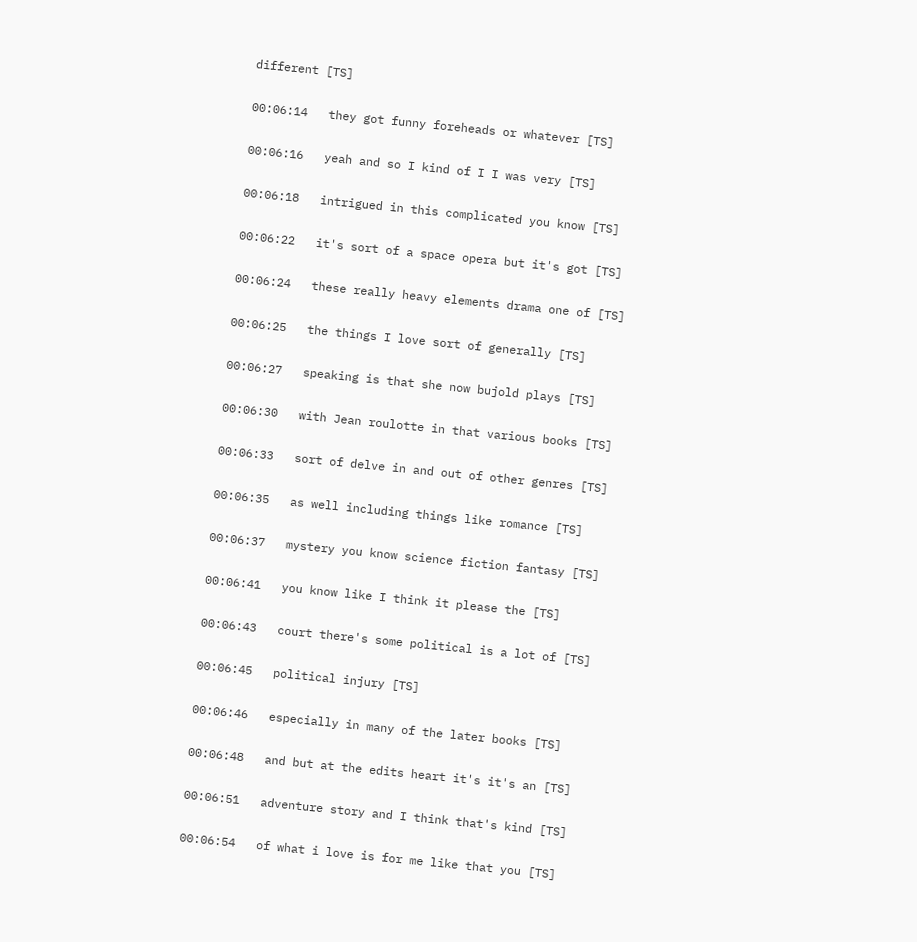different [TS]

00:06:14   they got funny foreheads or whatever [TS]

00:06:16   yeah and so I kind of I I was very [TS]

00:06:18   intrigued in this complicated you know [TS]

00:06:22   it's sort of a space opera but it's got [TS]

00:06:24   these really heavy elements drama one of [TS]

00:06:25   the things I love sort of generally [TS]

00:06:27   speaking is that she now bujold plays [TS]

00:06:30   with Jean roulotte in that various books [TS]

00:06:33   sort of delve in and out of other genres [TS]

00:06:35   as well including things like romance [TS]

00:06:37   mystery you know science fiction fantasy [TS]

00:06:41   you know like I think it please the [TS]

00:06:43   court there's some political is a lot of [TS]

00:06:45   political injury [TS]

00:06:46   especially in many of the later books [TS]

00:06:48   and but at the edits heart it's it's an [TS]

00:06:51   adventure story and I think that's kind [TS]

00:06:54   of what i love is for me like that you [TS]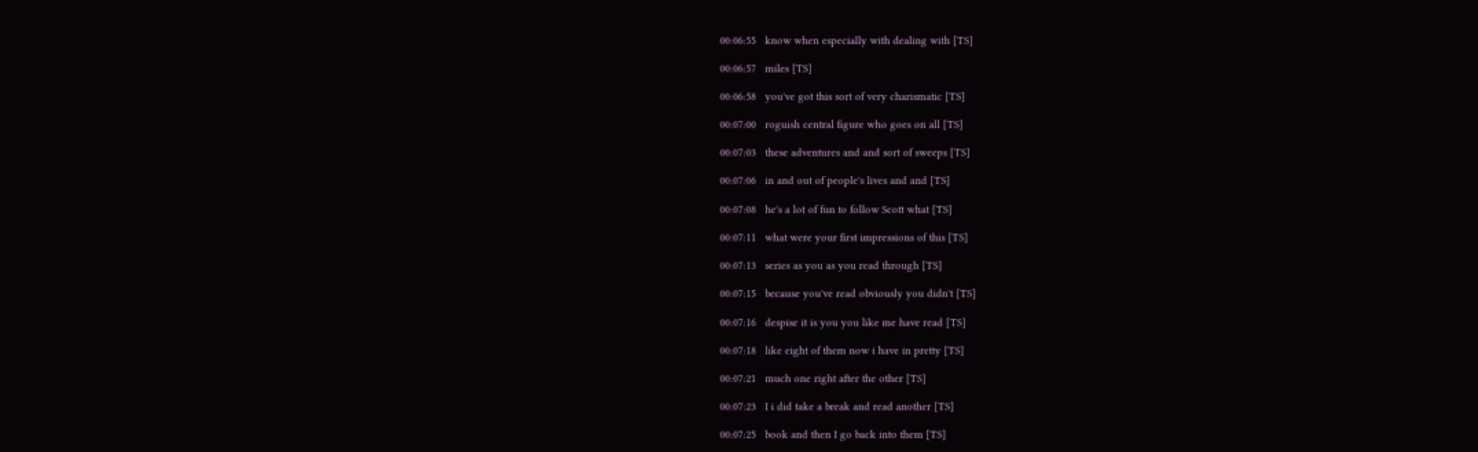00:06:55   know when especially with dealing with [TS]

00:06:57   miles [TS]

00:06:58   you've got this sort of very charismatic [TS]

00:07:00   roguish central figure who goes on all [TS]

00:07:03   these adventures and and sort of sweeps [TS]

00:07:06   in and out of people's lives and and [TS]

00:07:08   he's a lot of fun to follow Scott what [TS]

00:07:11   what were your first impressions of this [TS]

00:07:13   series as you as you read through [TS]

00:07:15   because you've read obviously you didn't [TS]

00:07:16   despise it is you you like me have read [TS]

00:07:18   like eight of them now i have in pretty [TS]

00:07:21   much one right after the other [TS]

00:07:23   I i did take a break and read another [TS]

00:07:25   book and then I go back into them [TS]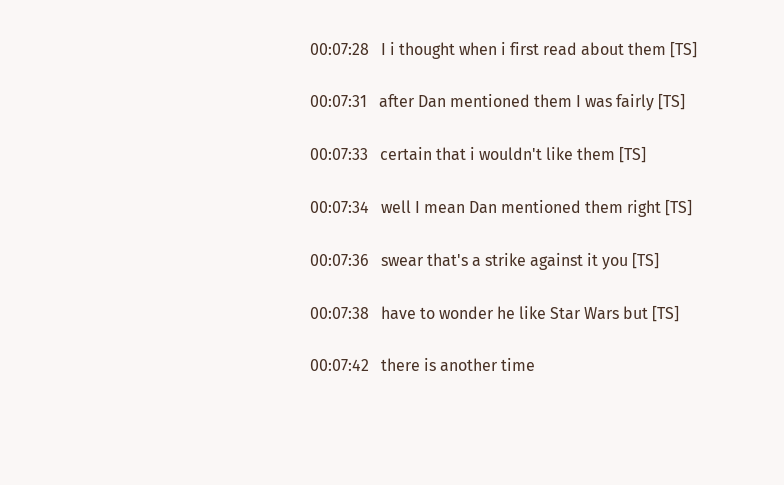00:07:28   I i thought when i first read about them [TS]

00:07:31   after Dan mentioned them I was fairly [TS]

00:07:33   certain that i wouldn't like them [TS]

00:07:34   well I mean Dan mentioned them right [TS]

00:07:36   swear that's a strike against it you [TS]

00:07:38   have to wonder he like Star Wars but [TS]

00:07:42   there is another time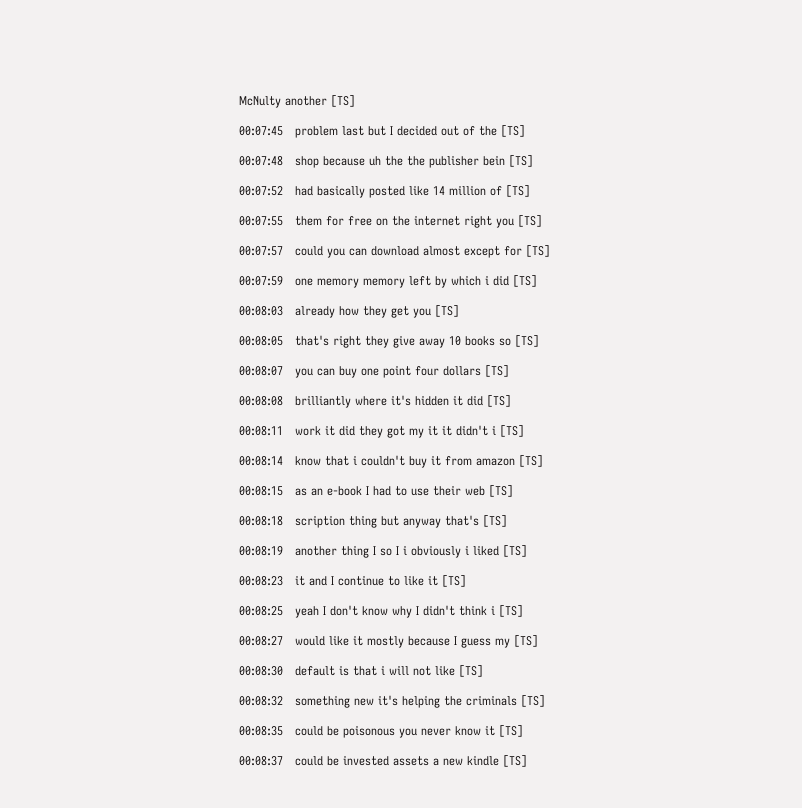McNulty another [TS]

00:07:45   problem last but I decided out of the [TS]

00:07:48   shop because uh the the publisher bein [TS]

00:07:52   had basically posted like 14 million of [TS]

00:07:55   them for free on the internet right you [TS]

00:07:57   could you can download almost except for [TS]

00:07:59   one memory memory left by which i did [TS]

00:08:03   already how they get you [TS]

00:08:05   that's right they give away 10 books so [TS]

00:08:07   you can buy one point four dollars [TS]

00:08:08   brilliantly where it's hidden it did [TS]

00:08:11   work it did they got my it it didn't i [TS]

00:08:14   know that i couldn't buy it from amazon [TS]

00:08:15   as an e-book I had to use their web [TS]

00:08:18   scription thing but anyway that's [TS]

00:08:19   another thing I so I i obviously i liked [TS]

00:08:23   it and I continue to like it [TS]

00:08:25   yeah I don't know why I didn't think i [TS]

00:08:27   would like it mostly because I guess my [TS]

00:08:30   default is that i will not like [TS]

00:08:32   something new it's helping the criminals [TS]

00:08:35   could be poisonous you never know it [TS]

00:08:37   could be invested assets a new kindle [TS]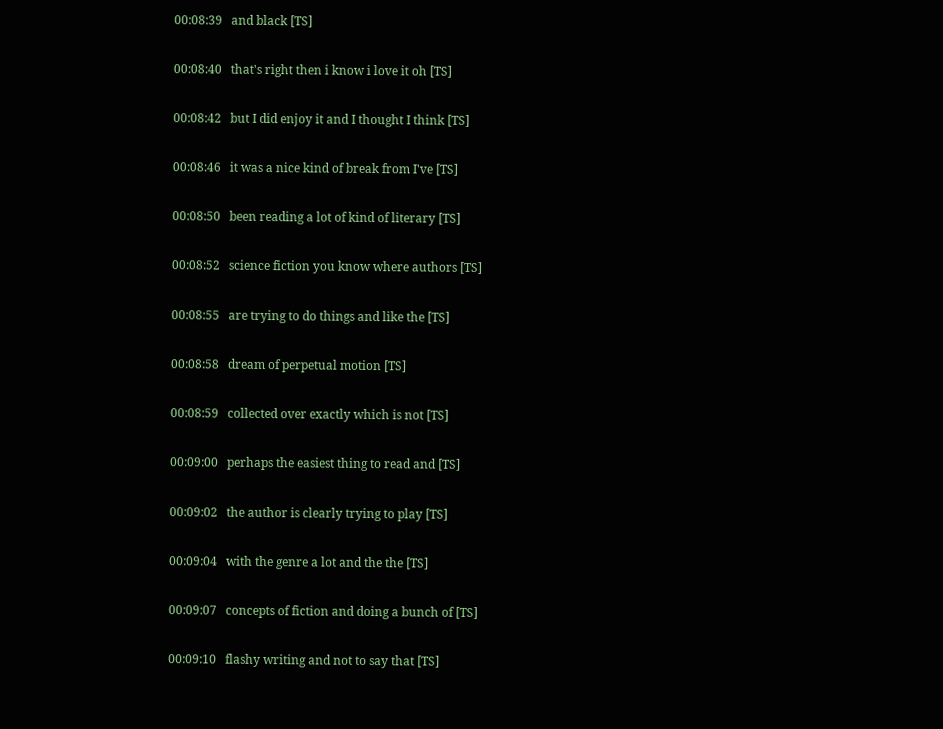00:08:39   and black [TS]

00:08:40   that's right then i know i love it oh [TS]

00:08:42   but I did enjoy it and I thought I think [TS]

00:08:46   it was a nice kind of break from I've [TS]

00:08:50   been reading a lot of kind of literary [TS]

00:08:52   science fiction you know where authors [TS]

00:08:55   are trying to do things and like the [TS]

00:08:58   dream of perpetual motion [TS]

00:08:59   collected over exactly which is not [TS]

00:09:00   perhaps the easiest thing to read and [TS]

00:09:02   the author is clearly trying to play [TS]

00:09:04   with the genre a lot and the the [TS]

00:09:07   concepts of fiction and doing a bunch of [TS]

00:09:10   flashy writing and not to say that [TS]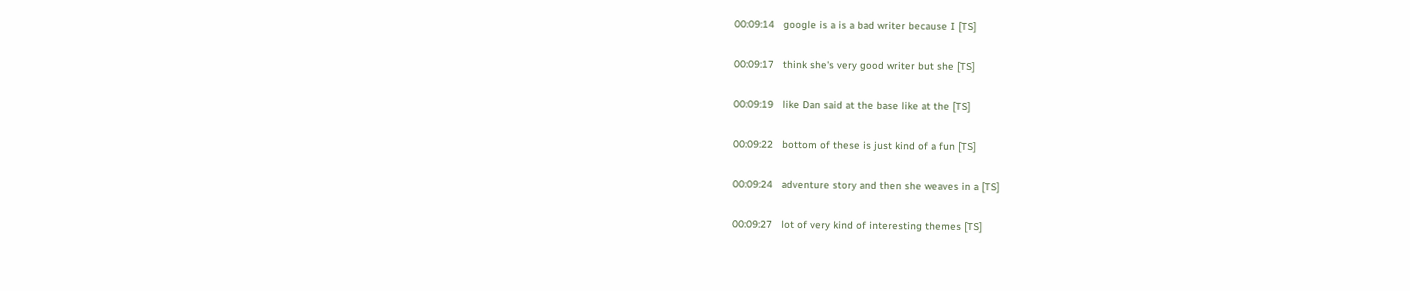00:09:14   google is a is a bad writer because I [TS]

00:09:17   think she's very good writer but she [TS]

00:09:19   like Dan said at the base like at the [TS]

00:09:22   bottom of these is just kind of a fun [TS]

00:09:24   adventure story and then she weaves in a [TS]

00:09:27   lot of very kind of interesting themes [TS]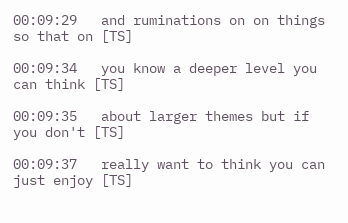00:09:29   and ruminations on on things so that on [TS]

00:09:34   you know a deeper level you can think [TS]

00:09:35   about larger themes but if you don't [TS]

00:09:37   really want to think you can just enjoy [TS]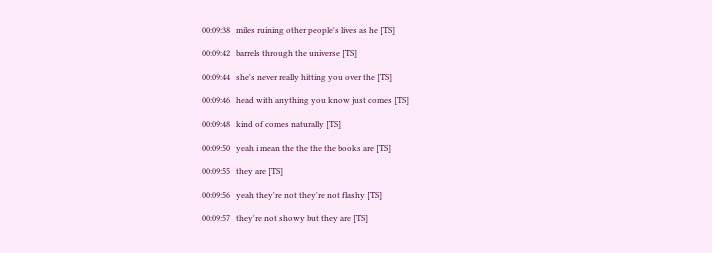00:09:38   miles ruining other people's lives as he [TS]

00:09:42   barrels through the universe [TS]

00:09:44   she's never really hitting you over the [TS]

00:09:46   head with anything you know just comes [TS]

00:09:48   kind of comes naturally [TS]

00:09:50   yeah i mean the the the the books are [TS]

00:09:55   they are [TS]

00:09:56   yeah they're not they're not flashy [TS]

00:09:57   they're not showy but they are [TS]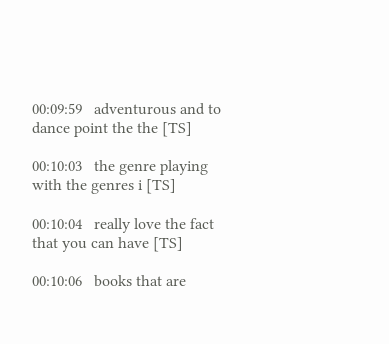00:09:59   adventurous and to dance point the the [TS]

00:10:03   the genre playing with the genres i [TS]

00:10:04   really love the fact that you can have [TS]

00:10:06   books that are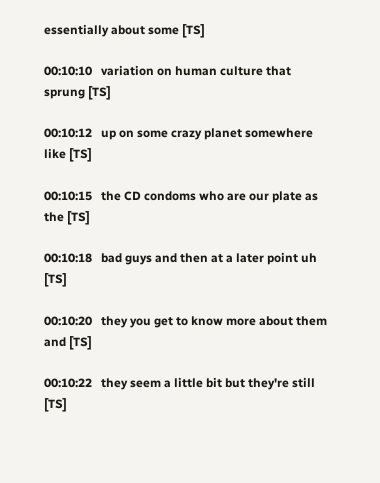essentially about some [TS]

00:10:10   variation on human culture that sprung [TS]

00:10:12   up on some crazy planet somewhere like [TS]

00:10:15   the CD condoms who are our plate as the [TS]

00:10:18   bad guys and then at a later point uh [TS]

00:10:20   they you get to know more about them and [TS]

00:10:22   they seem a little bit but they're still [TS]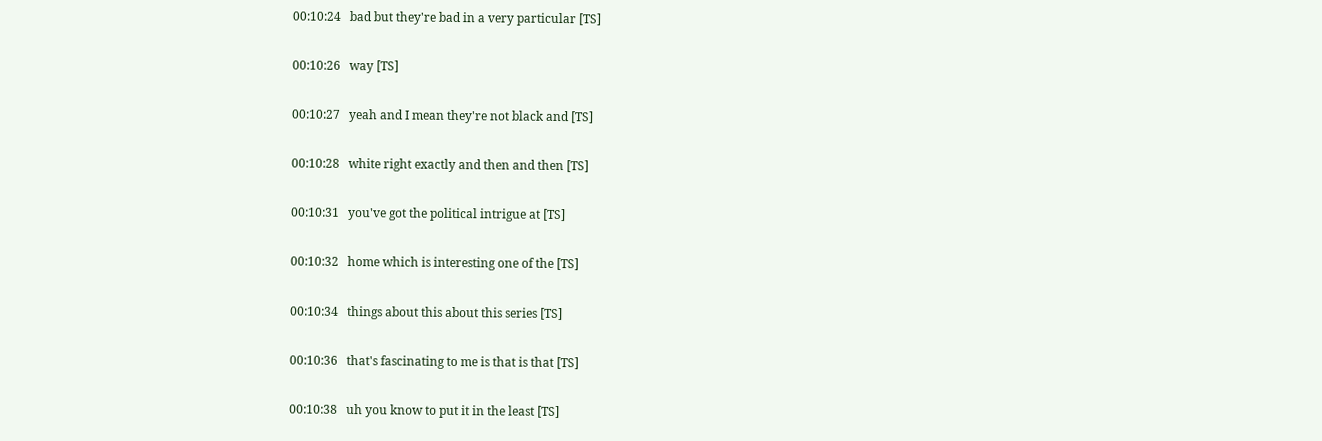00:10:24   bad but they're bad in a very particular [TS]

00:10:26   way [TS]

00:10:27   yeah and I mean they're not black and [TS]

00:10:28   white right exactly and then and then [TS]

00:10:31   you've got the political intrigue at [TS]

00:10:32   home which is interesting one of the [TS]

00:10:34   things about this about this series [TS]

00:10:36   that's fascinating to me is that is that [TS]

00:10:38   uh you know to put it in the least [TS]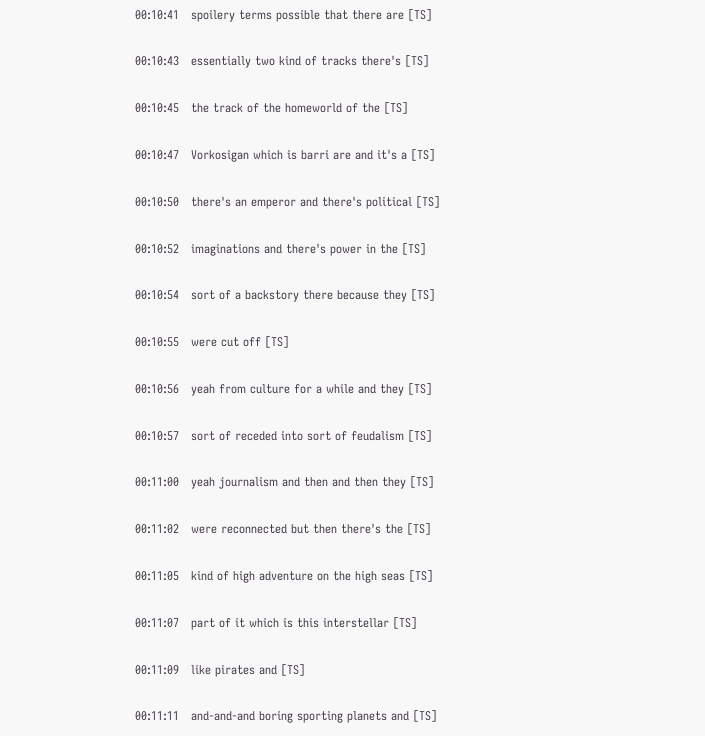00:10:41   spoilery terms possible that there are [TS]

00:10:43   essentially two kind of tracks there's [TS]

00:10:45   the track of the homeworld of the [TS]

00:10:47   Vorkosigan which is barri are and it's a [TS]

00:10:50   there's an emperor and there's political [TS]

00:10:52   imaginations and there's power in the [TS]

00:10:54   sort of a backstory there because they [TS]

00:10:55   were cut off [TS]

00:10:56   yeah from culture for a while and they [TS]

00:10:57   sort of receded into sort of feudalism [TS]

00:11:00   yeah journalism and then and then they [TS]

00:11:02   were reconnected but then there's the [TS]

00:11:05   kind of high adventure on the high seas [TS]

00:11:07   part of it which is this interstellar [TS]

00:11:09   like pirates and [TS]

00:11:11   and-and-and boring sporting planets and [TS]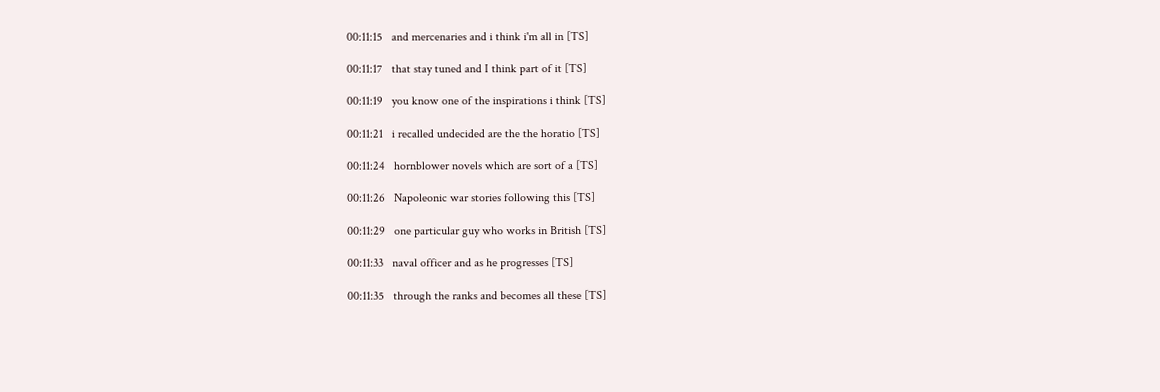00:11:15   and mercenaries and i think i'm all in [TS]

00:11:17   that stay tuned and I think part of it [TS]

00:11:19   you know one of the inspirations i think [TS]

00:11:21   i recalled undecided are the the horatio [TS]

00:11:24   hornblower novels which are sort of a [TS]

00:11:26   Napoleonic war stories following this [TS]

00:11:29   one particular guy who works in British [TS]

00:11:33   naval officer and as he progresses [TS]

00:11:35   through the ranks and becomes all these [TS]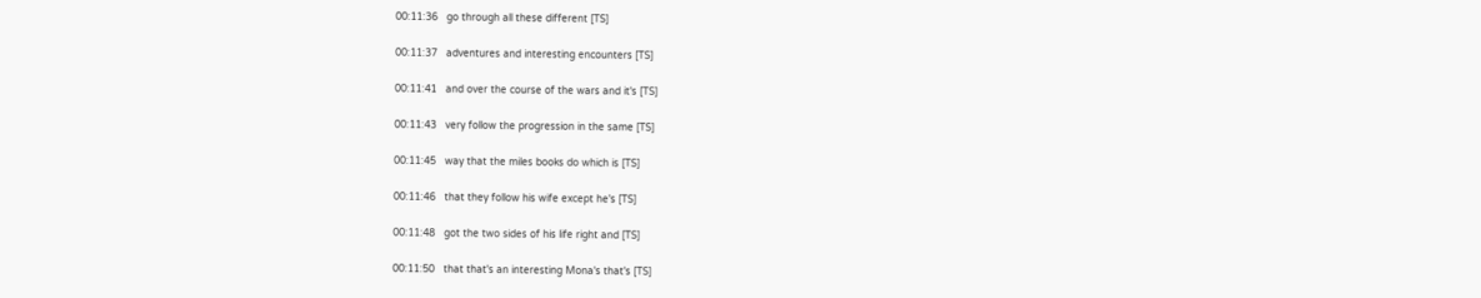00:11:36   go through all these different [TS]

00:11:37   adventures and interesting encounters [TS]

00:11:41   and over the course of the wars and it's [TS]

00:11:43   very follow the progression in the same [TS]

00:11:45   way that the miles books do which is [TS]

00:11:46   that they follow his wife except he's [TS]

00:11:48   got the two sides of his life right and [TS]

00:11:50   that that's an interesting Mona's that's [TS]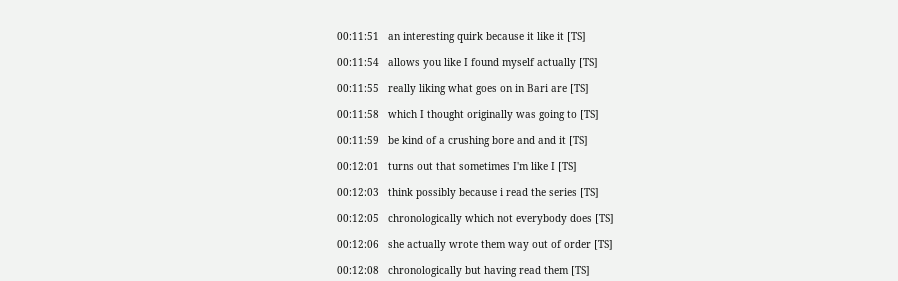00:11:51   an interesting quirk because it like it [TS]

00:11:54   allows you like I found myself actually [TS]

00:11:55   really liking what goes on in Bari are [TS]

00:11:58   which I thought originally was going to [TS]

00:11:59   be kind of a crushing bore and and it [TS]

00:12:01   turns out that sometimes I'm like I [TS]

00:12:03   think possibly because i read the series [TS]

00:12:05   chronologically which not everybody does [TS]

00:12:06   she actually wrote them way out of order [TS]

00:12:08   chronologically but having read them [TS]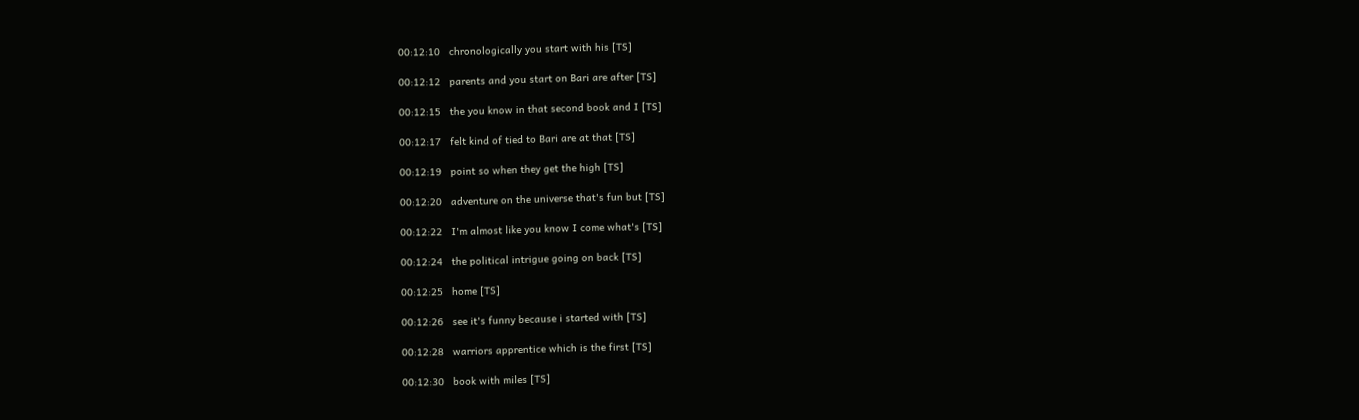00:12:10   chronologically you start with his [TS]

00:12:12   parents and you start on Bari are after [TS]

00:12:15   the you know in that second book and I [TS]

00:12:17   felt kind of tied to Bari are at that [TS]

00:12:19   point so when they get the high [TS]

00:12:20   adventure on the universe that's fun but [TS]

00:12:22   I'm almost like you know I come what's [TS]

00:12:24   the political intrigue going on back [TS]

00:12:25   home [TS]

00:12:26   see it's funny because i started with [TS]

00:12:28   warriors apprentice which is the first [TS]

00:12:30   book with miles [TS]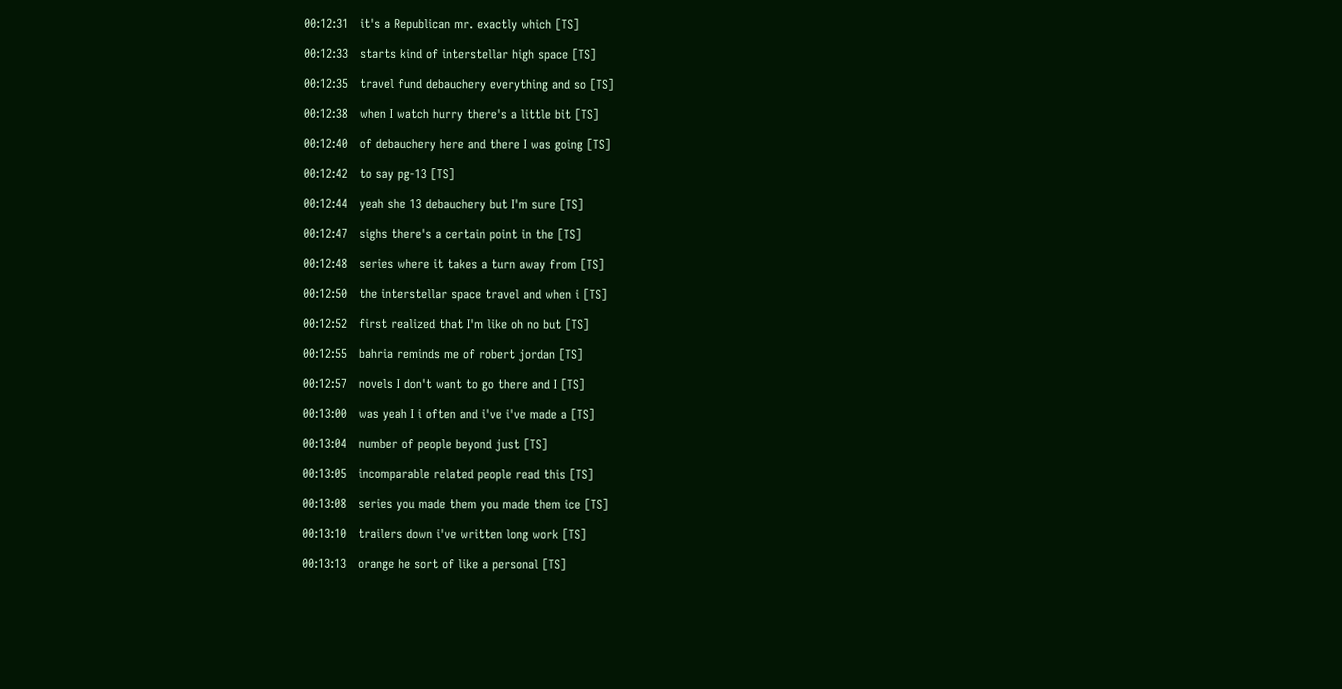00:12:31   it's a Republican mr. exactly which [TS]

00:12:33   starts kind of interstellar high space [TS]

00:12:35   travel fund debauchery everything and so [TS]

00:12:38   when I watch hurry there's a little bit [TS]

00:12:40   of debauchery here and there I was going [TS]

00:12:42   to say pg-13 [TS]

00:12:44   yeah she 13 debauchery but I'm sure [TS]

00:12:47   sighs there's a certain point in the [TS]

00:12:48   series where it takes a turn away from [TS]

00:12:50   the interstellar space travel and when i [TS]

00:12:52   first realized that I'm like oh no but [TS]

00:12:55   bahria reminds me of robert jordan [TS]

00:12:57   novels I don't want to go there and I [TS]

00:13:00   was yeah I i often and i've i've made a [TS]

00:13:04   number of people beyond just [TS]

00:13:05   incomparable related people read this [TS]

00:13:08   series you made them you made them ice [TS]

00:13:10   trailers down i've written long work [TS]

00:13:13   orange he sort of like a personal [TS]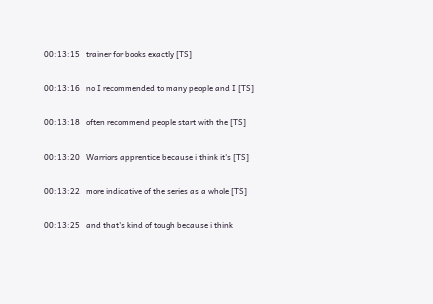00:13:15   trainer for books exactly [TS]

00:13:16   no I recommended to many people and I [TS]

00:13:18   often recommend people start with the [TS]

00:13:20   Warriors apprentice because i think it's [TS]

00:13:22   more indicative of the series as a whole [TS]

00:13:25   and that's kind of tough because i think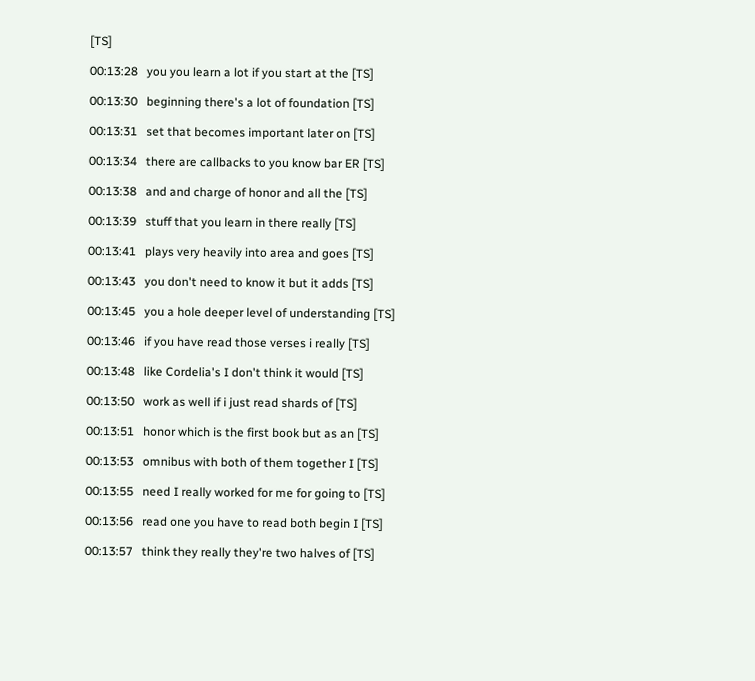[TS]

00:13:28   you you learn a lot if you start at the [TS]

00:13:30   beginning there's a lot of foundation [TS]

00:13:31   set that becomes important later on [TS]

00:13:34   there are callbacks to you know bar ER [TS]

00:13:38   and and charge of honor and all the [TS]

00:13:39   stuff that you learn in there really [TS]

00:13:41   plays very heavily into area and goes [TS]

00:13:43   you don't need to know it but it adds [TS]

00:13:45   you a hole deeper level of understanding [TS]

00:13:46   if you have read those verses i really [TS]

00:13:48   like Cordelia's I don't think it would [TS]

00:13:50   work as well if i just read shards of [TS]

00:13:51   honor which is the first book but as an [TS]

00:13:53   omnibus with both of them together I [TS]

00:13:55   need I really worked for me for going to [TS]

00:13:56   read one you have to read both begin I [TS]

00:13:57   think they really they're two halves of [TS]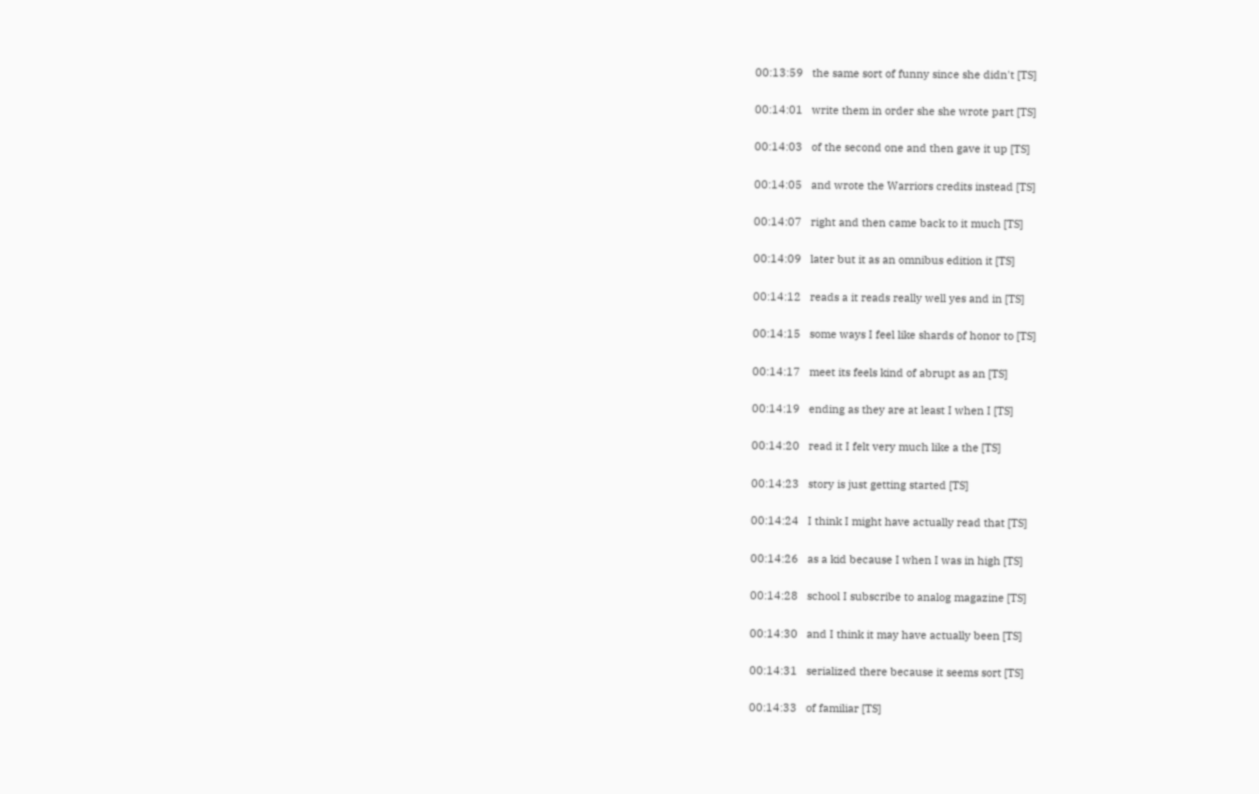00:13:59   the same sort of funny since she didn't [TS]

00:14:01   write them in order she she wrote part [TS]

00:14:03   of the second one and then gave it up [TS]

00:14:05   and wrote the Warriors credits instead [TS]

00:14:07   right and then came back to it much [TS]

00:14:09   later but it as an omnibus edition it [TS]

00:14:12   reads a it reads really well yes and in [TS]

00:14:15   some ways I feel like shards of honor to [TS]

00:14:17   meet its feels kind of abrupt as an [TS]

00:14:19   ending as they are at least I when I [TS]

00:14:20   read it I felt very much like a the [TS]

00:14:23   story is just getting started [TS]

00:14:24   I think I might have actually read that [TS]

00:14:26   as a kid because I when I was in high [TS]

00:14:28   school I subscribe to analog magazine [TS]

00:14:30   and I think it may have actually been [TS]

00:14:31   serialized there because it seems sort [TS]

00:14:33   of familiar [TS]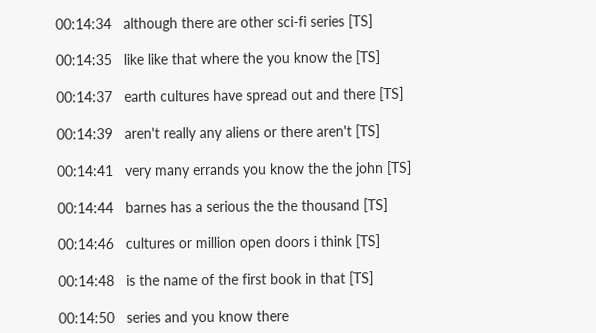00:14:34   although there are other sci-fi series [TS]

00:14:35   like like that where the you know the [TS]

00:14:37   earth cultures have spread out and there [TS]

00:14:39   aren't really any aliens or there aren't [TS]

00:14:41   very many errands you know the the john [TS]

00:14:44   barnes has a serious the the thousand [TS]

00:14:46   cultures or million open doors i think [TS]

00:14:48   is the name of the first book in that [TS]

00:14:50   series and you know there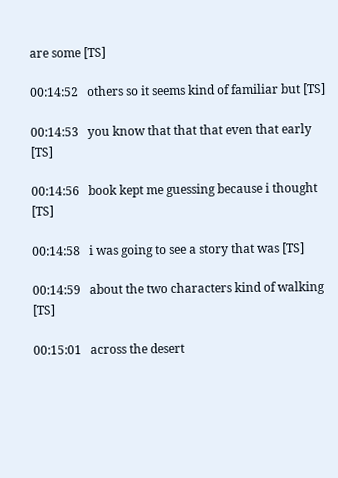are some [TS]

00:14:52   others so it seems kind of familiar but [TS]

00:14:53   you know that that that even that early [TS]

00:14:56   book kept me guessing because i thought [TS]

00:14:58   i was going to see a story that was [TS]

00:14:59   about the two characters kind of walking [TS]

00:15:01   across the desert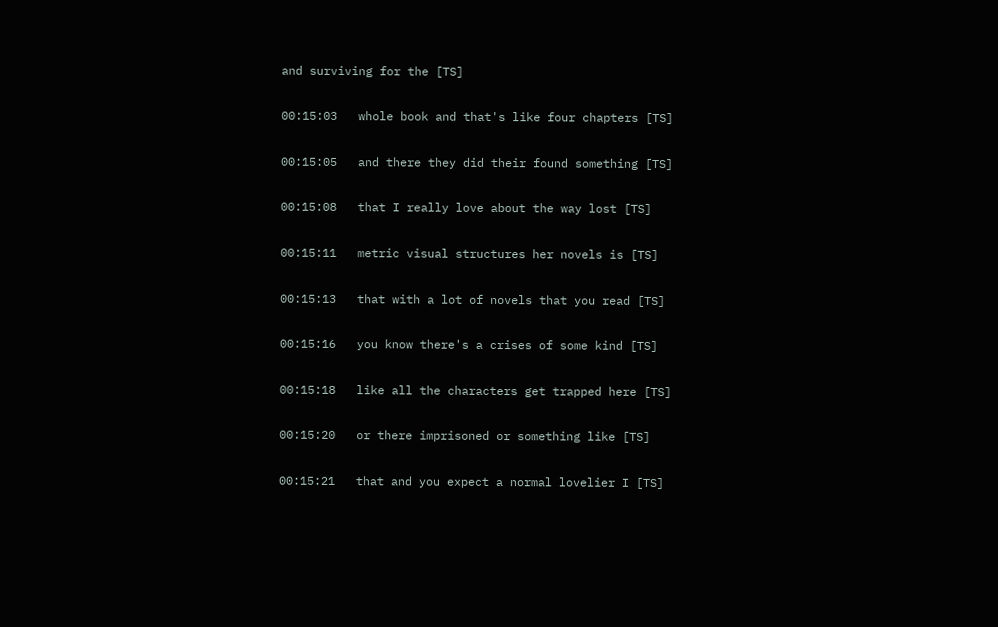and surviving for the [TS]

00:15:03   whole book and that's like four chapters [TS]

00:15:05   and there they did their found something [TS]

00:15:08   that I really love about the way lost [TS]

00:15:11   metric visual structures her novels is [TS]

00:15:13   that with a lot of novels that you read [TS]

00:15:16   you know there's a crises of some kind [TS]

00:15:18   like all the characters get trapped here [TS]

00:15:20   or there imprisoned or something like [TS]

00:15:21   that and you expect a normal lovelier I [TS]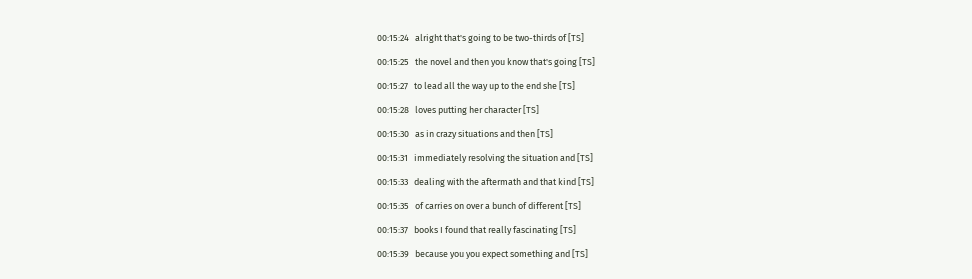00:15:24   alright that's going to be two-thirds of [TS]

00:15:25   the novel and then you know that's going [TS]

00:15:27   to lead all the way up to the end she [TS]

00:15:28   loves putting her character [TS]

00:15:30   as in crazy situations and then [TS]

00:15:31   immediately resolving the situation and [TS]

00:15:33   dealing with the aftermath and that kind [TS]

00:15:35   of carries on over a bunch of different [TS]

00:15:37   books I found that really fascinating [TS]

00:15:39   because you you expect something and [TS]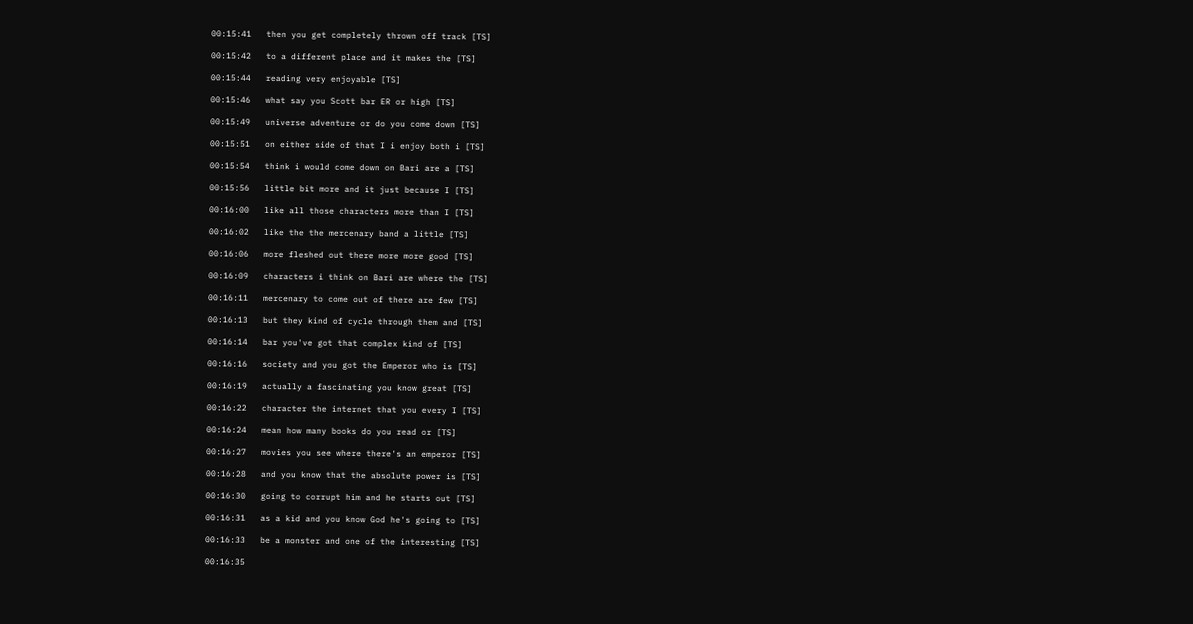00:15:41   then you get completely thrown off track [TS]

00:15:42   to a different place and it makes the [TS]

00:15:44   reading very enjoyable [TS]

00:15:46   what say you Scott bar ER or high [TS]

00:15:49   universe adventure or do you come down [TS]

00:15:51   on either side of that I i enjoy both i [TS]

00:15:54   think i would come down on Bari are a [TS]

00:15:56   little bit more and it just because I [TS]

00:16:00   like all those characters more than I [TS]

00:16:02   like the the mercenary band a little [TS]

00:16:06   more fleshed out there more more good [TS]

00:16:09   characters i think on Bari are where the [TS]

00:16:11   mercenary to come out of there are few [TS]

00:16:13   but they kind of cycle through them and [TS]

00:16:14   bar you've got that complex kind of [TS]

00:16:16   society and you got the Emperor who is [TS]

00:16:19   actually a fascinating you know great [TS]

00:16:22   character the internet that you every I [TS]

00:16:24   mean how many books do you read or [TS]

00:16:27   movies you see where there's an emperor [TS]

00:16:28   and you know that the absolute power is [TS]

00:16:30   going to corrupt him and he starts out [TS]

00:16:31   as a kid and you know God he's going to [TS]

00:16:33   be a monster and one of the interesting [TS]

00:16:35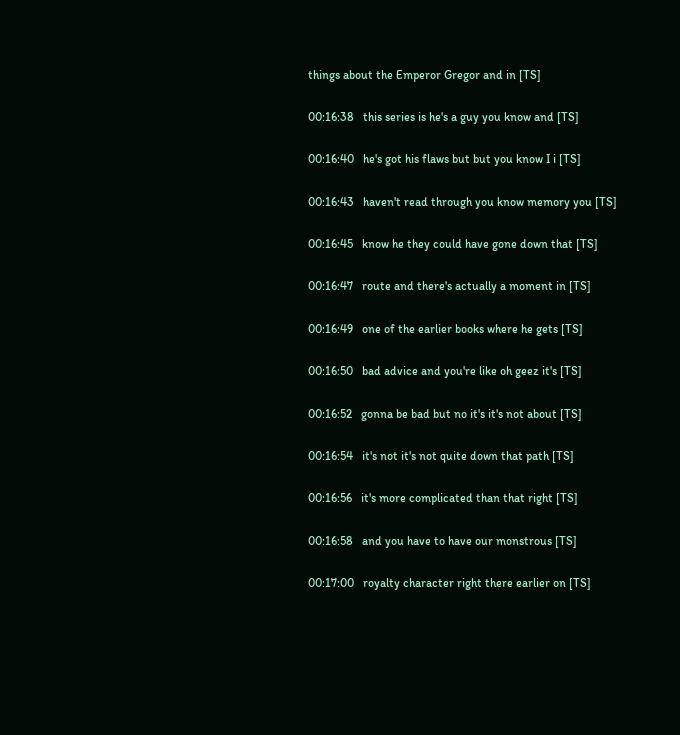things about the Emperor Gregor and in [TS]

00:16:38   this series is he's a guy you know and [TS]

00:16:40   he's got his flaws but but you know I i [TS]

00:16:43   haven't read through you know memory you [TS]

00:16:45   know he they could have gone down that [TS]

00:16:47   route and there's actually a moment in [TS]

00:16:49   one of the earlier books where he gets [TS]

00:16:50   bad advice and you're like oh geez it's [TS]

00:16:52   gonna be bad but no it's it's not about [TS]

00:16:54   it's not it's not quite down that path [TS]

00:16:56   it's more complicated than that right [TS]

00:16:58   and you have to have our monstrous [TS]

00:17:00   royalty character right there earlier on [TS]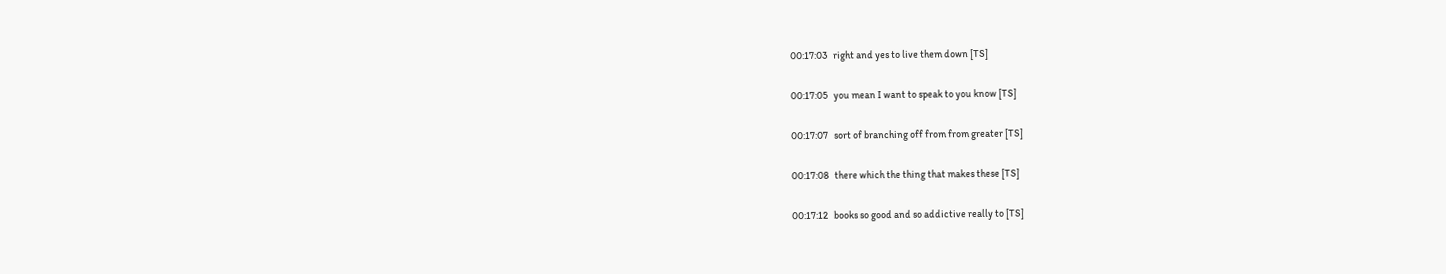00:17:03   right and yes to live them down [TS]

00:17:05   you mean I want to speak to you know [TS]

00:17:07   sort of branching off from from greater [TS]

00:17:08   there which the thing that makes these [TS]

00:17:12   books so good and so addictive really to [TS]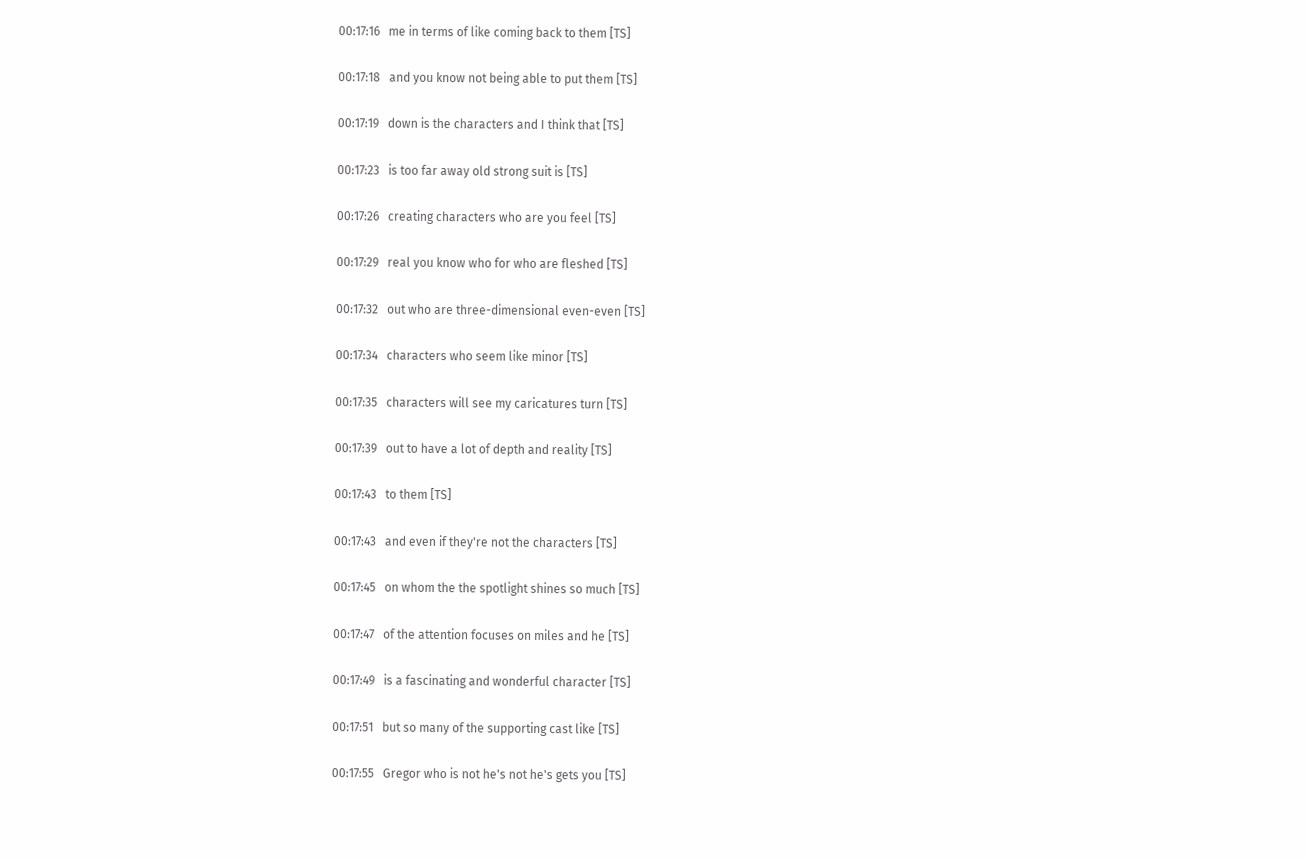00:17:16   me in terms of like coming back to them [TS]

00:17:18   and you know not being able to put them [TS]

00:17:19   down is the characters and I think that [TS]

00:17:23   is too far away old strong suit is [TS]

00:17:26   creating characters who are you feel [TS]

00:17:29   real you know who for who are fleshed [TS]

00:17:32   out who are three-dimensional even-even [TS]

00:17:34   characters who seem like minor [TS]

00:17:35   characters will see my caricatures turn [TS]

00:17:39   out to have a lot of depth and reality [TS]

00:17:43   to them [TS]

00:17:43   and even if they're not the characters [TS]

00:17:45   on whom the the spotlight shines so much [TS]

00:17:47   of the attention focuses on miles and he [TS]

00:17:49   is a fascinating and wonderful character [TS]

00:17:51   but so many of the supporting cast like [TS]

00:17:55   Gregor who is not he's not he's gets you [TS]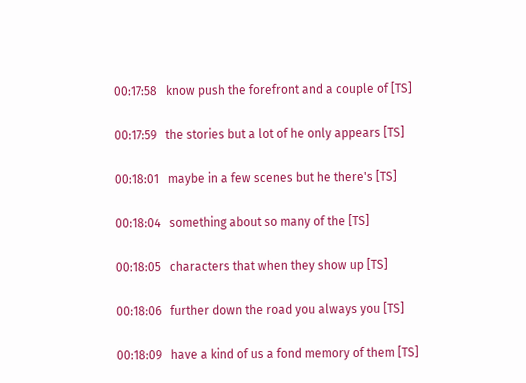00:17:58   know push the forefront and a couple of [TS]

00:17:59   the stories but a lot of he only appears [TS]

00:18:01   maybe in a few scenes but he there's [TS]

00:18:04   something about so many of the [TS]

00:18:05   characters that when they show up [TS]

00:18:06   further down the road you always you [TS]

00:18:09   have a kind of us a fond memory of them [TS]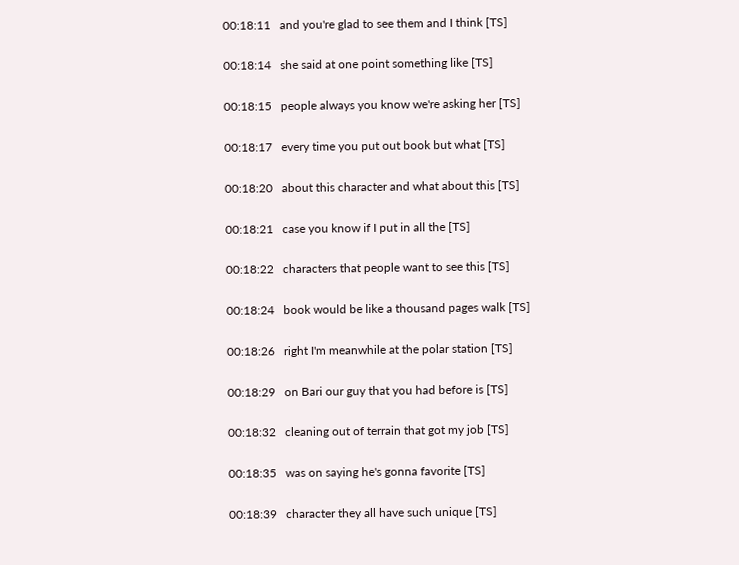00:18:11   and you're glad to see them and I think [TS]

00:18:14   she said at one point something like [TS]

00:18:15   people always you know we're asking her [TS]

00:18:17   every time you put out book but what [TS]

00:18:20   about this character and what about this [TS]

00:18:21   case you know if I put in all the [TS]

00:18:22   characters that people want to see this [TS]

00:18:24   book would be like a thousand pages walk [TS]

00:18:26   right I'm meanwhile at the polar station [TS]

00:18:29   on Bari our guy that you had before is [TS]

00:18:32   cleaning out of terrain that got my job [TS]

00:18:35   was on saying he's gonna favorite [TS]

00:18:39   character they all have such unique [TS]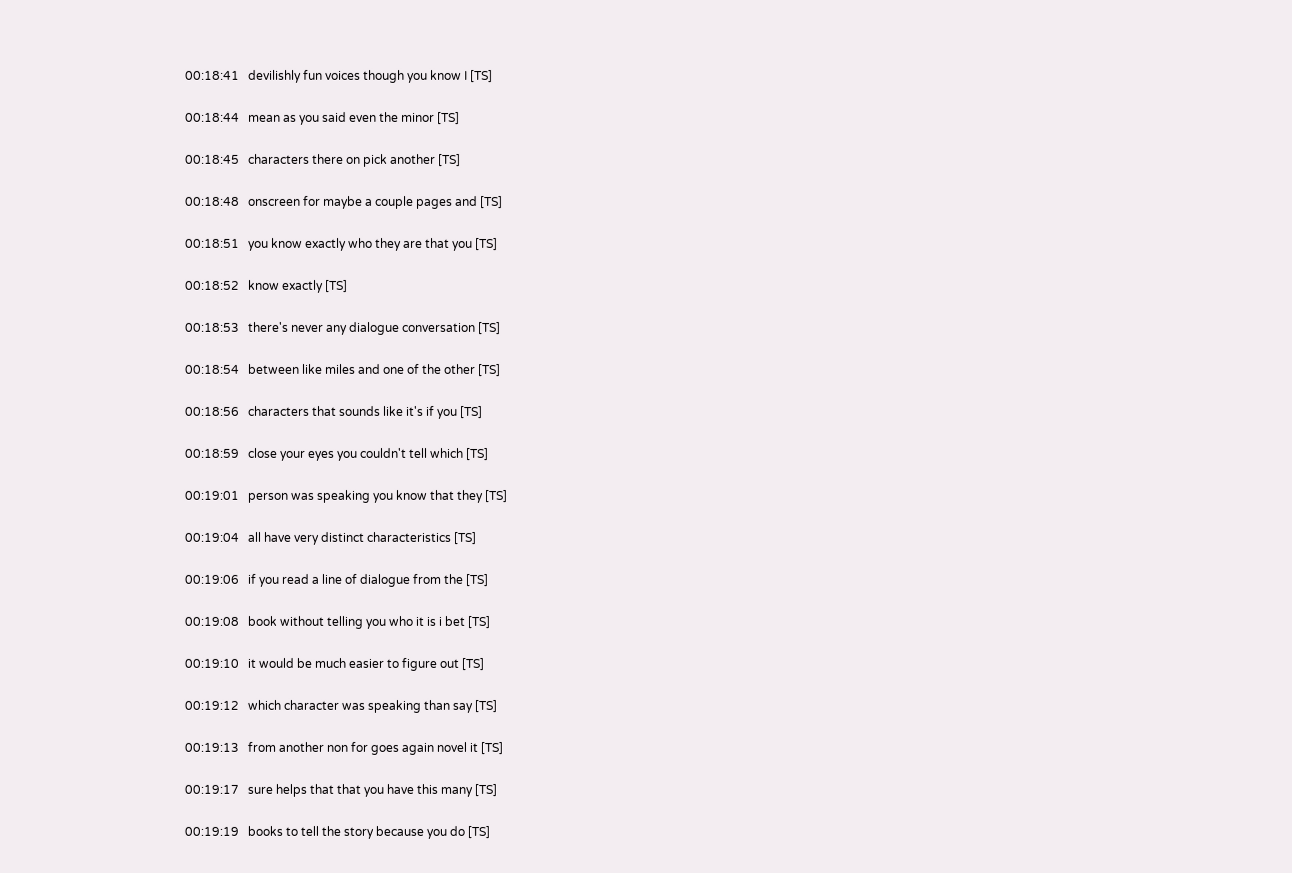00:18:41   devilishly fun voices though you know I [TS]

00:18:44   mean as you said even the minor [TS]

00:18:45   characters there on pick another [TS]

00:18:48   onscreen for maybe a couple pages and [TS]

00:18:51   you know exactly who they are that you [TS]

00:18:52   know exactly [TS]

00:18:53   there's never any dialogue conversation [TS]

00:18:54   between like miles and one of the other [TS]

00:18:56   characters that sounds like it's if you [TS]

00:18:59   close your eyes you couldn't tell which [TS]

00:19:01   person was speaking you know that they [TS]

00:19:04   all have very distinct characteristics [TS]

00:19:06   if you read a line of dialogue from the [TS]

00:19:08   book without telling you who it is i bet [TS]

00:19:10   it would be much easier to figure out [TS]

00:19:12   which character was speaking than say [TS]

00:19:13   from another non for goes again novel it [TS]

00:19:17   sure helps that that you have this many [TS]

00:19:19   books to tell the story because you do [TS]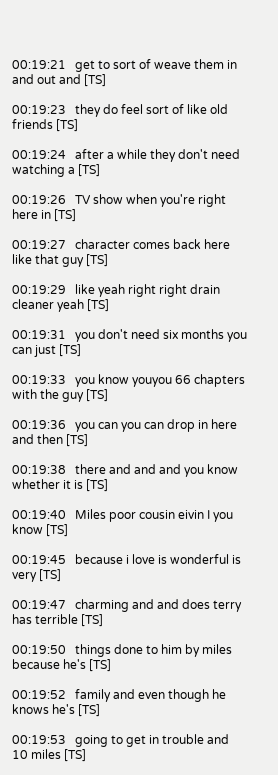00:19:21   get to sort of weave them in and out and [TS]

00:19:23   they do feel sort of like old friends [TS]

00:19:24   after a while they don't need watching a [TS]

00:19:26   TV show when you're right here in [TS]

00:19:27   character comes back here like that guy [TS]

00:19:29   like yeah right right drain cleaner yeah [TS]

00:19:31   you don't need six months you can just [TS]

00:19:33   you know youyou 66 chapters with the guy [TS]

00:19:36   you can you can drop in here and then [TS]

00:19:38   there and and and you know whether it is [TS]

00:19:40   Miles poor cousin eivin I you know [TS]

00:19:45   because i love is wonderful is very [TS]

00:19:47   charming and and does terry has terrible [TS]

00:19:50   things done to him by miles because he's [TS]

00:19:52   family and even though he knows he's [TS]

00:19:53   going to get in trouble and 10 miles [TS]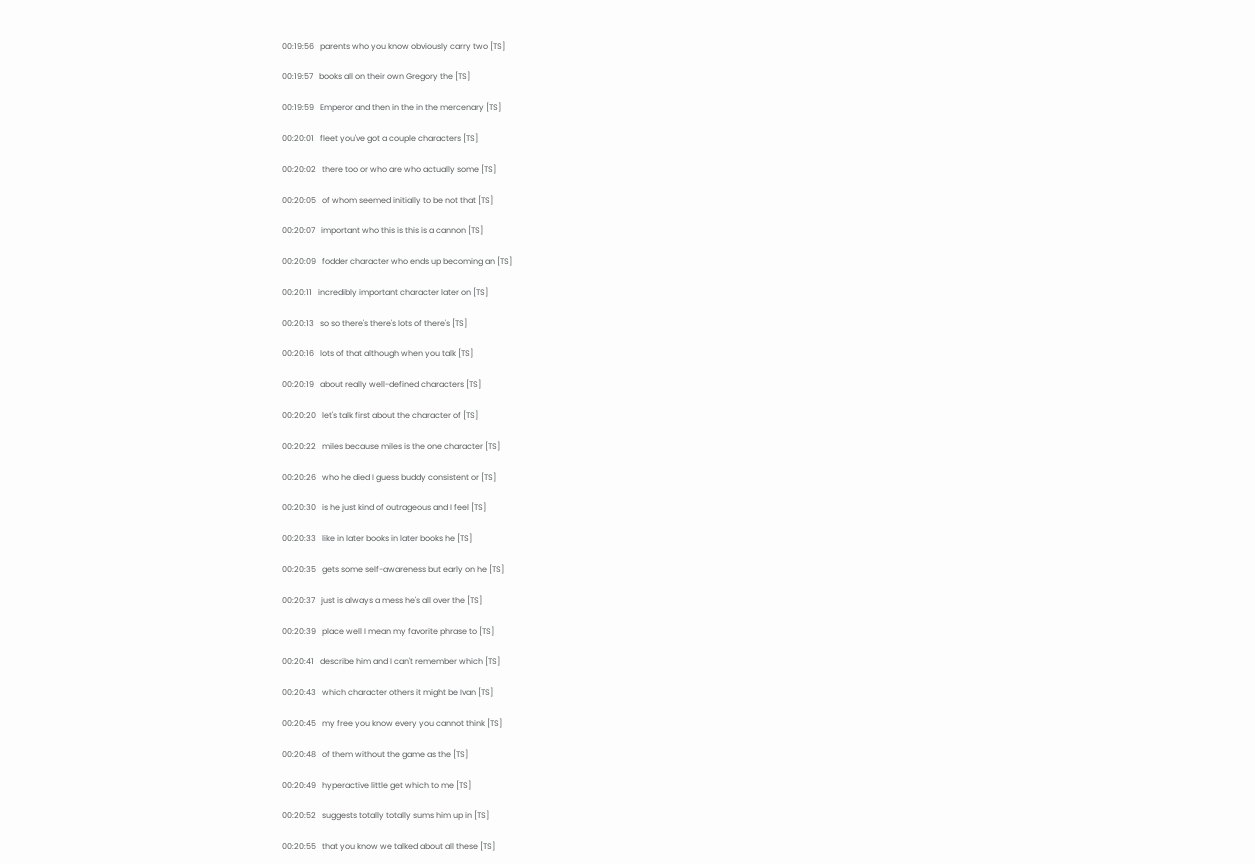00:19:56   parents who you know obviously carry two [TS]

00:19:57   books all on their own Gregory the [TS]

00:19:59   Emperor and then in the in the mercenary [TS]

00:20:01   fleet you've got a couple characters [TS]

00:20:02   there too or who are who actually some [TS]

00:20:05   of whom seemed initially to be not that [TS]

00:20:07   important who this is this is a cannon [TS]

00:20:09   fodder character who ends up becoming an [TS]

00:20:11   incredibly important character later on [TS]

00:20:13   so so there's there's lots of there's [TS]

00:20:16   lots of that although when you talk [TS]

00:20:19   about really well-defined characters [TS]

00:20:20   let's talk first about the character of [TS]

00:20:22   miles because miles is the one character [TS]

00:20:26   who he died I guess buddy consistent or [TS]

00:20:30   is he just kind of outrageous and I feel [TS]

00:20:33   like in later books in later books he [TS]

00:20:35   gets some self-awareness but early on he [TS]

00:20:37   just is always a mess he's all over the [TS]

00:20:39   place well I mean my favorite phrase to [TS]

00:20:41   describe him and I can't remember which [TS]

00:20:43   which character others it might be Ivan [TS]

00:20:45   my free you know every you cannot think [TS]

00:20:48   of them without the game as the [TS]

00:20:49   hyperactive little get which to me [TS]

00:20:52   suggests totally totally sums him up in [TS]

00:20:55   that you know we talked about all these [TS]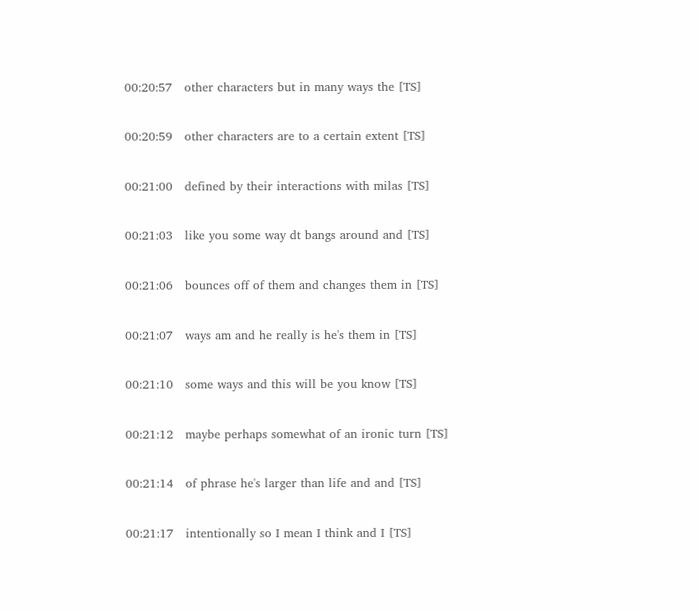00:20:57   other characters but in many ways the [TS]

00:20:59   other characters are to a certain extent [TS]

00:21:00   defined by their interactions with milas [TS]

00:21:03   like you some way dt bangs around and [TS]

00:21:06   bounces off of them and changes them in [TS]

00:21:07   ways am and he really is he's them in [TS]

00:21:10   some ways and this will be you know [TS]

00:21:12   maybe perhaps somewhat of an ironic turn [TS]

00:21:14   of phrase he's larger than life and and [TS]

00:21:17   intentionally so I mean I think and I [TS]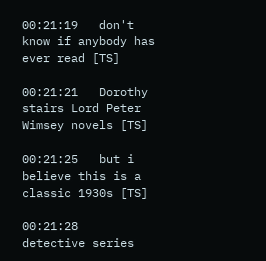00:21:19   don't know if anybody has ever read [TS]

00:21:21   Dorothy stairs Lord Peter Wimsey novels [TS]

00:21:25   but i believe this is a classic 1930s [TS]

00:21:28   detective series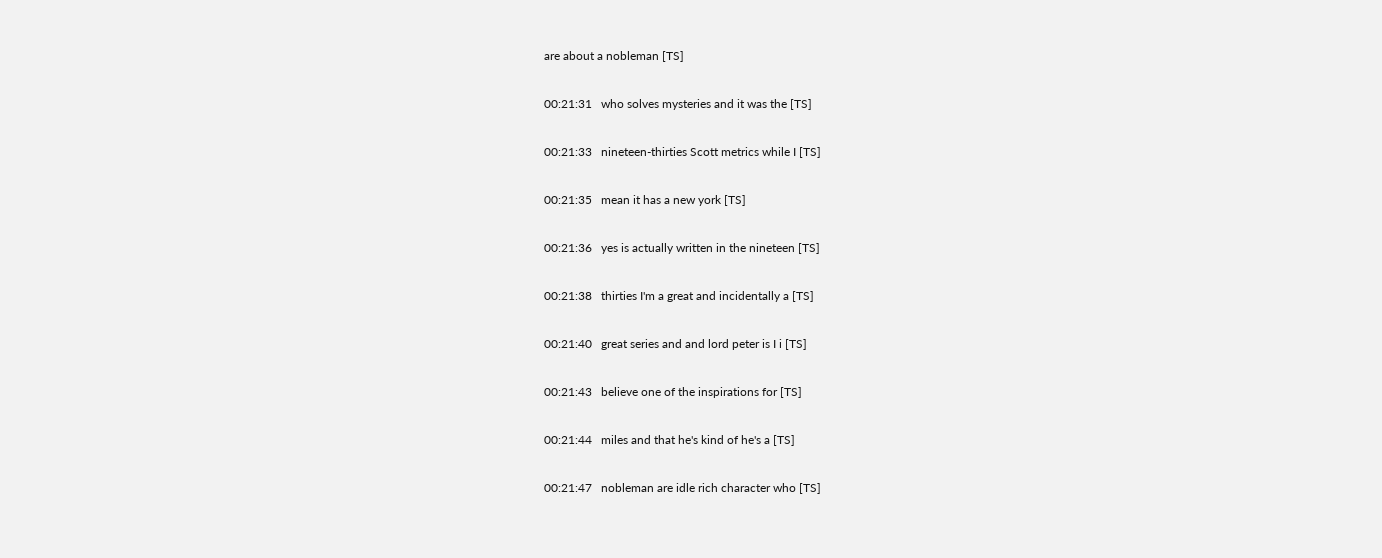are about a nobleman [TS]

00:21:31   who solves mysteries and it was the [TS]

00:21:33   nineteen-thirties Scott metrics while I [TS]

00:21:35   mean it has a new york [TS]

00:21:36   yes is actually written in the nineteen [TS]

00:21:38   thirties I'm a great and incidentally a [TS]

00:21:40   great series and and lord peter is I i [TS]

00:21:43   believe one of the inspirations for [TS]

00:21:44   miles and that he's kind of he's a [TS]

00:21:47   nobleman are idle rich character who [TS]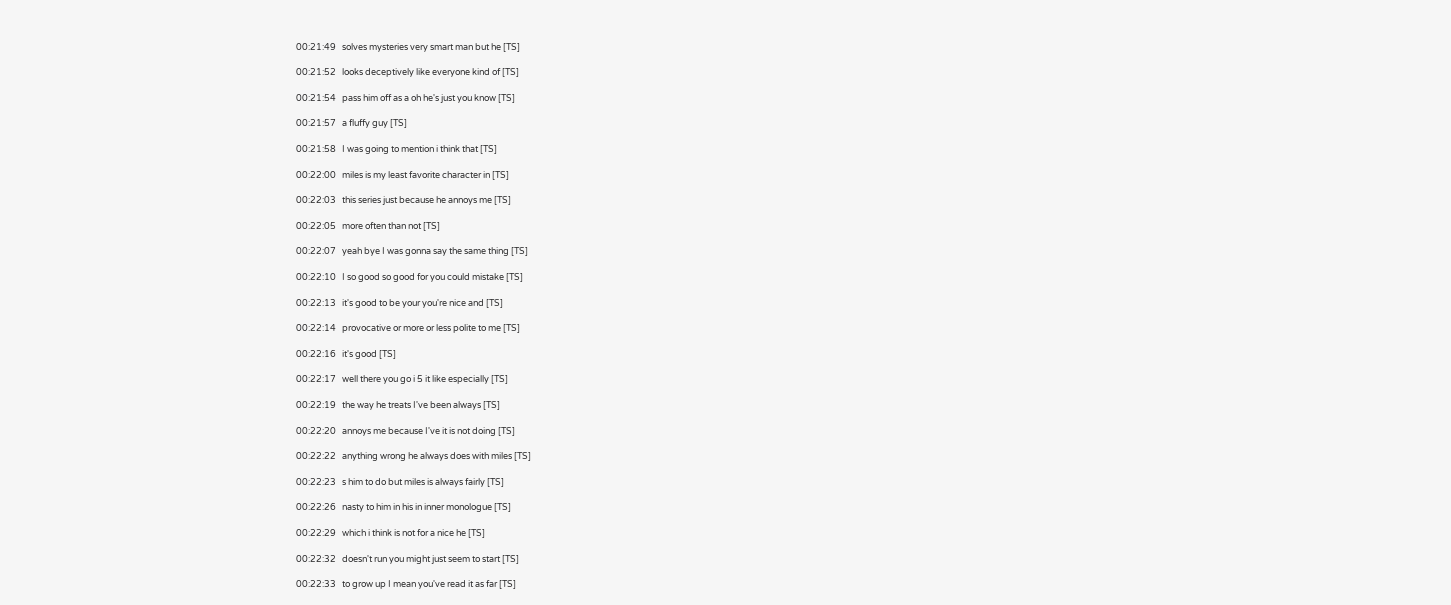00:21:49   solves mysteries very smart man but he [TS]

00:21:52   looks deceptively like everyone kind of [TS]

00:21:54   pass him off as a oh he's just you know [TS]

00:21:57   a fluffy guy [TS]

00:21:58   I was going to mention i think that [TS]

00:22:00   miles is my least favorite character in [TS]

00:22:03   this series just because he annoys me [TS]

00:22:05   more often than not [TS]

00:22:07   yeah bye I was gonna say the same thing [TS]

00:22:10   I so good so good for you could mistake [TS]

00:22:13   it's good to be your you're nice and [TS]

00:22:14   provocative or more or less polite to me [TS]

00:22:16   it's good [TS]

00:22:17   well there you go i 5 it like especially [TS]

00:22:19   the way he treats I've been always [TS]

00:22:20   annoys me because I've it is not doing [TS]

00:22:22   anything wrong he always does with miles [TS]

00:22:23   s him to do but miles is always fairly [TS]

00:22:26   nasty to him in his in inner monologue [TS]

00:22:29   which i think is not for a nice he [TS]

00:22:32   doesn't run you might just seem to start [TS]

00:22:33   to grow up I mean you've read it as far [TS]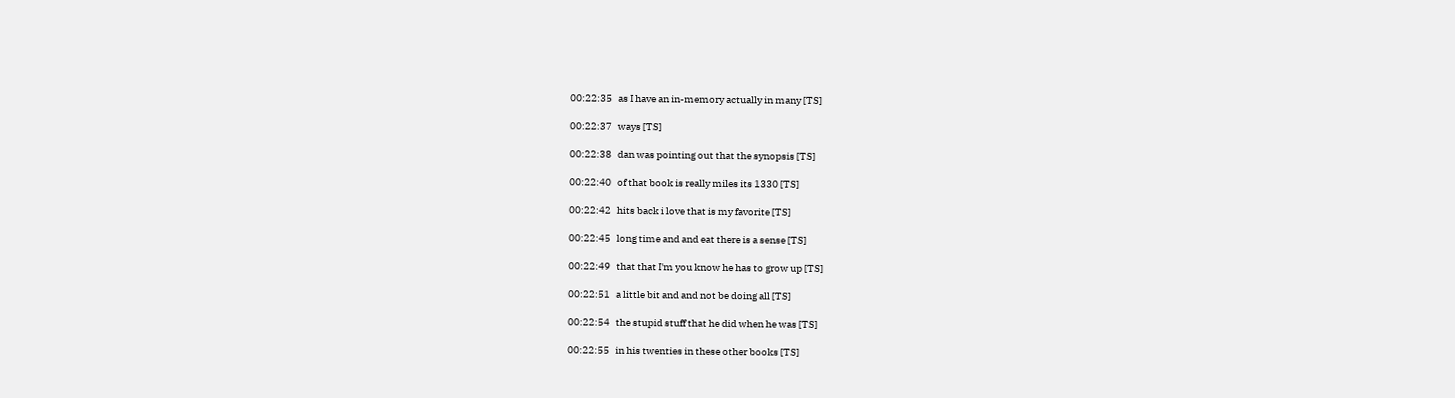00:22:35   as I have an in-memory actually in many [TS]

00:22:37   ways [TS]

00:22:38   dan was pointing out that the synopsis [TS]

00:22:40   of that book is really miles its 1330 [TS]

00:22:42   hits back i love that is my favorite [TS]

00:22:45   long time and and eat there is a sense [TS]

00:22:49   that that I'm you know he has to grow up [TS]

00:22:51   a little bit and and not be doing all [TS]

00:22:54   the stupid stuff that he did when he was [TS]

00:22:55   in his twenties in these other books [TS]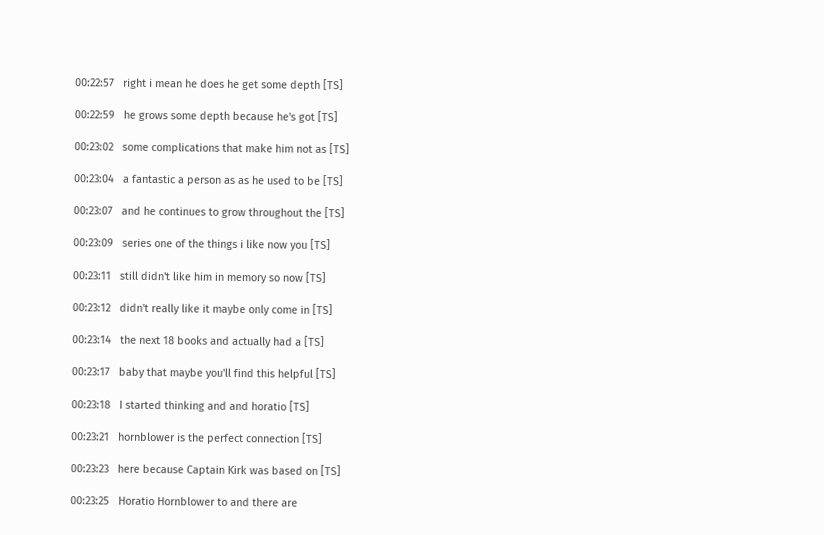00:22:57   right i mean he does he get some depth [TS]

00:22:59   he grows some depth because he's got [TS]

00:23:02   some complications that make him not as [TS]

00:23:04   a fantastic a person as as he used to be [TS]

00:23:07   and he continues to grow throughout the [TS]

00:23:09   series one of the things i like now you [TS]

00:23:11   still didn't like him in memory so now [TS]

00:23:12   didn't really like it maybe only come in [TS]

00:23:14   the next 18 books and actually had a [TS]

00:23:17   baby that maybe you'll find this helpful [TS]

00:23:18   I started thinking and and horatio [TS]

00:23:21   hornblower is the perfect connection [TS]

00:23:23   here because Captain Kirk was based on [TS]

00:23:25   Horatio Hornblower to and there are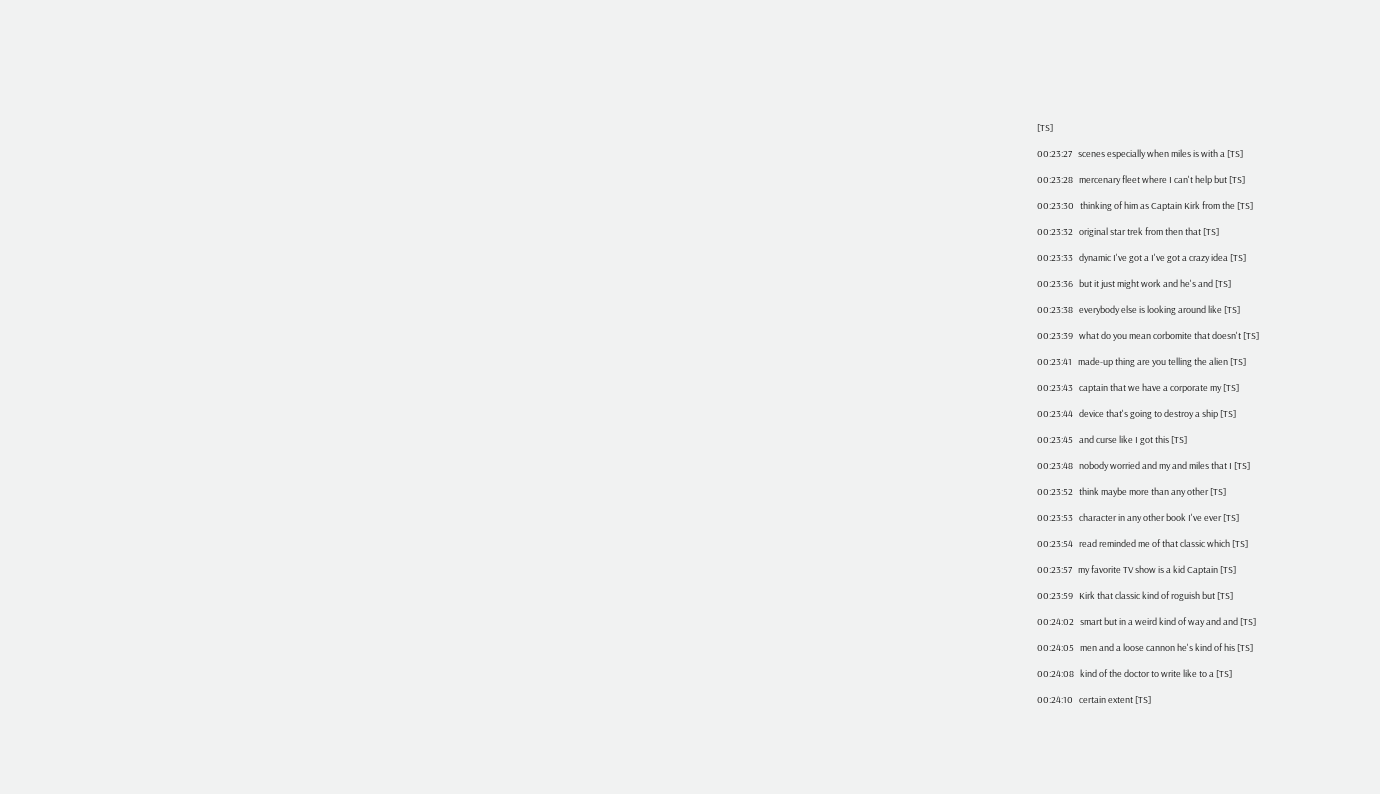[TS]

00:23:27   scenes especially when miles is with a [TS]

00:23:28   mercenary fleet where I can't help but [TS]

00:23:30   thinking of him as Captain Kirk from the [TS]

00:23:32   original star trek from then that [TS]

00:23:33   dynamic I've got a I've got a crazy idea [TS]

00:23:36   but it just might work and he's and [TS]

00:23:38   everybody else is looking around like [TS]

00:23:39   what do you mean corbomite that doesn't [TS]

00:23:41   made-up thing are you telling the alien [TS]

00:23:43   captain that we have a corporate my [TS]

00:23:44   device that's going to destroy a ship [TS]

00:23:45   and curse like I got this [TS]

00:23:48   nobody worried and my and miles that I [TS]

00:23:52   think maybe more than any other [TS]

00:23:53   character in any other book I've ever [TS]

00:23:54   read reminded me of that classic which [TS]

00:23:57   my favorite TV show is a kid Captain [TS]

00:23:59   Kirk that classic kind of roguish but [TS]

00:24:02   smart but in a weird kind of way and and [TS]

00:24:05   men and a loose cannon he's kind of his [TS]

00:24:08   kind of the doctor to write like to a [TS]

00:24:10   certain extent [TS]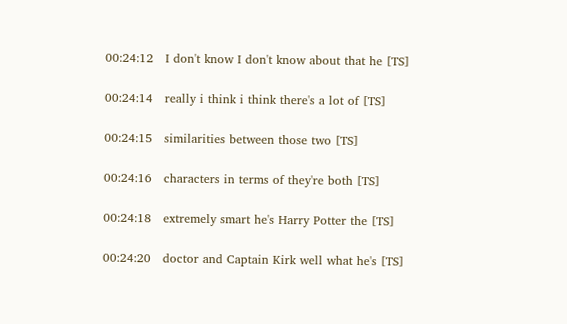00:24:12   I don't know I don't know about that he [TS]

00:24:14   really i think i think there's a lot of [TS]

00:24:15   similarities between those two [TS]

00:24:16   characters in terms of they're both [TS]

00:24:18   extremely smart he's Harry Potter the [TS]

00:24:20   doctor and Captain Kirk well what he's [TS]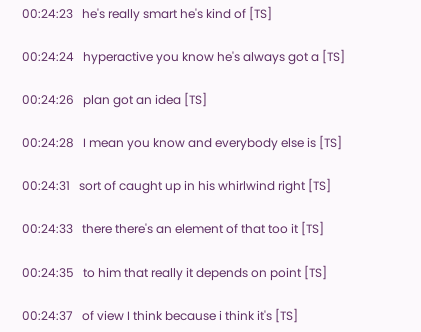00:24:23   he's really smart he's kind of [TS]

00:24:24   hyperactive you know he's always got a [TS]

00:24:26   plan got an idea [TS]

00:24:28   I mean you know and everybody else is [TS]

00:24:31   sort of caught up in his whirlwind right [TS]

00:24:33   there there's an element of that too it [TS]

00:24:35   to him that really it depends on point [TS]

00:24:37   of view I think because i think it's [TS]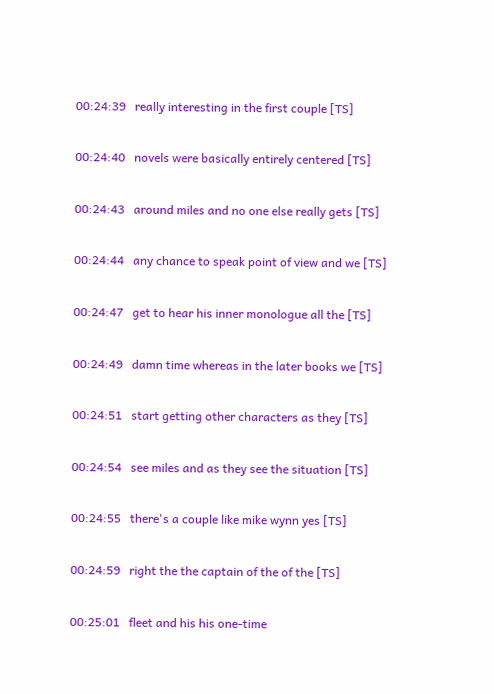00:24:39   really interesting in the first couple [TS]

00:24:40   novels were basically entirely centered [TS]

00:24:43   around miles and no one else really gets [TS]

00:24:44   any chance to speak point of view and we [TS]

00:24:47   get to hear his inner monologue all the [TS]

00:24:49   damn time whereas in the later books we [TS]

00:24:51   start getting other characters as they [TS]

00:24:54   see miles and as they see the situation [TS]

00:24:55   there's a couple like mike wynn yes [TS]

00:24:59   right the the captain of the of the [TS]

00:25:01   fleet and his his one-time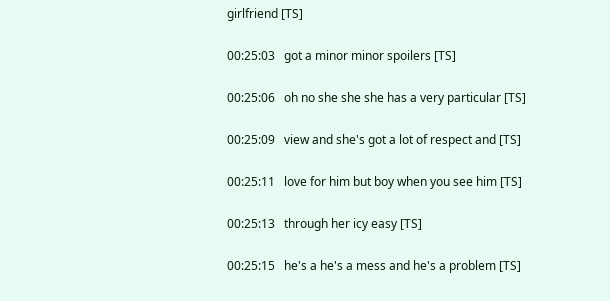girlfriend [TS]

00:25:03   got a minor minor spoilers [TS]

00:25:06   oh no she she she has a very particular [TS]

00:25:09   view and she's got a lot of respect and [TS]

00:25:11   love for him but boy when you see him [TS]

00:25:13   through her icy easy [TS]

00:25:15   he's a he's a mess and he's a problem [TS]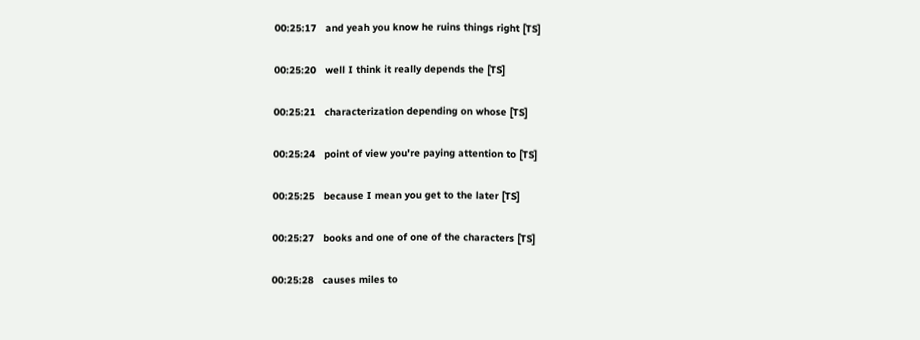00:25:17   and yeah you know he ruins things right [TS]

00:25:20   well I think it really depends the [TS]

00:25:21   characterization depending on whose [TS]

00:25:24   point of view you're paying attention to [TS]

00:25:25   because I mean you get to the later [TS]

00:25:27   books and one of one of the characters [TS]

00:25:28   causes miles to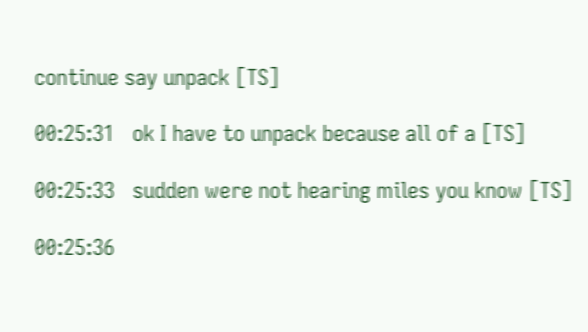continue say unpack [TS]

00:25:31   ok I have to unpack because all of a [TS]

00:25:33   sudden were not hearing miles you know [TS]

00:25:36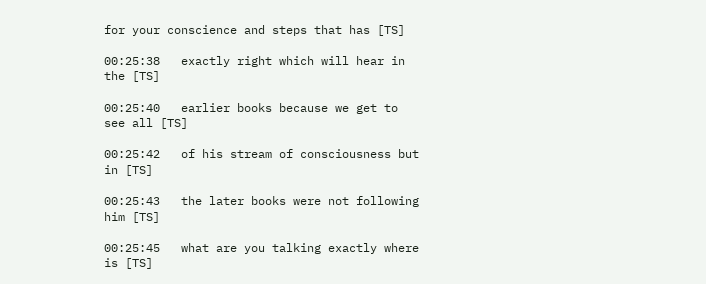for your conscience and steps that has [TS]

00:25:38   exactly right which will hear in the [TS]

00:25:40   earlier books because we get to see all [TS]

00:25:42   of his stream of consciousness but in [TS]

00:25:43   the later books were not following him [TS]

00:25:45   what are you talking exactly where is [TS]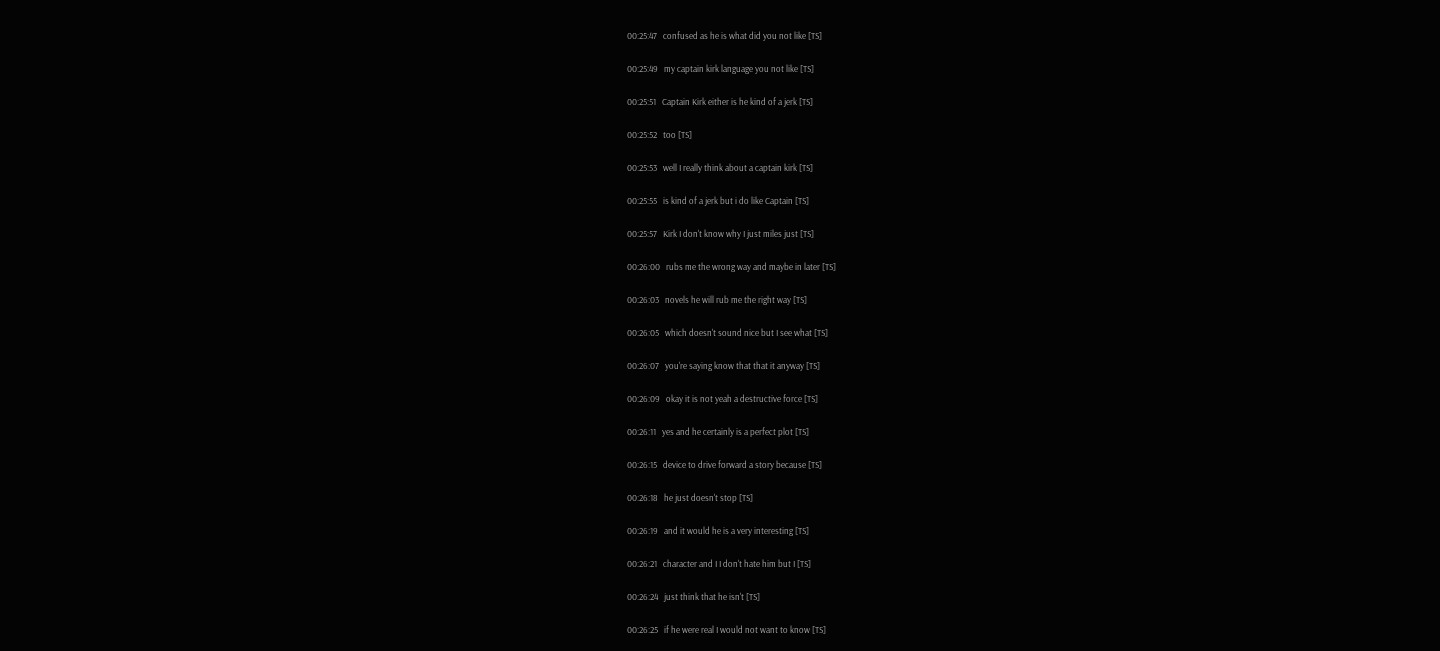00:25:47   confused as he is what did you not like [TS]

00:25:49   my captain kirk language you not like [TS]

00:25:51   Captain Kirk either is he kind of a jerk [TS]

00:25:52   too [TS]

00:25:53   well I really think about a captain kirk [TS]

00:25:55   is kind of a jerk but i do like Captain [TS]

00:25:57   Kirk I don't know why I just miles just [TS]

00:26:00   rubs me the wrong way and maybe in later [TS]

00:26:03   novels he will rub me the right way [TS]

00:26:05   which doesn't sound nice but I see what [TS]

00:26:07   you're saying know that that it anyway [TS]

00:26:09   okay it is not yeah a destructive force [TS]

00:26:11   yes and he certainly is a perfect plot [TS]

00:26:15   device to drive forward a story because [TS]

00:26:18   he just doesn't stop [TS]

00:26:19   and it would he is a very interesting [TS]

00:26:21   character and I I don't hate him but I [TS]

00:26:24   just think that he isn't [TS]

00:26:25   if he were real I would not want to know [TS]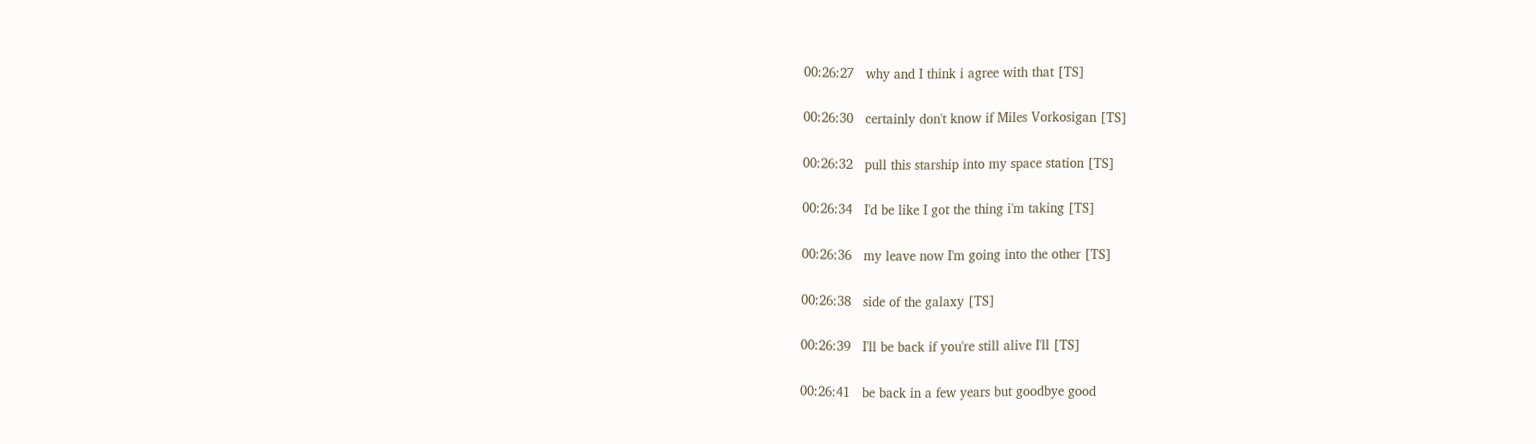00:26:27   why and I think i agree with that [TS]

00:26:30   certainly don't know if Miles Vorkosigan [TS]

00:26:32   pull this starship into my space station [TS]

00:26:34   I'd be like I got the thing i'm taking [TS]

00:26:36   my leave now I'm going into the other [TS]

00:26:38   side of the galaxy [TS]

00:26:39   I'll be back if you're still alive I'll [TS]

00:26:41   be back in a few years but goodbye good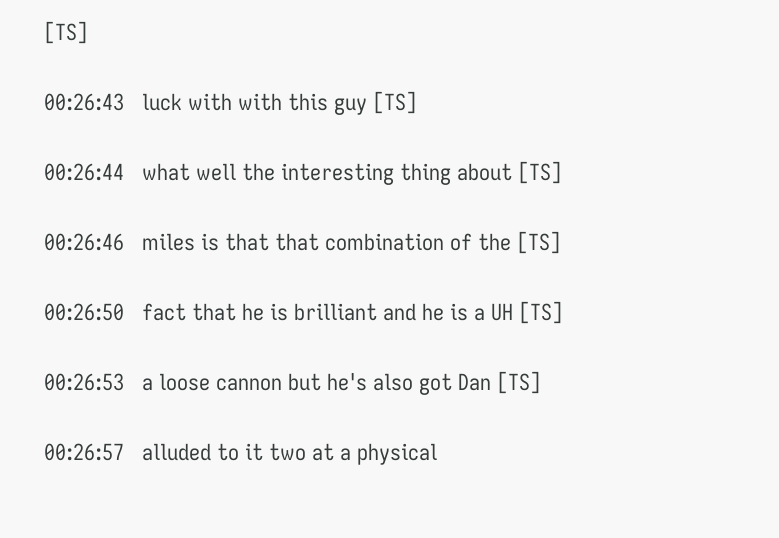[TS]

00:26:43   luck with with this guy [TS]

00:26:44   what well the interesting thing about [TS]

00:26:46   miles is that that combination of the [TS]

00:26:50   fact that he is brilliant and he is a UH [TS]

00:26:53   a loose cannon but he's also got Dan [TS]

00:26:57   alluded to it two at a physical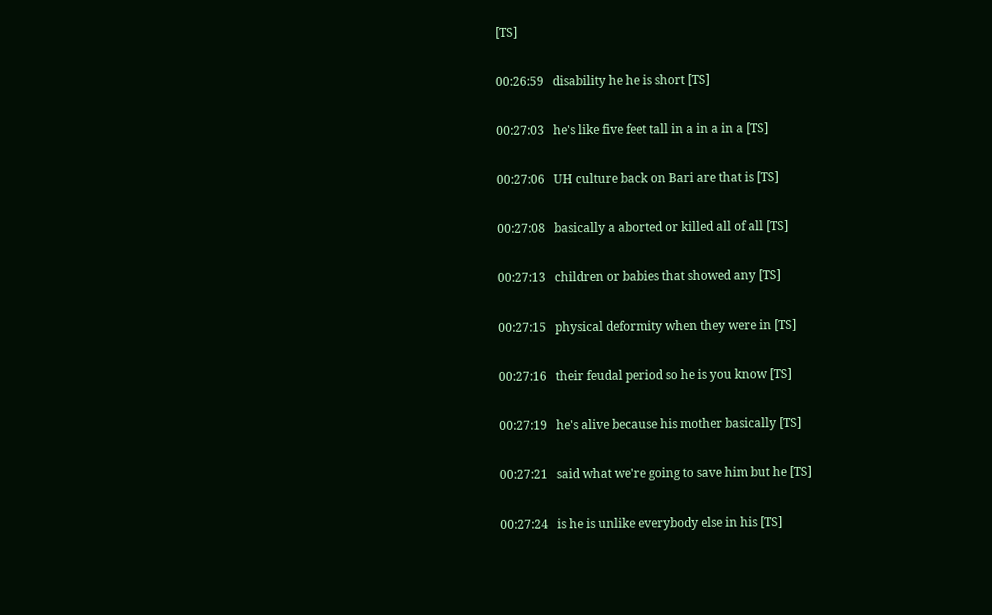[TS]

00:26:59   disability he he is short [TS]

00:27:03   he's like five feet tall in a in a in a [TS]

00:27:06   UH culture back on Bari are that is [TS]

00:27:08   basically a aborted or killed all of all [TS]

00:27:13   children or babies that showed any [TS]

00:27:15   physical deformity when they were in [TS]

00:27:16   their feudal period so he is you know [TS]

00:27:19   he's alive because his mother basically [TS]

00:27:21   said what we're going to save him but he [TS]

00:27:24   is he is unlike everybody else in his [TS]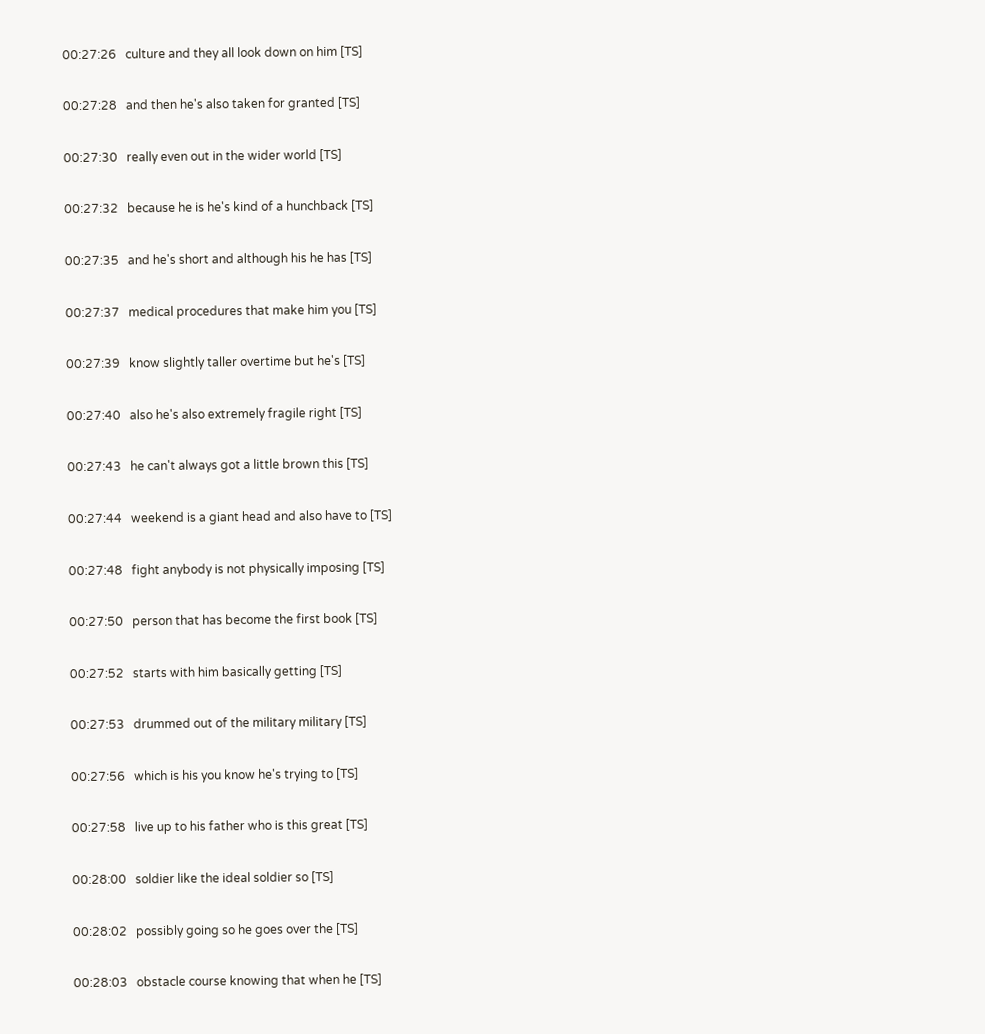00:27:26   culture and they all look down on him [TS]

00:27:28   and then he's also taken for granted [TS]

00:27:30   really even out in the wider world [TS]

00:27:32   because he is he's kind of a hunchback [TS]

00:27:35   and he's short and although his he has [TS]

00:27:37   medical procedures that make him you [TS]

00:27:39   know slightly taller overtime but he's [TS]

00:27:40   also he's also extremely fragile right [TS]

00:27:43   he can't always got a little brown this [TS]

00:27:44   weekend is a giant head and also have to [TS]

00:27:48   fight anybody is not physically imposing [TS]

00:27:50   person that has become the first book [TS]

00:27:52   starts with him basically getting [TS]

00:27:53   drummed out of the military military [TS]

00:27:56   which is his you know he's trying to [TS]

00:27:58   live up to his father who is this great [TS]

00:28:00   soldier like the ideal soldier so [TS]

00:28:02   possibly going so he goes over the [TS]

00:28:03   obstacle course knowing that when he [TS]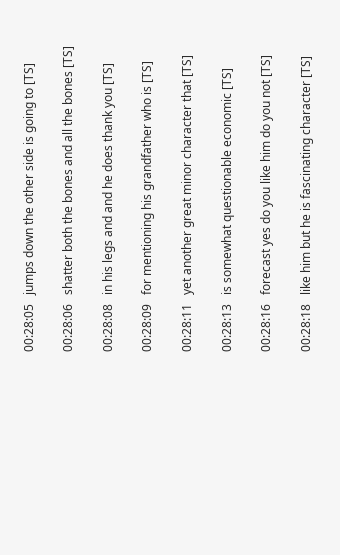00:28:05   jumps down the other side is going to [TS]

00:28:06   shatter both the bones and all the bones [TS]

00:28:08   in his legs and and he does thank you [TS]

00:28:09   for mentioning his grandfather who is [TS]

00:28:11   yet another great minor character that [TS]

00:28:13   is somewhat questionable economic [TS]

00:28:16   forecast yes do you like him do you not [TS]

00:28:18   like him but he is fascinating character [TS]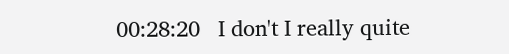00:28:20   I don't I really quite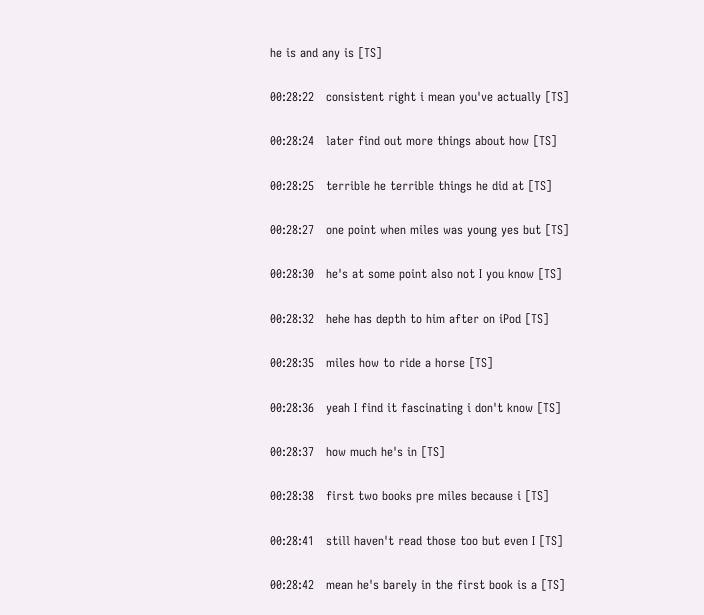he is and any is [TS]

00:28:22   consistent right i mean you've actually [TS]

00:28:24   later find out more things about how [TS]

00:28:25   terrible he terrible things he did at [TS]

00:28:27   one point when miles was young yes but [TS]

00:28:30   he's at some point also not I you know [TS]

00:28:32   hehe has depth to him after on iPod [TS]

00:28:35   miles how to ride a horse [TS]

00:28:36   yeah I find it fascinating i don't know [TS]

00:28:37   how much he's in [TS]

00:28:38   first two books pre miles because i [TS]

00:28:41   still haven't read those too but even I [TS]

00:28:42   mean he's barely in the first book is a [TS]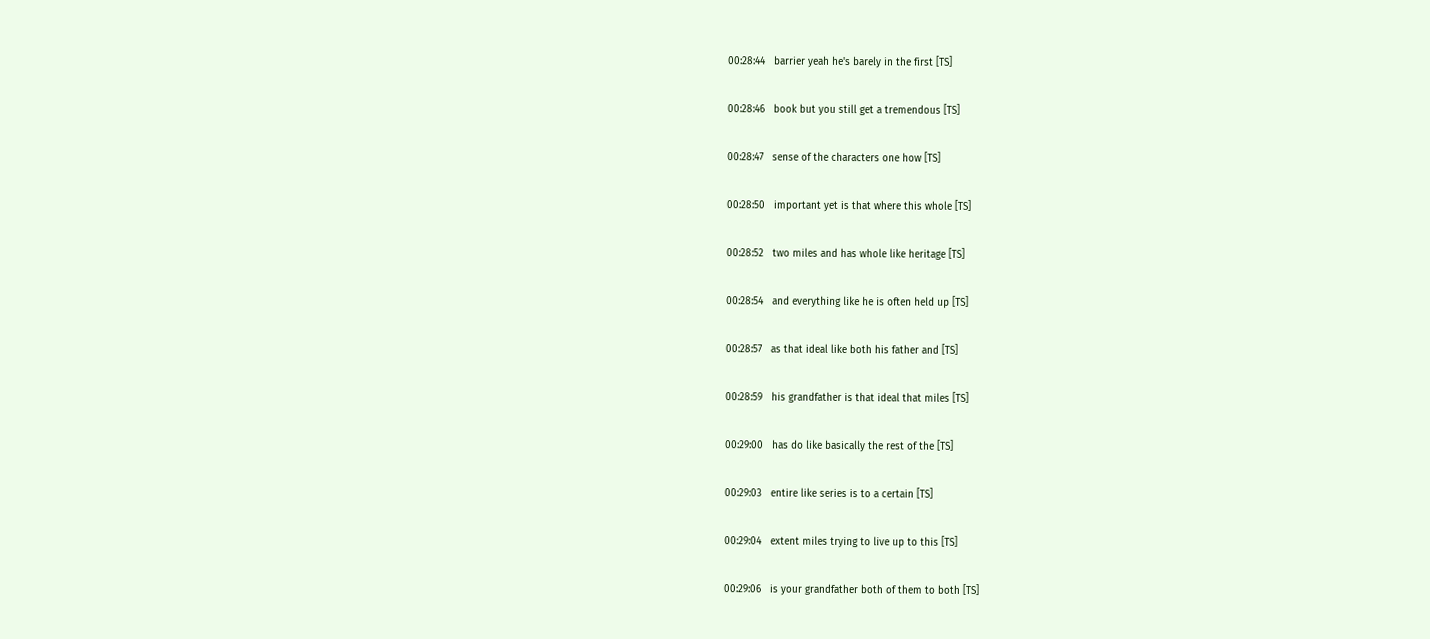00:28:44   barrier yeah he's barely in the first [TS]

00:28:46   book but you still get a tremendous [TS]

00:28:47   sense of the characters one how [TS]

00:28:50   important yet is that where this whole [TS]

00:28:52   two miles and has whole like heritage [TS]

00:28:54   and everything like he is often held up [TS]

00:28:57   as that ideal like both his father and [TS]

00:28:59   his grandfather is that ideal that miles [TS]

00:29:00   has do like basically the rest of the [TS]

00:29:03   entire like series is to a certain [TS]

00:29:04   extent miles trying to live up to this [TS]

00:29:06   is your grandfather both of them to both [TS]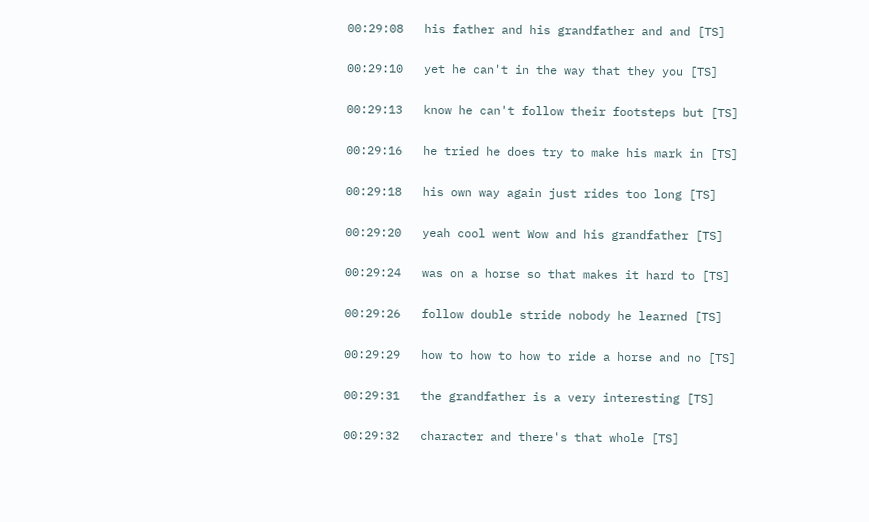00:29:08   his father and his grandfather and and [TS]

00:29:10   yet he can't in the way that they you [TS]

00:29:13   know he can't follow their footsteps but [TS]

00:29:16   he tried he does try to make his mark in [TS]

00:29:18   his own way again just rides too long [TS]

00:29:20   yeah cool went Wow and his grandfather [TS]

00:29:24   was on a horse so that makes it hard to [TS]

00:29:26   follow double stride nobody he learned [TS]

00:29:29   how to how to how to ride a horse and no [TS]

00:29:31   the grandfather is a very interesting [TS]

00:29:32   character and there's that whole [TS]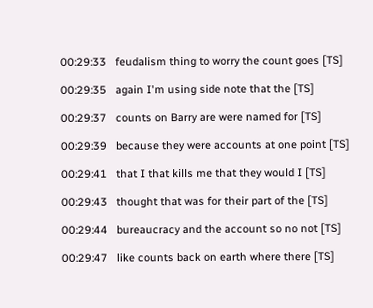00:29:33   feudalism thing to worry the count goes [TS]

00:29:35   again I'm using side note that the [TS]

00:29:37   counts on Barry are were named for [TS]

00:29:39   because they were accounts at one point [TS]

00:29:41   that I that kills me that they would I [TS]

00:29:43   thought that was for their part of the [TS]

00:29:44   bureaucracy and the account so no not [TS]

00:29:47   like counts back on earth where there [TS]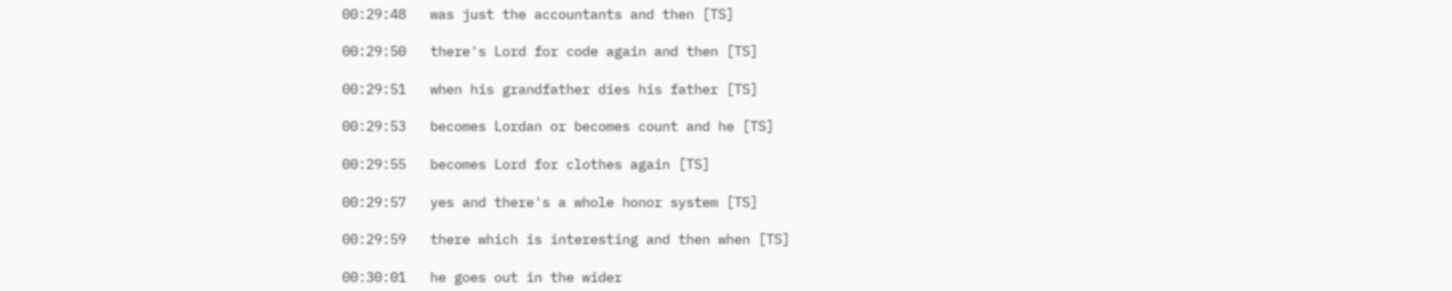00:29:48   was just the accountants and then [TS]

00:29:50   there's Lord for code again and then [TS]

00:29:51   when his grandfather dies his father [TS]

00:29:53   becomes Lordan or becomes count and he [TS]

00:29:55   becomes Lord for clothes again [TS]

00:29:57   yes and there's a whole honor system [TS]

00:29:59   there which is interesting and then when [TS]

00:30:01   he goes out in the wider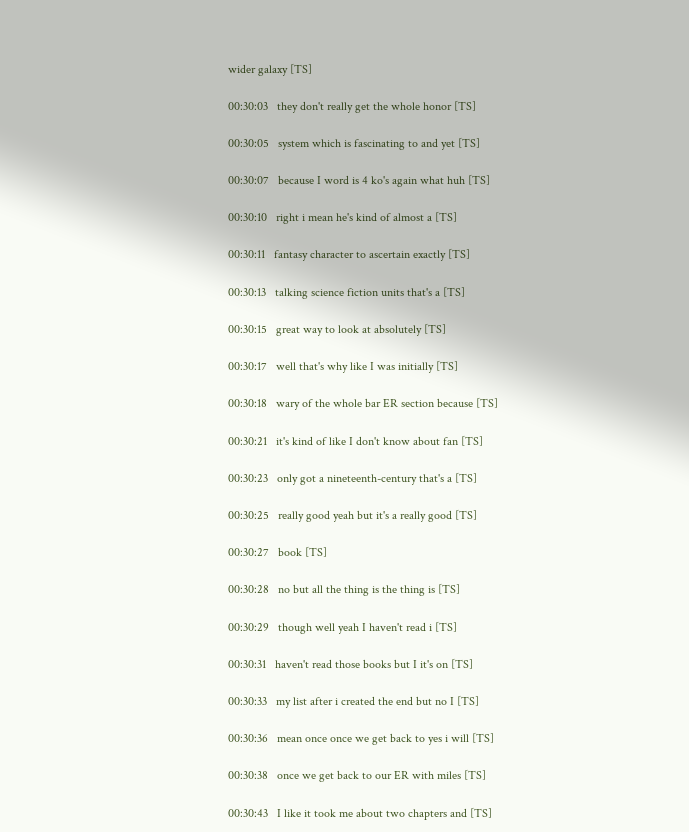wider galaxy [TS]

00:30:03   they don't really get the whole honor [TS]

00:30:05   system which is fascinating to and yet [TS]

00:30:07   because I word is 4 ko's again what huh [TS]

00:30:10   right i mean he's kind of almost a [TS]

00:30:11   fantasy character to ascertain exactly [TS]

00:30:13   talking science fiction units that's a [TS]

00:30:15   great way to look at absolutely [TS]

00:30:17   well that's why like I was initially [TS]

00:30:18   wary of the whole bar ER section because [TS]

00:30:21   it's kind of like I don't know about fan [TS]

00:30:23   only got a nineteenth-century that's a [TS]

00:30:25   really good yeah but it's a really good [TS]

00:30:27   book [TS]

00:30:28   no but all the thing is the thing is [TS]

00:30:29   though well yeah I haven't read i [TS]

00:30:31   haven't read those books but I it's on [TS]

00:30:33   my list after i created the end but no I [TS]

00:30:36   mean once once we get back to yes i will [TS]

00:30:38   once we get back to our ER with miles [TS]

00:30:43   I like it took me about two chapters and [TS]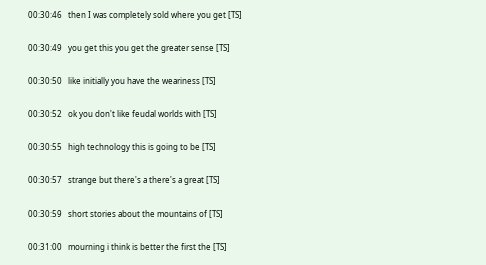00:30:46   then I was completely sold where you get [TS]

00:30:49   you get this you get the greater sense [TS]

00:30:50   like initially you have the weariness [TS]

00:30:52   ok you don't like feudal worlds with [TS]

00:30:55   high technology this is going to be [TS]

00:30:57   strange but there's a there's a great [TS]

00:30:59   short stories about the mountains of [TS]

00:31:00   mourning i think is better the first the [TS]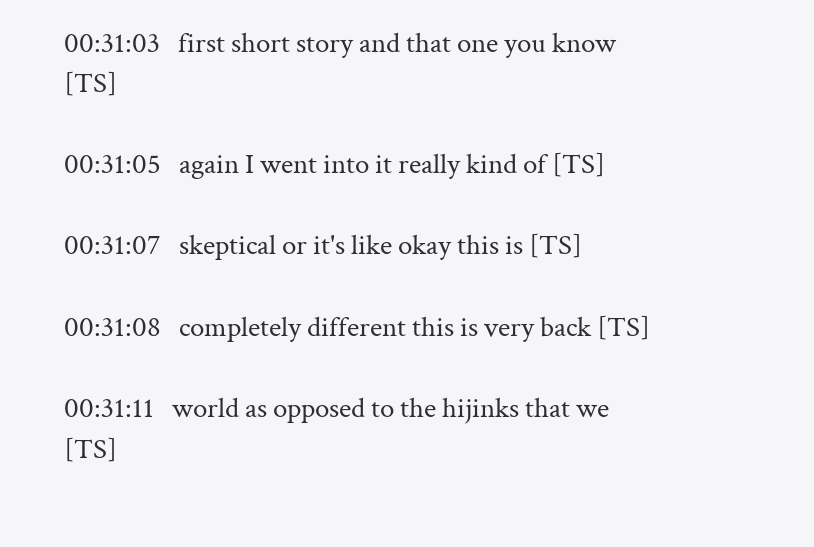00:31:03   first short story and that one you know [TS]

00:31:05   again I went into it really kind of [TS]

00:31:07   skeptical or it's like okay this is [TS]

00:31:08   completely different this is very back [TS]

00:31:11   world as opposed to the hijinks that we [TS]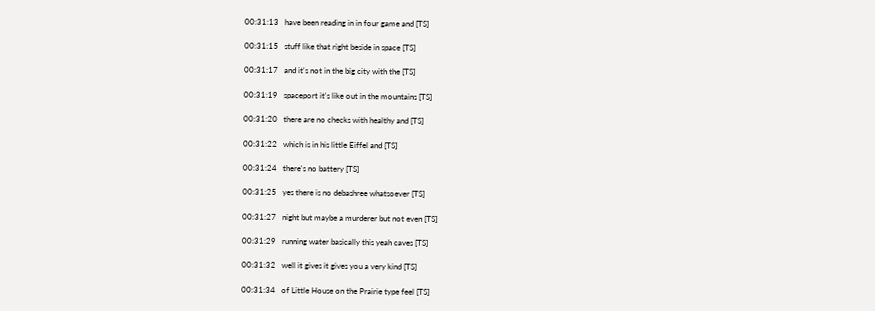00:31:13   have been reading in in four game and [TS]

00:31:15   stuff like that right beside in space [TS]

00:31:17   and it's not in the big city with the [TS]

00:31:19   spaceport it's like out in the mountains [TS]

00:31:20   there are no checks with healthy and [TS]

00:31:22   which is in his little Eiffel and [TS]

00:31:24   there's no battery [TS]

00:31:25   yes there is no debashree whatsoever [TS]

00:31:27   night but maybe a murderer but not even [TS]

00:31:29   running water basically this yeah caves [TS]

00:31:32   well it gives it gives you a very kind [TS]

00:31:34   of Little House on the Prairie type feel [TS]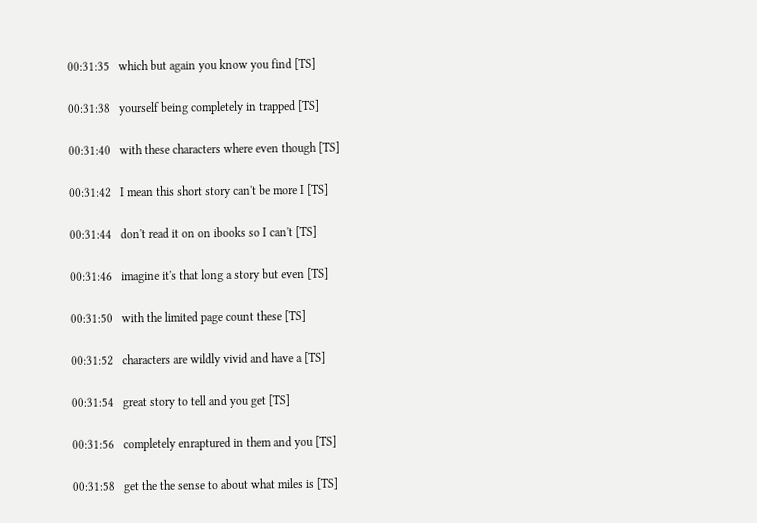00:31:35   which but again you know you find [TS]

00:31:38   yourself being completely in trapped [TS]

00:31:40   with these characters where even though [TS]

00:31:42   I mean this short story can't be more I [TS]

00:31:44   don't read it on on ibooks so I can't [TS]

00:31:46   imagine it's that long a story but even [TS]

00:31:50   with the limited page count these [TS]

00:31:52   characters are wildly vivid and have a [TS]

00:31:54   great story to tell and you get [TS]

00:31:56   completely enraptured in them and you [TS]

00:31:58   get the the sense to about what miles is [TS]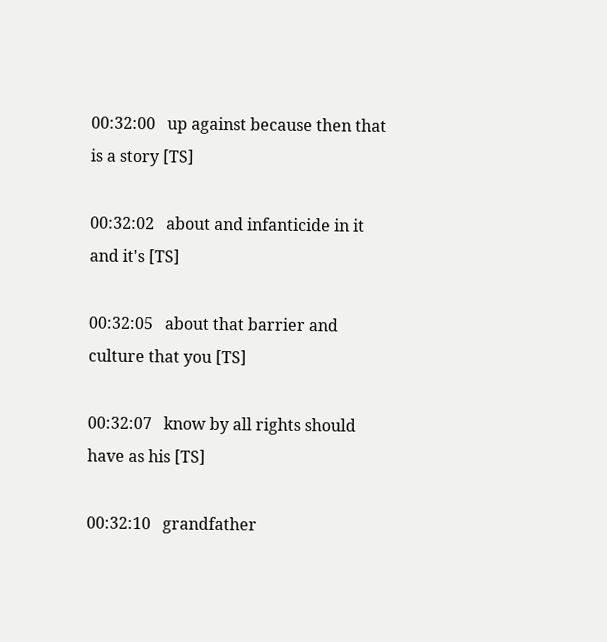00:32:00   up against because then that is a story [TS]

00:32:02   about and infanticide in it and it's [TS]

00:32:05   about that barrier and culture that you [TS]

00:32:07   know by all rights should have as his [TS]

00:32:10   grandfather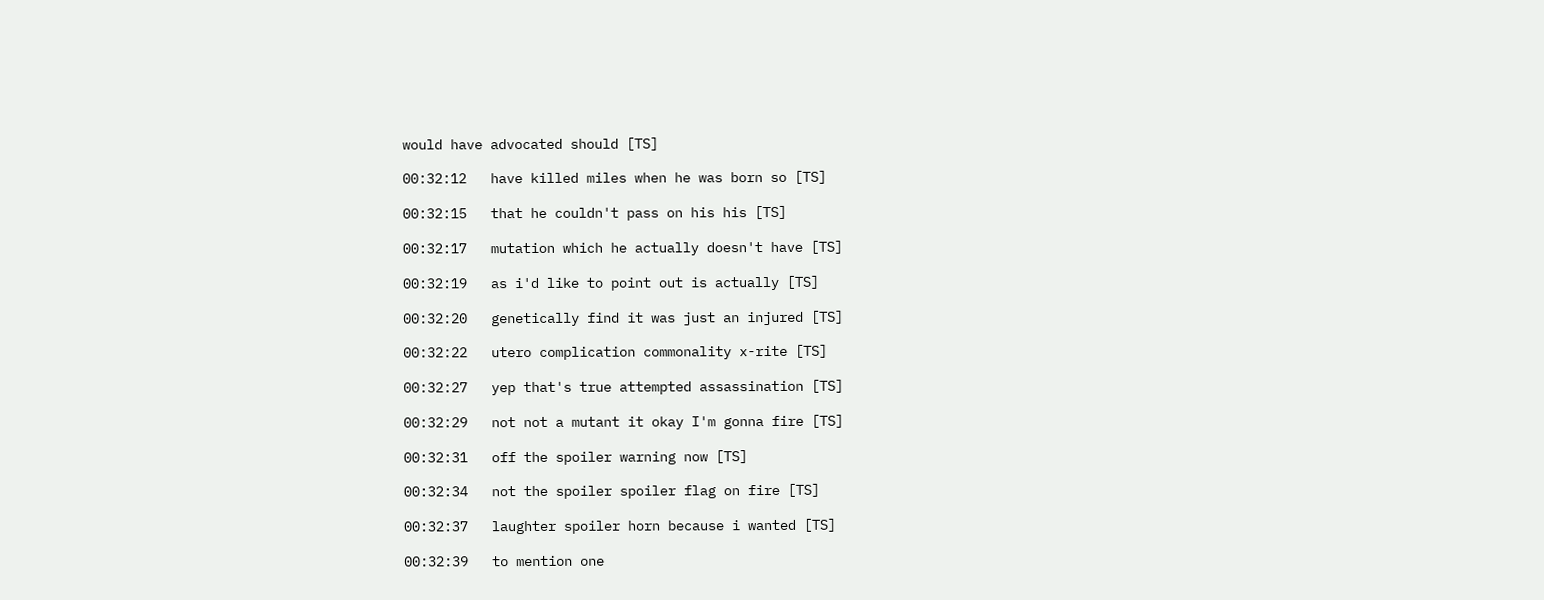would have advocated should [TS]

00:32:12   have killed miles when he was born so [TS]

00:32:15   that he couldn't pass on his his [TS]

00:32:17   mutation which he actually doesn't have [TS]

00:32:19   as i'd like to point out is actually [TS]

00:32:20   genetically find it was just an injured [TS]

00:32:22   utero complication commonality x-rite [TS]

00:32:27   yep that's true attempted assassination [TS]

00:32:29   not not a mutant it okay I'm gonna fire [TS]

00:32:31   off the spoiler warning now [TS]

00:32:34   not the spoiler spoiler flag on fire [TS]

00:32:37   laughter spoiler horn because i wanted [TS]

00:32:39   to mention one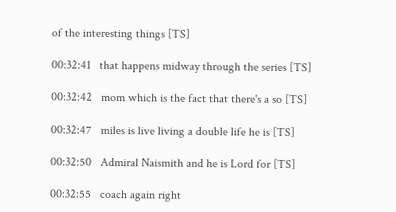of the interesting things [TS]

00:32:41   that happens midway through the series [TS]

00:32:42   mom which is the fact that there's a so [TS]

00:32:47   miles is live living a double life he is [TS]

00:32:50   Admiral Naismith and he is Lord for [TS]

00:32:55   coach again right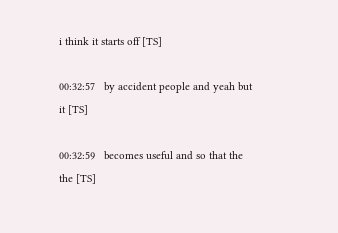i think it starts off [TS]

00:32:57   by accident people and yeah but it [TS]

00:32:59   becomes useful and so that the the [TS]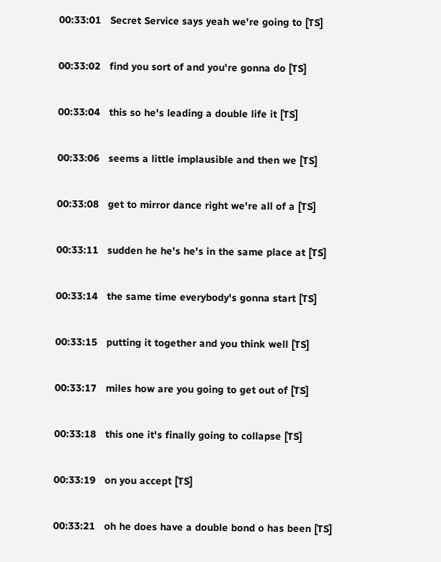00:33:01   Secret Service says yeah we're going to [TS]

00:33:02   find you sort of and you're gonna do [TS]

00:33:04   this so he's leading a double life it [TS]

00:33:06   seems a little implausible and then we [TS]

00:33:08   get to mirror dance right we're all of a [TS]

00:33:11   sudden he he's he's in the same place at [TS]

00:33:14   the same time everybody's gonna start [TS]

00:33:15   putting it together and you think well [TS]

00:33:17   miles how are you going to get out of [TS]

00:33:18   this one it's finally going to collapse [TS]

00:33:19   on you accept [TS]

00:33:21   oh he does have a double bond o has been [TS]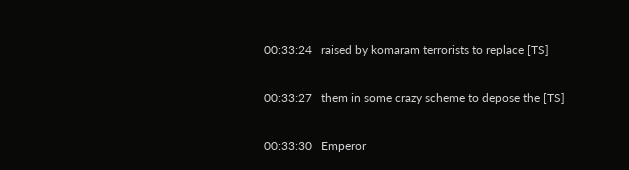00:33:24   raised by komaram terrorists to replace [TS]

00:33:27   them in some crazy scheme to depose the [TS]

00:33:30   Emperor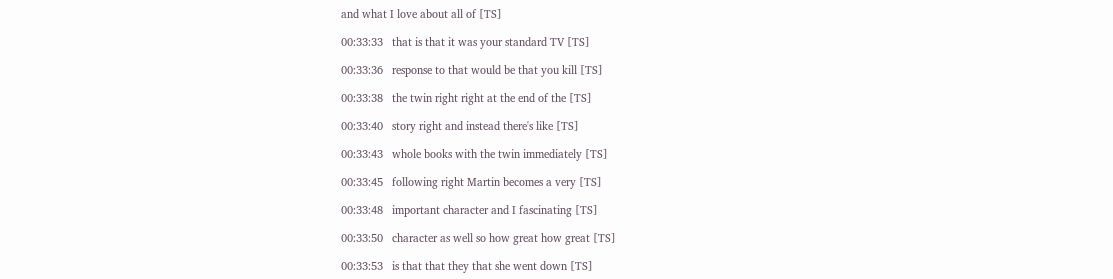and what I love about all of [TS]

00:33:33   that is that it was your standard TV [TS]

00:33:36   response to that would be that you kill [TS]

00:33:38   the twin right right at the end of the [TS]

00:33:40   story right and instead there's like [TS]

00:33:43   whole books with the twin immediately [TS]

00:33:45   following right Martin becomes a very [TS]

00:33:48   important character and I fascinating [TS]

00:33:50   character as well so how great how great [TS]

00:33:53   is that that they that she went down [TS]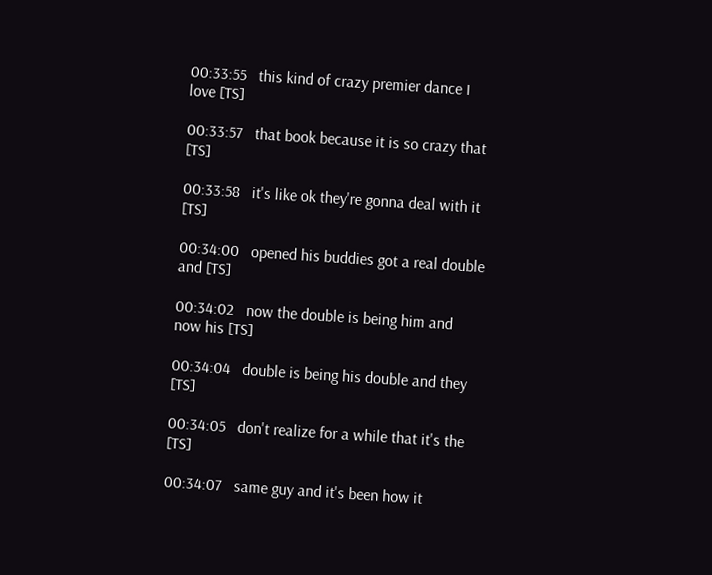00:33:55   this kind of crazy premier dance I love [TS]

00:33:57   that book because it is so crazy that [TS]

00:33:58   it's like ok they're gonna deal with it [TS]

00:34:00   opened his buddies got a real double and [TS]

00:34:02   now the double is being him and now his [TS]

00:34:04   double is being his double and they [TS]

00:34:05   don't realize for a while that it's the [TS]

00:34:07   same guy and it's been how it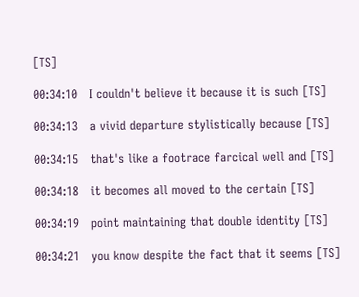[TS]

00:34:10   I couldn't believe it because it is such [TS]

00:34:13   a vivid departure stylistically because [TS]

00:34:15   that's like a footrace farcical well and [TS]

00:34:18   it becomes all moved to the certain [TS]

00:34:19   point maintaining that double identity [TS]

00:34:21   you know despite the fact that it seems [TS]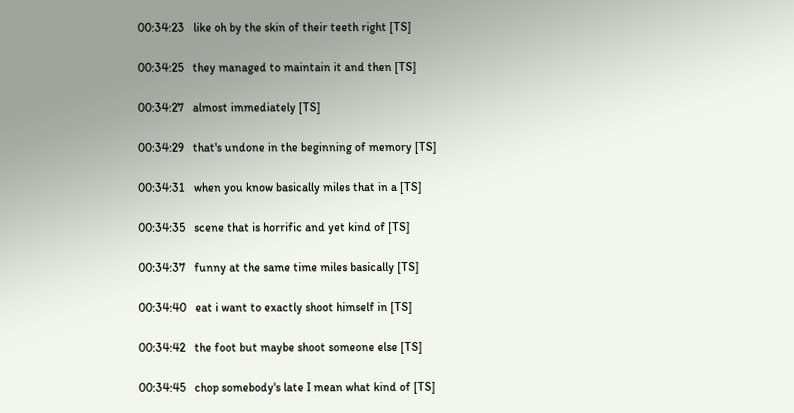00:34:23   like oh by the skin of their teeth right [TS]

00:34:25   they managed to maintain it and then [TS]

00:34:27   almost immediately [TS]

00:34:29   that's undone in the beginning of memory [TS]

00:34:31   when you know basically miles that in a [TS]

00:34:35   scene that is horrific and yet kind of [TS]

00:34:37   funny at the same time miles basically [TS]

00:34:40   eat i want to exactly shoot himself in [TS]

00:34:42   the foot but maybe shoot someone else [TS]

00:34:45   chop somebody's late I mean what kind of [TS]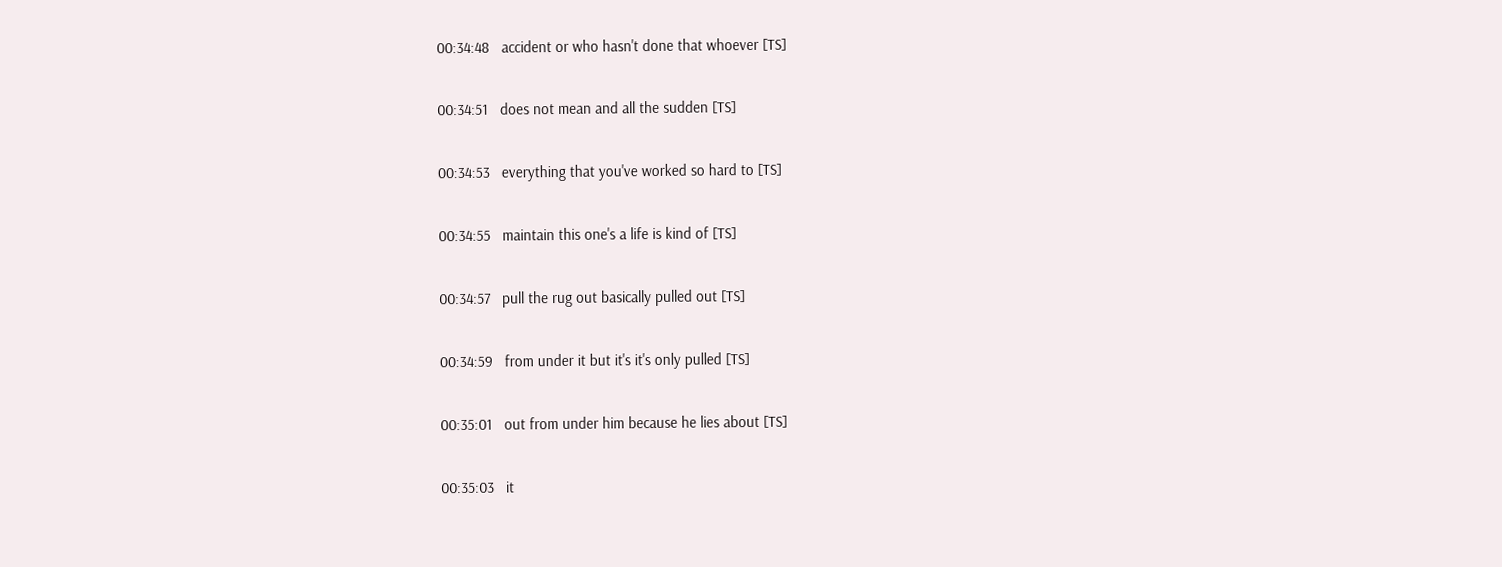00:34:48   accident or who hasn't done that whoever [TS]

00:34:51   does not mean and all the sudden [TS]

00:34:53   everything that you've worked so hard to [TS]

00:34:55   maintain this one's a life is kind of [TS]

00:34:57   pull the rug out basically pulled out [TS]

00:34:59   from under it but it's it's only pulled [TS]

00:35:01   out from under him because he lies about [TS]

00:35:03   it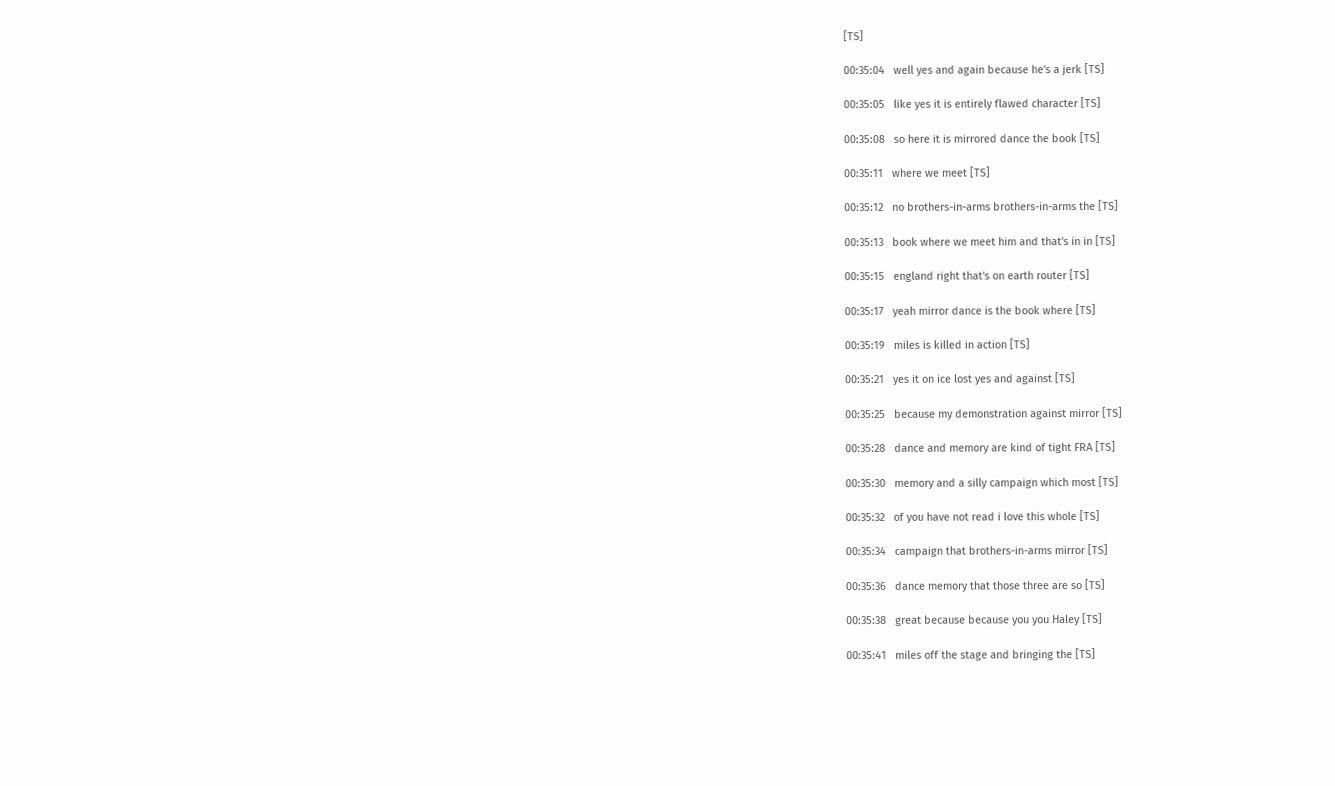[TS]

00:35:04   well yes and again because he's a jerk [TS]

00:35:05   like yes it is entirely flawed character [TS]

00:35:08   so here it is mirrored dance the book [TS]

00:35:11   where we meet [TS]

00:35:12   no brothers-in-arms brothers-in-arms the [TS]

00:35:13   book where we meet him and that's in in [TS]

00:35:15   england right that's on earth router [TS]

00:35:17   yeah mirror dance is the book where [TS]

00:35:19   miles is killed in action [TS]

00:35:21   yes it on ice lost yes and against [TS]

00:35:25   because my demonstration against mirror [TS]

00:35:28   dance and memory are kind of tight FRA [TS]

00:35:30   memory and a silly campaign which most [TS]

00:35:32   of you have not read i love this whole [TS]

00:35:34   campaign that brothers-in-arms mirror [TS]

00:35:36   dance memory that those three are so [TS]

00:35:38   great because because you you Haley [TS]

00:35:41   miles off the stage and bringing the [TS]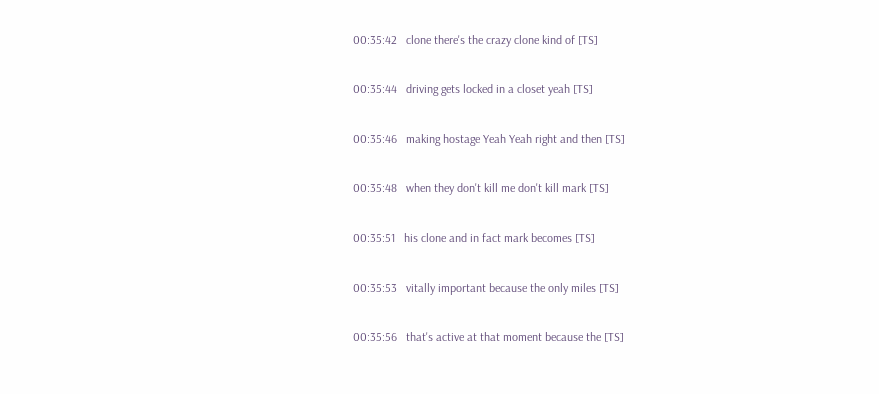00:35:42   clone there's the crazy clone kind of [TS]

00:35:44   driving gets locked in a closet yeah [TS]

00:35:46   making hostage Yeah Yeah right and then [TS]

00:35:48   when they don't kill me don't kill mark [TS]

00:35:51   his clone and in fact mark becomes [TS]

00:35:53   vitally important because the only miles [TS]

00:35:56   that's active at that moment because the [TS]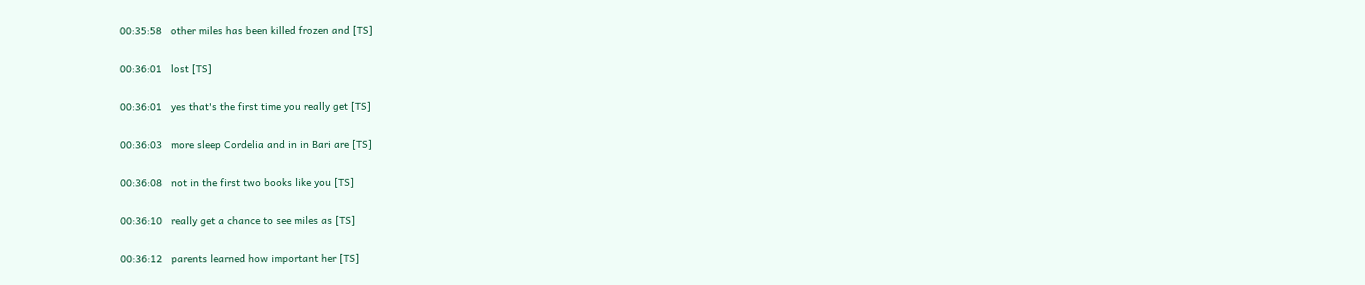00:35:58   other miles has been killed frozen and [TS]

00:36:01   lost [TS]

00:36:01   yes that's the first time you really get [TS]

00:36:03   more sleep Cordelia and in in Bari are [TS]

00:36:08   not in the first two books like you [TS]

00:36:10   really get a chance to see miles as [TS]

00:36:12   parents learned how important her [TS]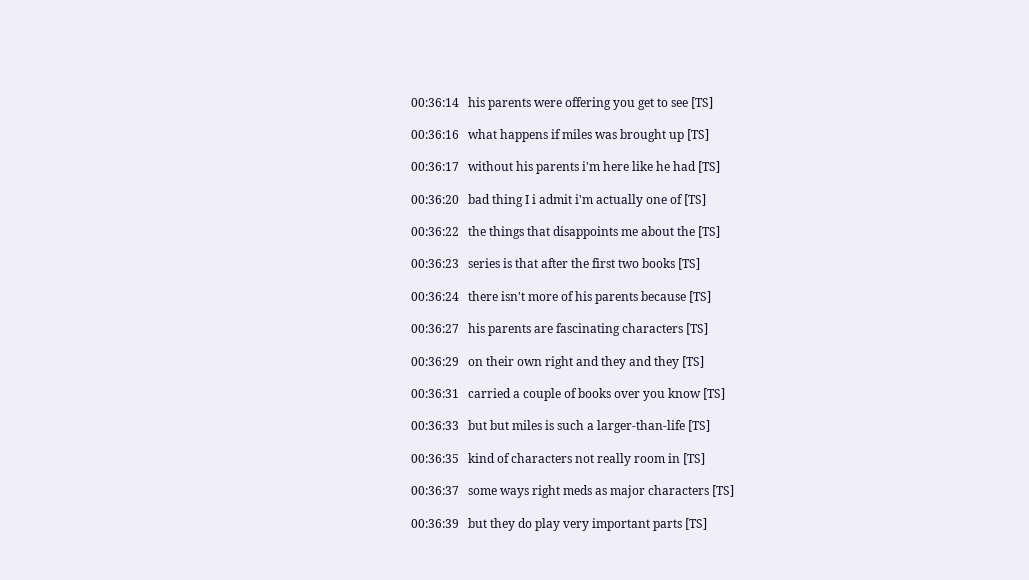00:36:14   his parents were offering you get to see [TS]

00:36:16   what happens if miles was brought up [TS]

00:36:17   without his parents i'm here like he had [TS]

00:36:20   bad thing I i admit i'm actually one of [TS]

00:36:22   the things that disappoints me about the [TS]

00:36:23   series is that after the first two books [TS]

00:36:24   there isn't more of his parents because [TS]

00:36:27   his parents are fascinating characters [TS]

00:36:29   on their own right and they and they [TS]

00:36:31   carried a couple of books over you know [TS]

00:36:33   but but miles is such a larger-than-life [TS]

00:36:35   kind of characters not really room in [TS]

00:36:37   some ways right meds as major characters [TS]

00:36:39   but they do play very important parts [TS]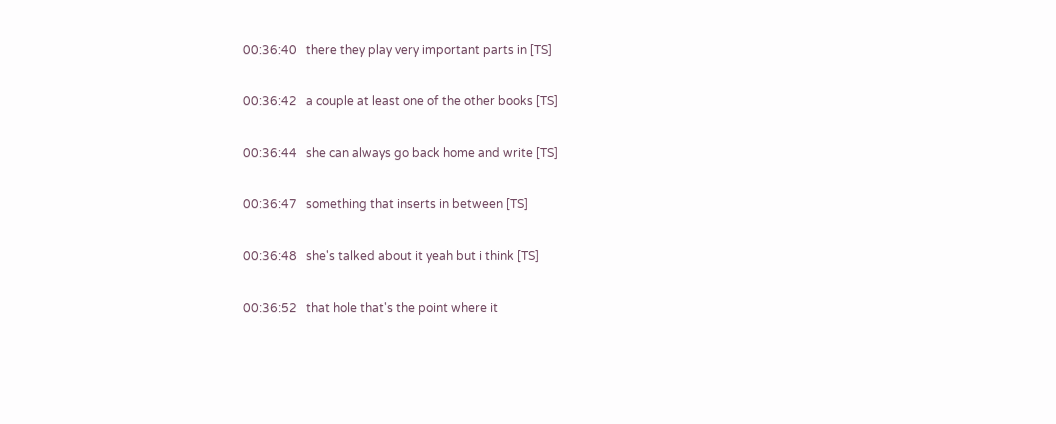00:36:40   there they play very important parts in [TS]

00:36:42   a couple at least one of the other books [TS]

00:36:44   she can always go back home and write [TS]

00:36:47   something that inserts in between [TS]

00:36:48   she's talked about it yeah but i think [TS]

00:36:52   that hole that's the point where it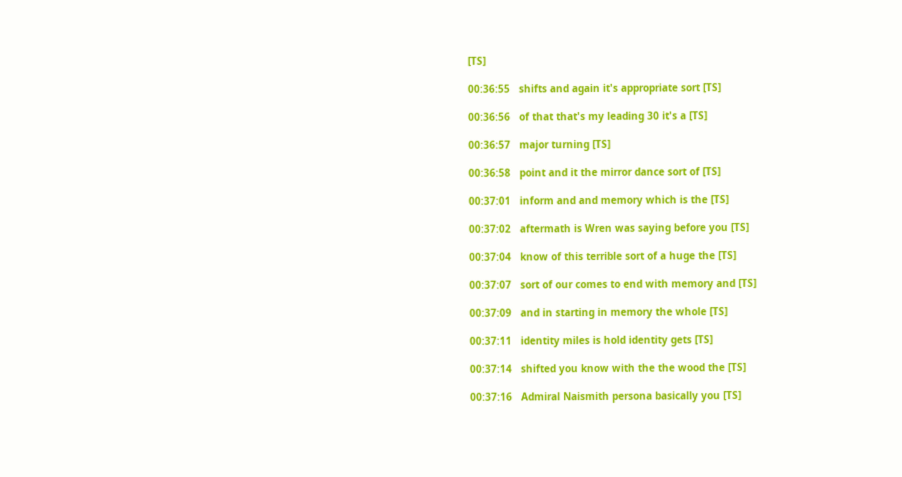[TS]

00:36:55   shifts and again it's appropriate sort [TS]

00:36:56   of that that's my leading 30 it's a [TS]

00:36:57   major turning [TS]

00:36:58   point and it the mirror dance sort of [TS]

00:37:01   inform and and memory which is the [TS]

00:37:02   aftermath is Wren was saying before you [TS]

00:37:04   know of this terrible sort of a huge the [TS]

00:37:07   sort of our comes to end with memory and [TS]

00:37:09   and in starting in memory the whole [TS]

00:37:11   identity miles is hold identity gets [TS]

00:37:14   shifted you know with the the wood the [TS]

00:37:16   Admiral Naismith persona basically you [TS]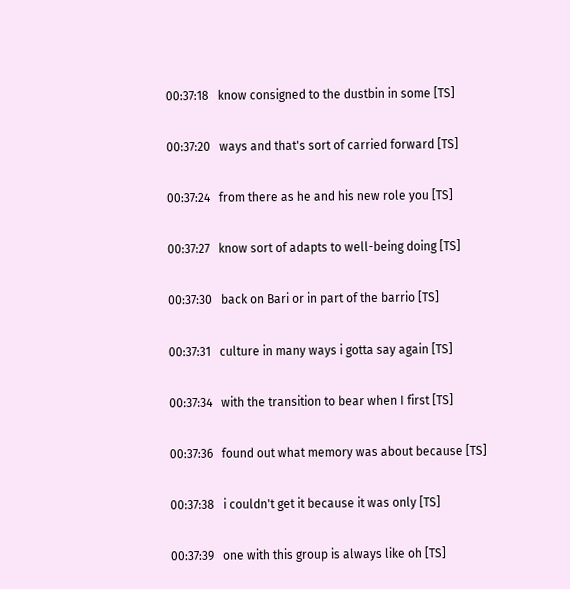00:37:18   know consigned to the dustbin in some [TS]

00:37:20   ways and that's sort of carried forward [TS]

00:37:24   from there as he and his new role you [TS]

00:37:27   know sort of adapts to well-being doing [TS]

00:37:30   back on Bari or in part of the barrio [TS]

00:37:31   culture in many ways i gotta say again [TS]

00:37:34   with the transition to bear when I first [TS]

00:37:36   found out what memory was about because [TS]

00:37:38   i couldn't get it because it was only [TS]

00:37:39   one with this group is always like oh [TS]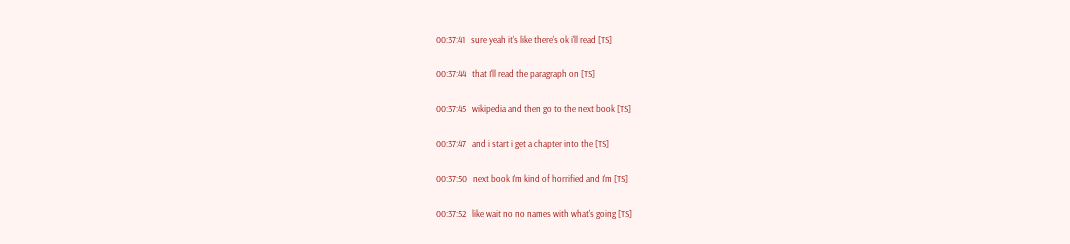00:37:41   sure yeah it's like there's ok i'll read [TS]

00:37:44   that I'll read the paragraph on [TS]

00:37:45   wikipedia and then go to the next book [TS]

00:37:47   and i start i get a chapter into the [TS]

00:37:50   next book I'm kind of horrified and I'm [TS]

00:37:52   like wait no no names with what's going [TS]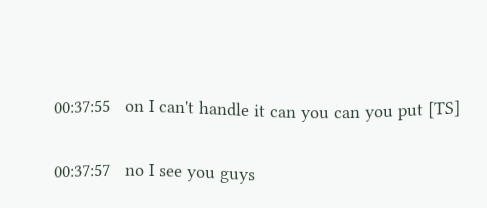00:37:55   on I can't handle it can you can you put [TS]

00:37:57   no I see you guys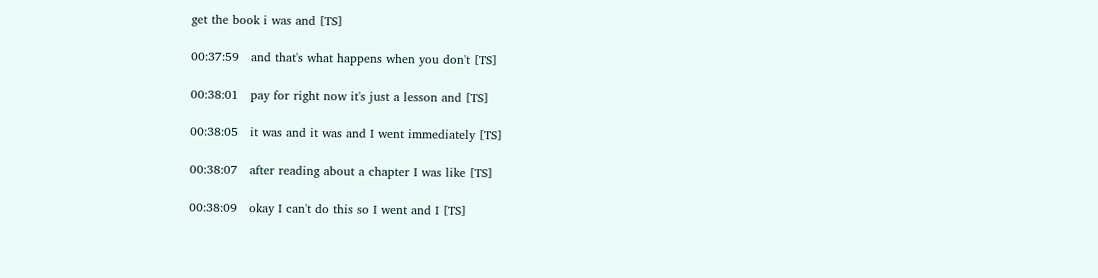get the book i was and [TS]

00:37:59   and that's what happens when you don't [TS]

00:38:01   pay for right now it's just a lesson and [TS]

00:38:05   it was and it was and I went immediately [TS]

00:38:07   after reading about a chapter I was like [TS]

00:38:09   okay I can't do this so I went and I [TS]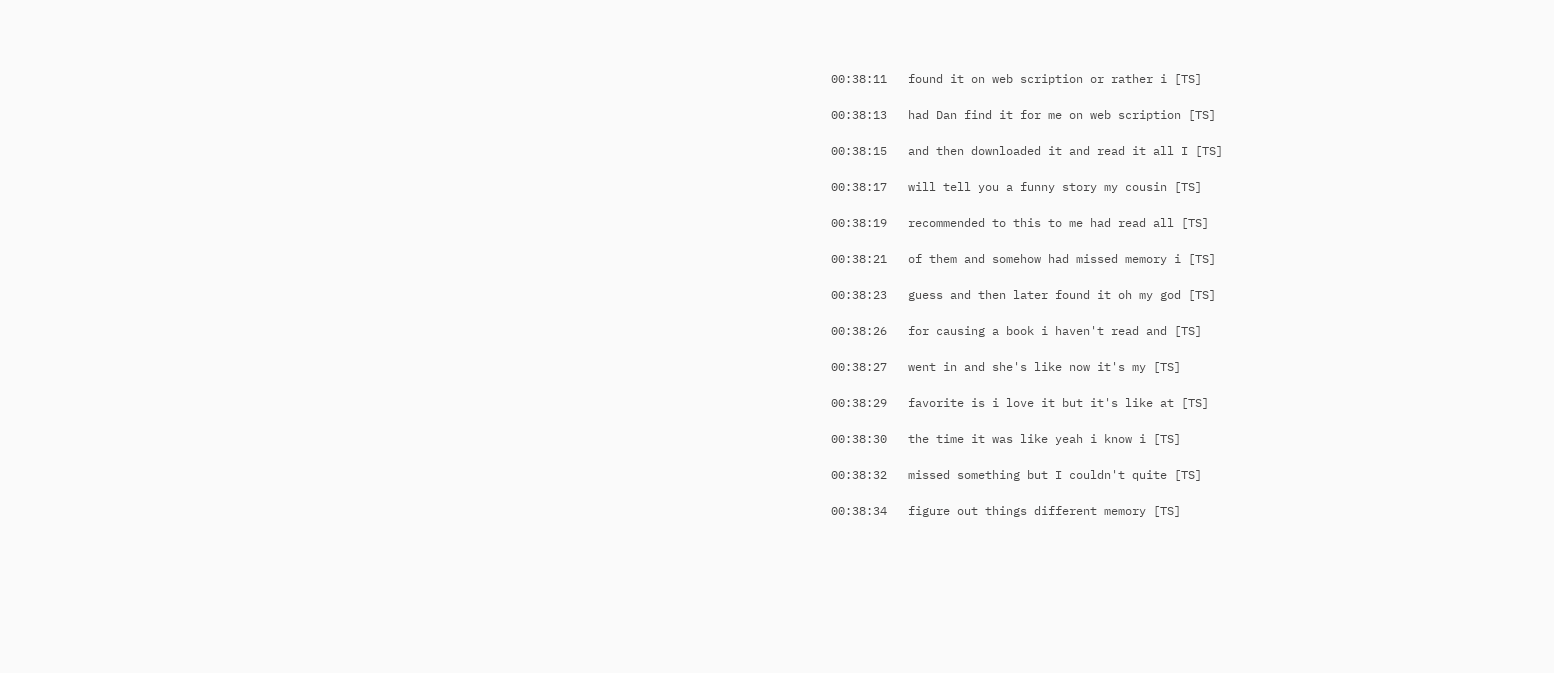00:38:11   found it on web scription or rather i [TS]

00:38:13   had Dan find it for me on web scription [TS]

00:38:15   and then downloaded it and read it all I [TS]

00:38:17   will tell you a funny story my cousin [TS]

00:38:19   recommended to this to me had read all [TS]

00:38:21   of them and somehow had missed memory i [TS]

00:38:23   guess and then later found it oh my god [TS]

00:38:26   for causing a book i haven't read and [TS]

00:38:27   went in and she's like now it's my [TS]

00:38:29   favorite is i love it but it's like at [TS]

00:38:30   the time it was like yeah i know i [TS]

00:38:32   missed something but I couldn't quite [TS]

00:38:34   figure out things different memory [TS]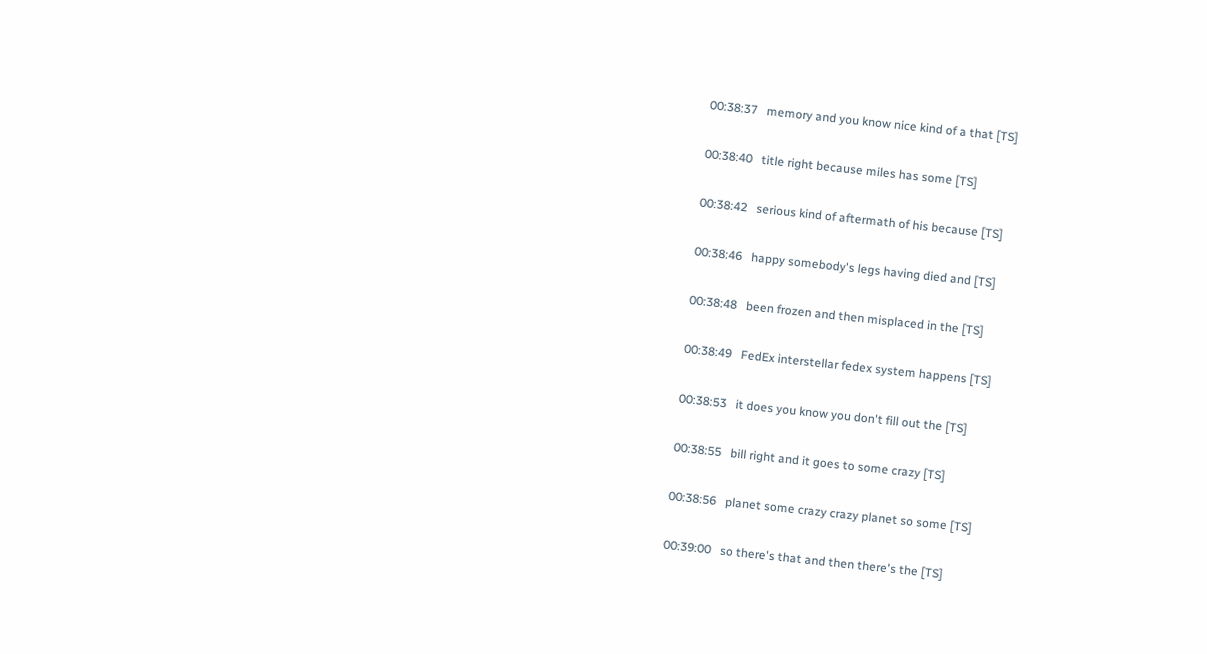00:38:37   memory and you know nice kind of a that [TS]

00:38:40   title right because miles has some [TS]

00:38:42   serious kind of aftermath of his because [TS]

00:38:46   happy somebody's legs having died and [TS]

00:38:48   been frozen and then misplaced in the [TS]

00:38:49   FedEx interstellar fedex system happens [TS]

00:38:53   it does you know you don't fill out the [TS]

00:38:55   bill right and it goes to some crazy [TS]

00:38:56   planet some crazy crazy planet so some [TS]

00:39:00   so there's that and then there's the [TS]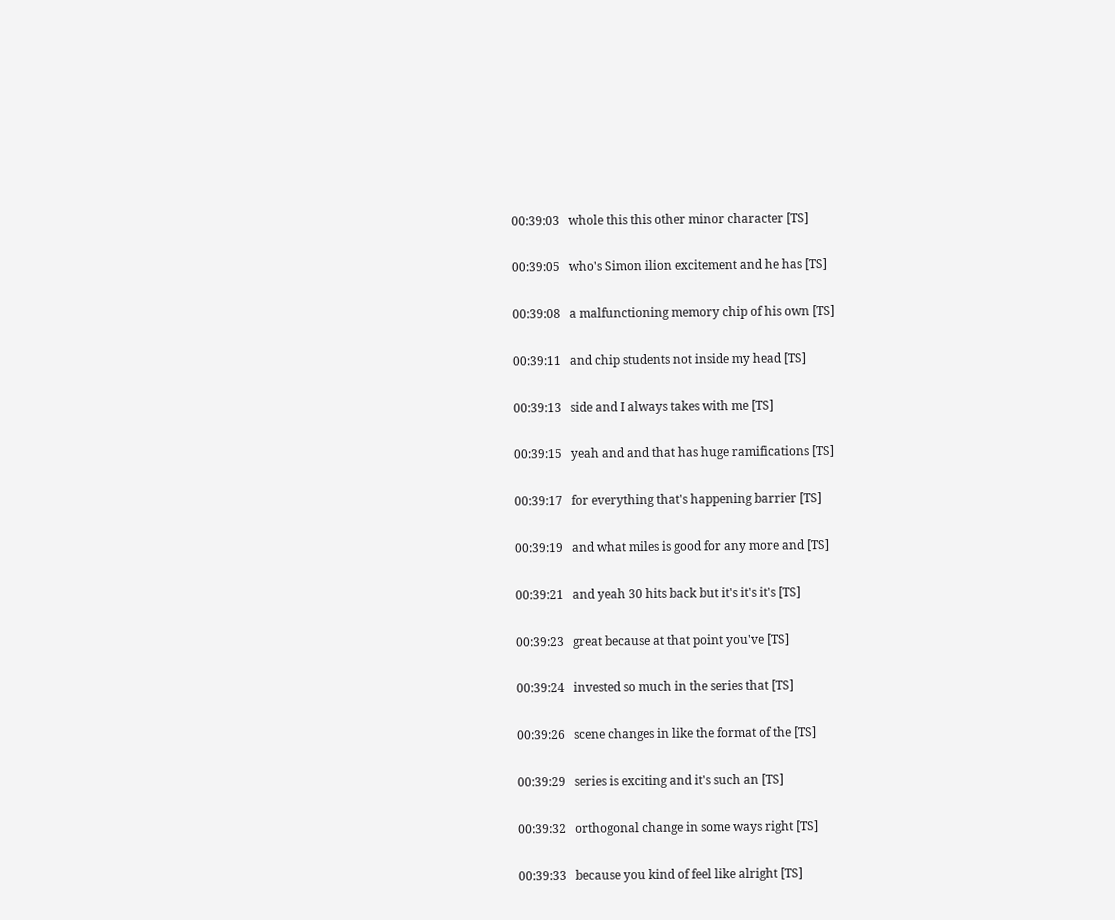00:39:03   whole this this other minor character [TS]

00:39:05   who's Simon ilion excitement and he has [TS]

00:39:08   a malfunctioning memory chip of his own [TS]

00:39:11   and chip students not inside my head [TS]

00:39:13   side and I always takes with me [TS]

00:39:15   yeah and and that has huge ramifications [TS]

00:39:17   for everything that's happening barrier [TS]

00:39:19   and what miles is good for any more and [TS]

00:39:21   and yeah 30 hits back but it's it's it's [TS]

00:39:23   great because at that point you've [TS]

00:39:24   invested so much in the series that [TS]

00:39:26   scene changes in like the format of the [TS]

00:39:29   series is exciting and it's such an [TS]

00:39:32   orthogonal change in some ways right [TS]

00:39:33   because you kind of feel like alright [TS]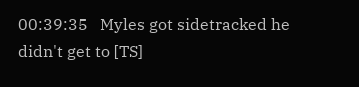00:39:35   Myles got sidetracked he didn't get to [TS]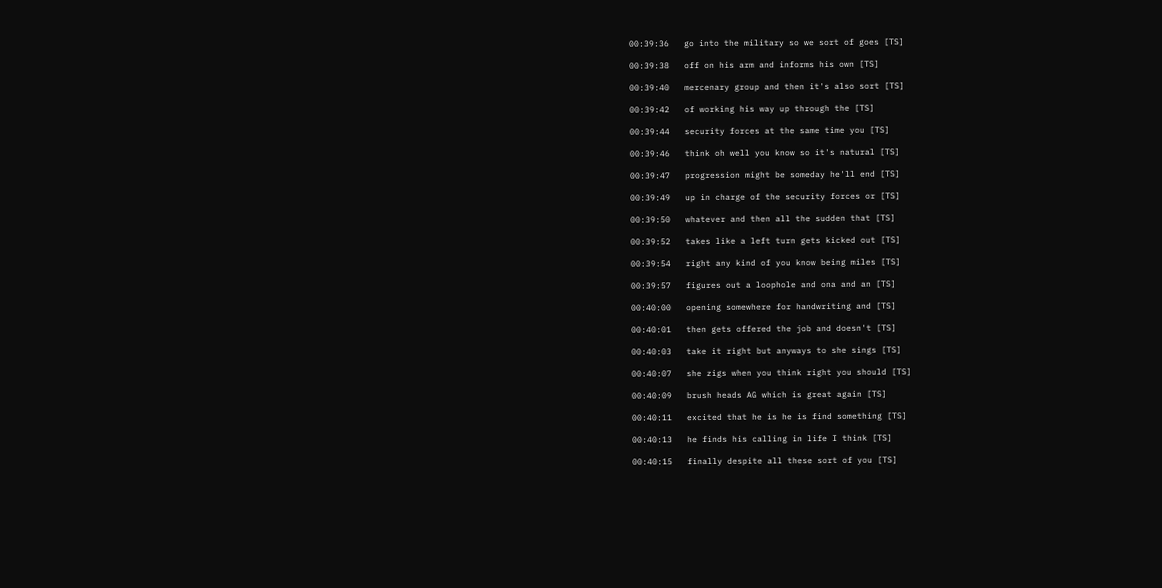00:39:36   go into the military so we sort of goes [TS]

00:39:38   off on his arm and informs his own [TS]

00:39:40   mercenary group and then it's also sort [TS]

00:39:42   of working his way up through the [TS]

00:39:44   security forces at the same time you [TS]

00:39:46   think oh well you know so it's natural [TS]

00:39:47   progression might be someday he'll end [TS]

00:39:49   up in charge of the security forces or [TS]

00:39:50   whatever and then all the sudden that [TS]

00:39:52   takes like a left turn gets kicked out [TS]

00:39:54   right any kind of you know being miles [TS]

00:39:57   figures out a loophole and ona and an [TS]

00:40:00   opening somewhere for handwriting and [TS]

00:40:01   then gets offered the job and doesn't [TS]

00:40:03   take it right but anyways to she sings [TS]

00:40:07   she zigs when you think right you should [TS]

00:40:09   brush heads AG which is great again [TS]

00:40:11   excited that he is he is find something [TS]

00:40:13   he finds his calling in life I think [TS]

00:40:15   finally despite all these sort of you [TS]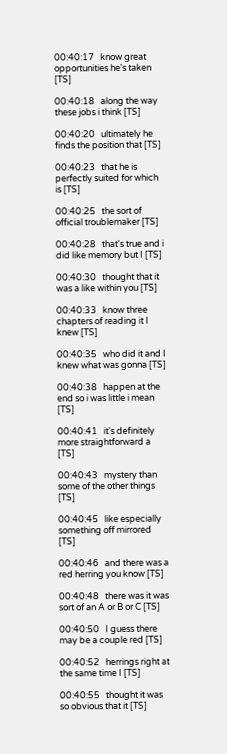00:40:17   know great opportunities he's taken [TS]

00:40:18   along the way these jobs i think [TS]

00:40:20   ultimately he finds the position that [TS]

00:40:23   that he is perfectly suited for which is [TS]

00:40:25   the sort of official troublemaker [TS]

00:40:28   that's true and i did like memory but I [TS]

00:40:30   thought that it was a like within you [TS]

00:40:33   know three chapters of reading it I knew [TS]

00:40:35   who did it and I knew what was gonna [TS]

00:40:38   happen at the end so i was little i mean [TS]

00:40:41   it's definitely more straightforward a [TS]

00:40:43   mystery than some of the other things [TS]

00:40:45   like especially something off mirrored [TS]

00:40:46   and there was a red herring you know [TS]

00:40:48   there was it was sort of an A or B or C [TS]

00:40:50   I guess there may be a couple red [TS]

00:40:52   herrings right at the same time I [TS]

00:40:55   thought it was so obvious that it [TS]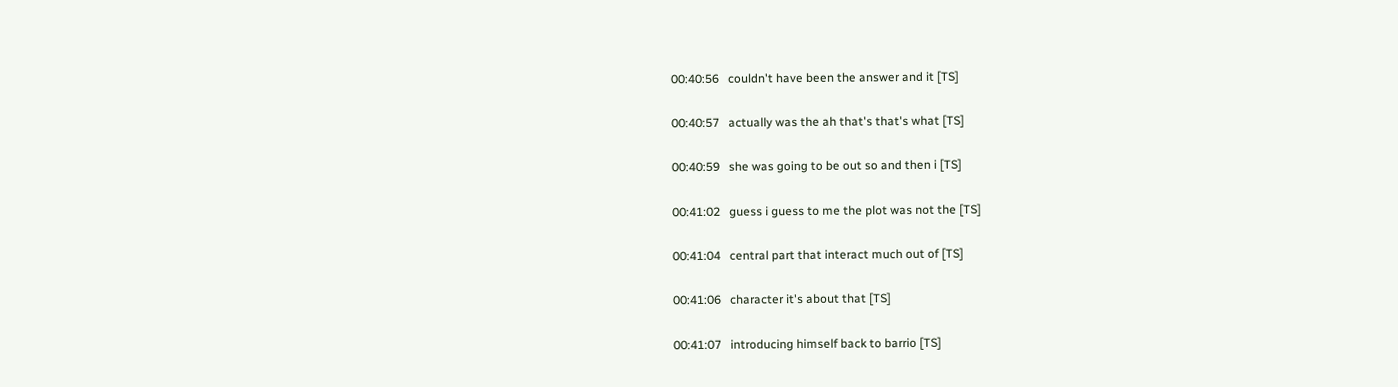00:40:56   couldn't have been the answer and it [TS]

00:40:57   actually was the ah that's that's what [TS]

00:40:59   she was going to be out so and then i [TS]

00:41:02   guess i guess to me the plot was not the [TS]

00:41:04   central part that interact much out of [TS]

00:41:06   character it's about that [TS]

00:41:07   introducing himself back to barrio [TS]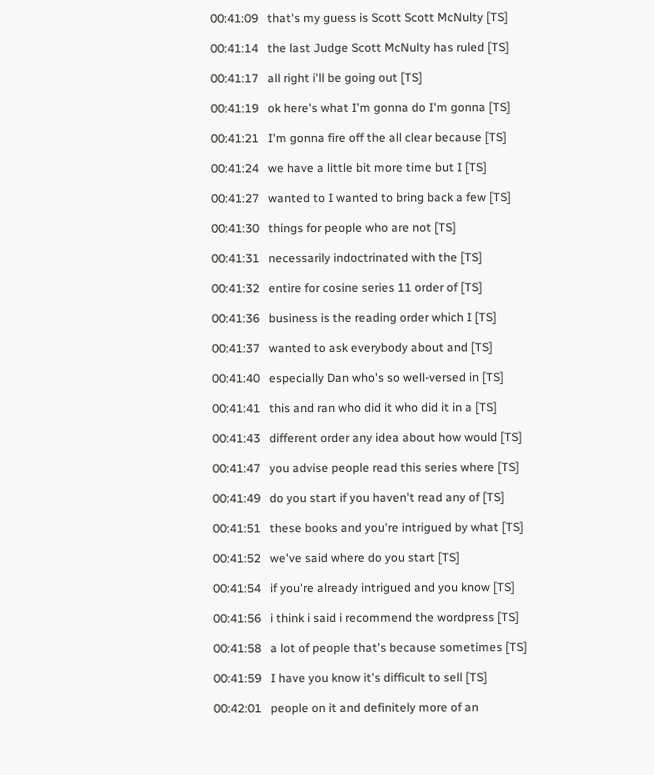00:41:09   that's my guess is Scott Scott McNulty [TS]

00:41:14   the last Judge Scott McNulty has ruled [TS]

00:41:17   all right i'll be going out [TS]

00:41:19   ok here's what I'm gonna do I'm gonna [TS]

00:41:21   I'm gonna fire off the all clear because [TS]

00:41:24   we have a little bit more time but I [TS]

00:41:27   wanted to I wanted to bring back a few [TS]

00:41:30   things for people who are not [TS]

00:41:31   necessarily indoctrinated with the [TS]

00:41:32   entire for cosine series 11 order of [TS]

00:41:36   business is the reading order which I [TS]

00:41:37   wanted to ask everybody about and [TS]

00:41:40   especially Dan who's so well-versed in [TS]

00:41:41   this and ran who did it who did it in a [TS]

00:41:43   different order any idea about how would [TS]

00:41:47   you advise people read this series where [TS]

00:41:49   do you start if you haven't read any of [TS]

00:41:51   these books and you're intrigued by what [TS]

00:41:52   we've said where do you start [TS]

00:41:54   if you're already intrigued and you know [TS]

00:41:56   i think i said i recommend the wordpress [TS]

00:41:58   a lot of people that's because sometimes [TS]

00:41:59   I have you know it's difficult to sell [TS]

00:42:01   people on it and definitely more of an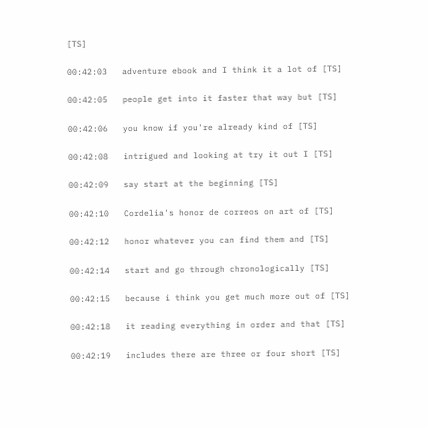[TS]

00:42:03   adventure ebook and I think it a lot of [TS]

00:42:05   people get into it faster that way but [TS]

00:42:06   you know if you're already kind of [TS]

00:42:08   intrigued and looking at try it out I [TS]

00:42:09   say start at the beginning [TS]

00:42:10   Cordelia's honor de correos on art of [TS]

00:42:12   honor whatever you can find them and [TS]

00:42:14   start and go through chronologically [TS]

00:42:15   because i think you get much more out of [TS]

00:42:18   it reading everything in order and that [TS]

00:42:19   includes there are three or four short [TS]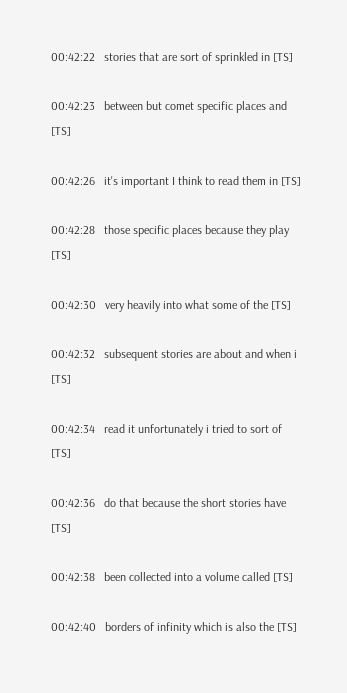00:42:22   stories that are sort of sprinkled in [TS]

00:42:23   between but comet specific places and [TS]

00:42:26   it's important I think to read them in [TS]

00:42:28   those specific places because they play [TS]

00:42:30   very heavily into what some of the [TS]

00:42:32   subsequent stories are about and when i [TS]

00:42:34   read it unfortunately i tried to sort of [TS]

00:42:36   do that because the short stories have [TS]

00:42:38   been collected into a volume called [TS]

00:42:40   borders of infinity which is also the [TS]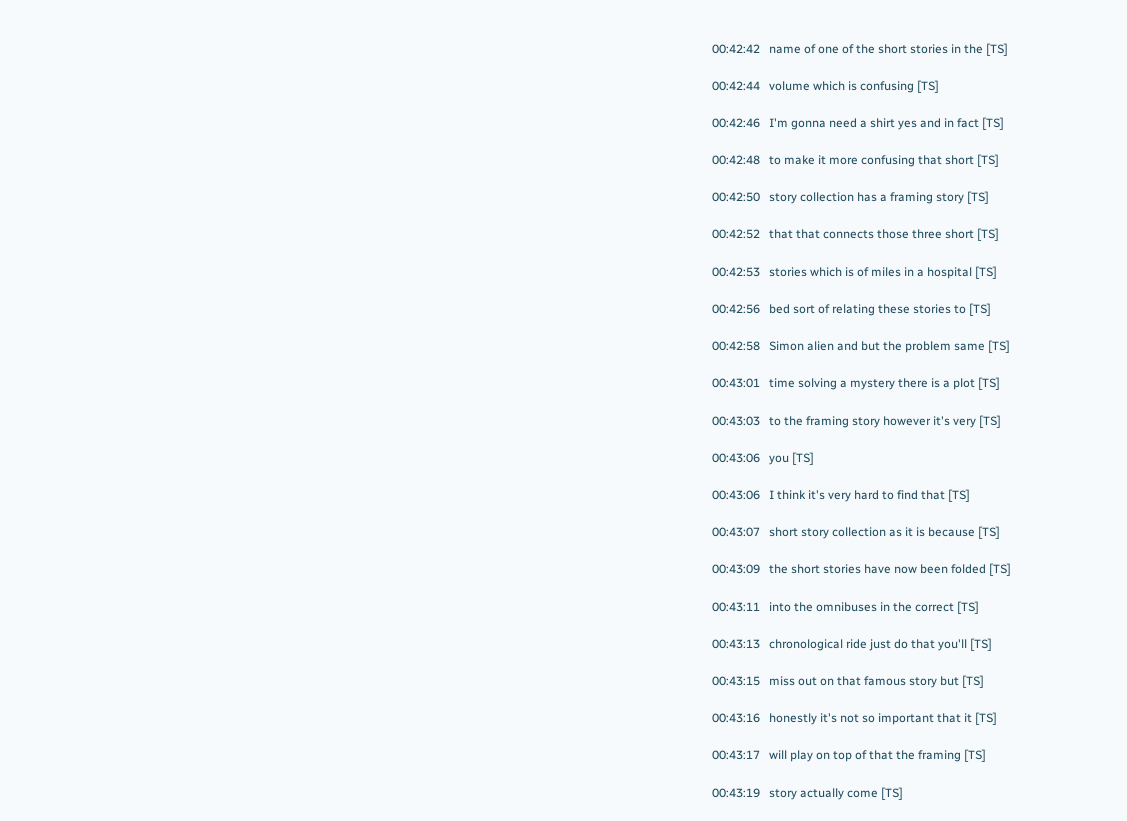00:42:42   name of one of the short stories in the [TS]

00:42:44   volume which is confusing [TS]

00:42:46   I'm gonna need a shirt yes and in fact [TS]

00:42:48   to make it more confusing that short [TS]

00:42:50   story collection has a framing story [TS]

00:42:52   that that connects those three short [TS]

00:42:53   stories which is of miles in a hospital [TS]

00:42:56   bed sort of relating these stories to [TS]

00:42:58   Simon alien and but the problem same [TS]

00:43:01   time solving a mystery there is a plot [TS]

00:43:03   to the framing story however it's very [TS]

00:43:06   you [TS]

00:43:06   I think it's very hard to find that [TS]

00:43:07   short story collection as it is because [TS]

00:43:09   the short stories have now been folded [TS]

00:43:11   into the omnibuses in the correct [TS]

00:43:13   chronological ride just do that you'll [TS]

00:43:15   miss out on that famous story but [TS]

00:43:16   honestly it's not so important that it [TS]

00:43:17   will play on top of that the framing [TS]

00:43:19   story actually come [TS]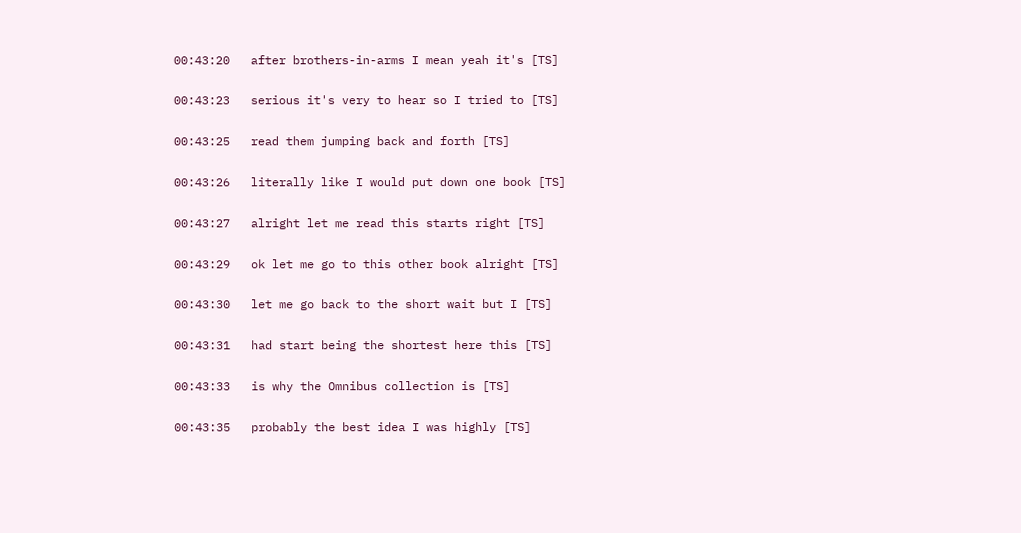00:43:20   after brothers-in-arms I mean yeah it's [TS]

00:43:23   serious it's very to hear so I tried to [TS]

00:43:25   read them jumping back and forth [TS]

00:43:26   literally like I would put down one book [TS]

00:43:27   alright let me read this starts right [TS]

00:43:29   ok let me go to this other book alright [TS]

00:43:30   let me go back to the short wait but I [TS]

00:43:31   had start being the shortest here this [TS]

00:43:33   is why the Omnibus collection is [TS]

00:43:35   probably the best idea I was highly [TS]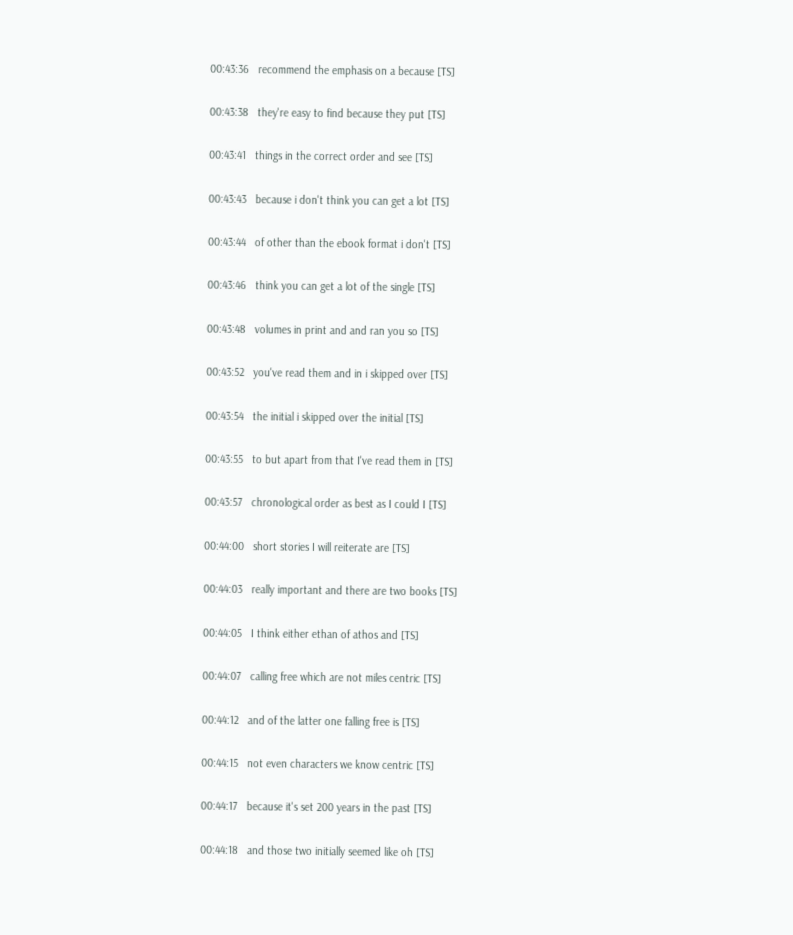00:43:36   recommend the emphasis on a because [TS]

00:43:38   they're easy to find because they put [TS]

00:43:41   things in the correct order and see [TS]

00:43:43   because i don't think you can get a lot [TS]

00:43:44   of other than the ebook format i don't [TS]

00:43:46   think you can get a lot of the single [TS]

00:43:48   volumes in print and and ran you so [TS]

00:43:52   you've read them and in i skipped over [TS]

00:43:54   the initial i skipped over the initial [TS]

00:43:55   to but apart from that I've read them in [TS]

00:43:57   chronological order as best as I could I [TS]

00:44:00   short stories I will reiterate are [TS]

00:44:03   really important and there are two books [TS]

00:44:05   I think either ethan of athos and [TS]

00:44:07   calling free which are not miles centric [TS]

00:44:12   and of the latter one falling free is [TS]

00:44:15   not even characters we know centric [TS]

00:44:17   because it's set 200 years in the past [TS]

00:44:18   and those two initially seemed like oh [TS]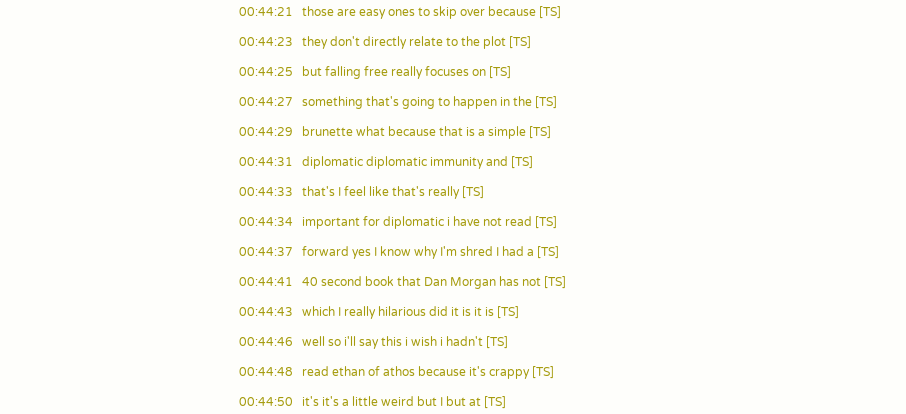00:44:21   those are easy ones to skip over because [TS]

00:44:23   they don't directly relate to the plot [TS]

00:44:25   but falling free really focuses on [TS]

00:44:27   something that's going to happen in the [TS]

00:44:29   brunette what because that is a simple [TS]

00:44:31   diplomatic diplomatic immunity and [TS]

00:44:33   that's I feel like that's really [TS]

00:44:34   important for diplomatic i have not read [TS]

00:44:37   forward yes I know why I'm shred I had a [TS]

00:44:41   40 second book that Dan Morgan has not [TS]

00:44:43   which I really hilarious did it is it is [TS]

00:44:46   well so i'll say this i wish i hadn't [TS]

00:44:48   read ethan of athos because it's crappy [TS]

00:44:50   it's it's a little weird but I but at [TS]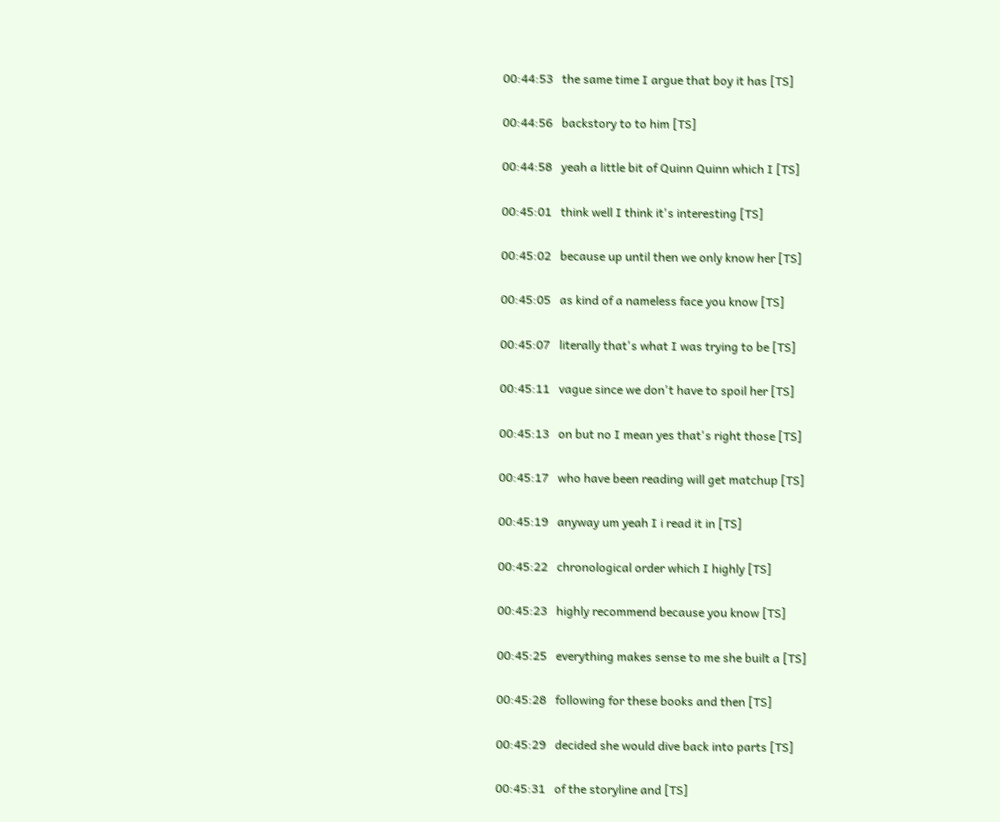00:44:53   the same time I argue that boy it has [TS]

00:44:56   backstory to to him [TS]

00:44:58   yeah a little bit of Quinn Quinn which I [TS]

00:45:01   think well I think it's interesting [TS]

00:45:02   because up until then we only know her [TS]

00:45:05   as kind of a nameless face you know [TS]

00:45:07   literally that's what I was trying to be [TS]

00:45:11   vague since we don't have to spoil her [TS]

00:45:13   on but no I mean yes that's right those [TS]

00:45:17   who have been reading will get matchup [TS]

00:45:19   anyway um yeah I i read it in [TS]

00:45:22   chronological order which I highly [TS]

00:45:23   highly recommend because you know [TS]

00:45:25   everything makes sense to me she built a [TS]

00:45:28   following for these books and then [TS]

00:45:29   decided she would dive back into parts [TS]

00:45:31   of the storyline and [TS]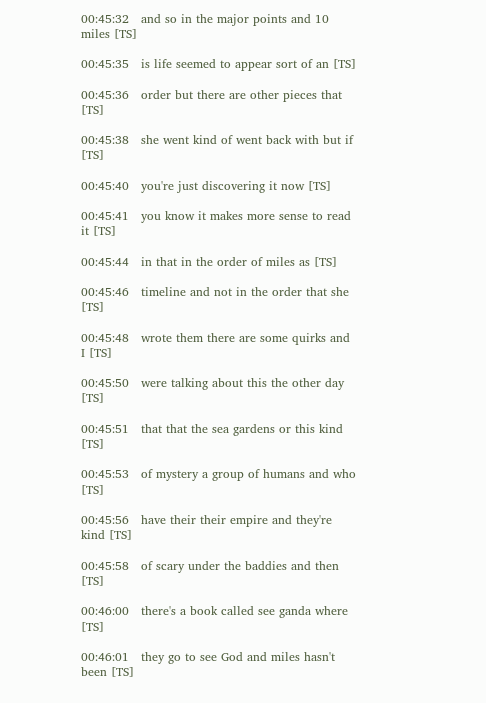00:45:32   and so in the major points and 10 miles [TS]

00:45:35   is life seemed to appear sort of an [TS]

00:45:36   order but there are other pieces that [TS]

00:45:38   she went kind of went back with but if [TS]

00:45:40   you're just discovering it now [TS]

00:45:41   you know it makes more sense to read it [TS]

00:45:44   in that in the order of miles as [TS]

00:45:46   timeline and not in the order that she [TS]

00:45:48   wrote them there are some quirks and I [TS]

00:45:50   were talking about this the other day [TS]

00:45:51   that that the sea gardens or this kind [TS]

00:45:53   of mystery a group of humans and who [TS]

00:45:56   have their their empire and they're kind [TS]

00:45:58   of scary under the baddies and then [TS]

00:46:00   there's a book called see ganda where [TS]

00:46:01   they go to see God and miles hasn't been [TS]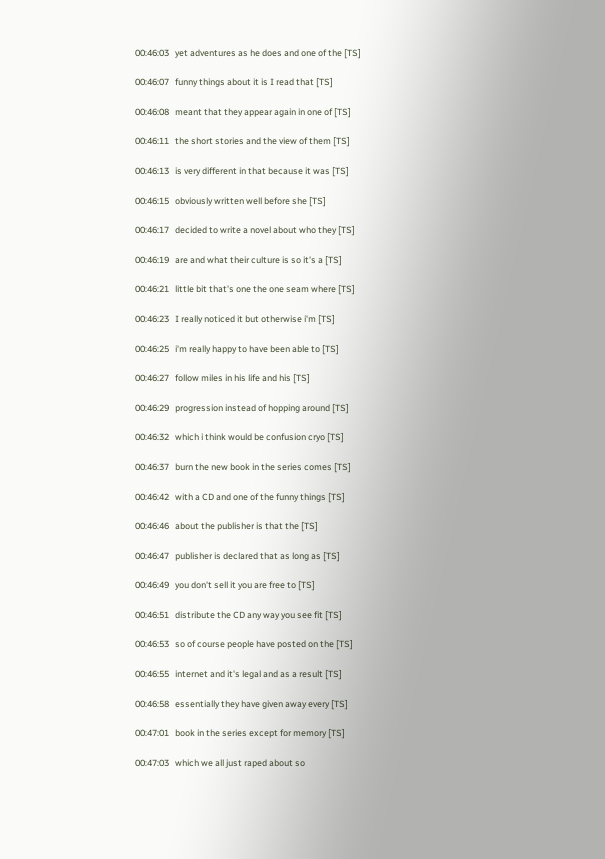00:46:03   yet adventures as he does and one of the [TS]

00:46:07   funny things about it is I read that [TS]

00:46:08   meant that they appear again in one of [TS]

00:46:11   the short stories and the view of them [TS]

00:46:13   is very different in that because it was [TS]

00:46:15   obviously written well before she [TS]

00:46:17   decided to write a novel about who they [TS]

00:46:19   are and what their culture is so it's a [TS]

00:46:21   little bit that's one the one seam where [TS]

00:46:23   I really noticed it but otherwise i'm [TS]

00:46:25   i'm really happy to have been able to [TS]

00:46:27   follow miles in his life and his [TS]

00:46:29   progression instead of hopping around [TS]

00:46:32   which i think would be confusion cryo [TS]

00:46:37   burn the new book in the series comes [TS]

00:46:42   with a CD and one of the funny things [TS]

00:46:46   about the publisher is that the [TS]

00:46:47   publisher is declared that as long as [TS]

00:46:49   you don't sell it you are free to [TS]

00:46:51   distribute the CD any way you see fit [TS]

00:46:53   so of course people have posted on the [TS]

00:46:55   internet and it's legal and as a result [TS]

00:46:58   essentially they have given away every [TS]

00:47:01   book in the series except for memory [TS]

00:47:03   which we all just raped about so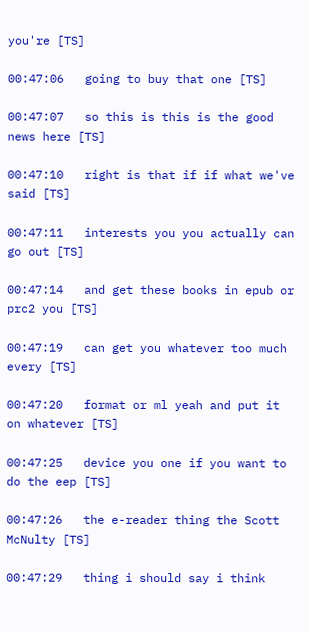you're [TS]

00:47:06   going to buy that one [TS]

00:47:07   so this is this is the good news here [TS]

00:47:10   right is that if if what we've said [TS]

00:47:11   interests you you actually can go out [TS]

00:47:14   and get these books in epub or prc2 you [TS]

00:47:19   can get you whatever too much every [TS]

00:47:20   format or ml yeah and put it on whatever [TS]

00:47:25   device you one if you want to do the eep [TS]

00:47:26   the e-reader thing the Scott McNulty [TS]

00:47:29   thing i should say i think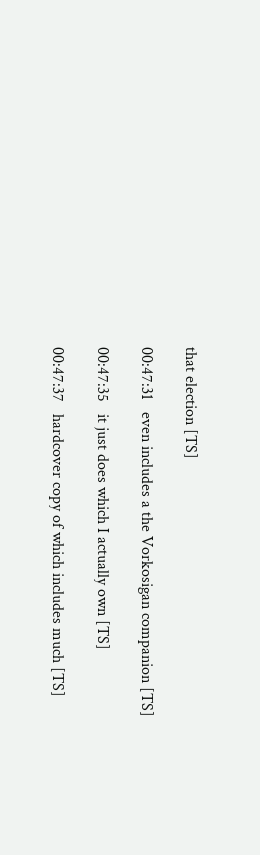that election [TS]

00:47:31   even includes a the Vorkosigan companion [TS]

00:47:35   it just does which I actually own [TS]

00:47:37   hardcover copy of which includes much [TS]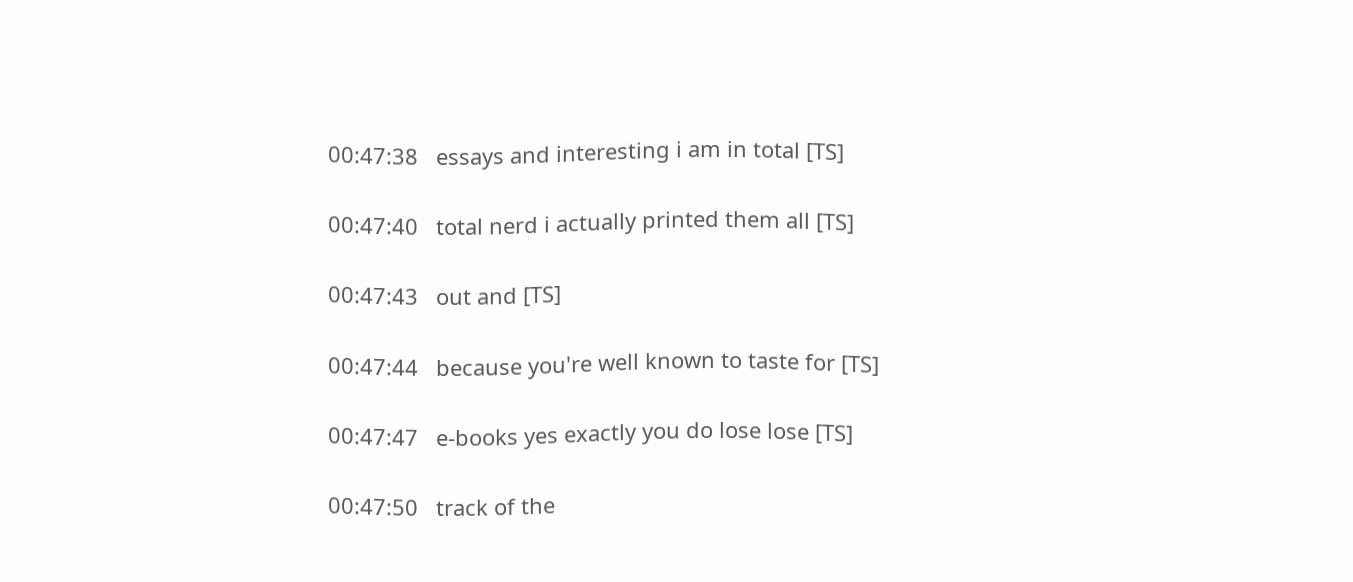00:47:38   essays and interesting i am in total [TS]

00:47:40   total nerd i actually printed them all [TS]

00:47:43   out and [TS]

00:47:44   because you're well known to taste for [TS]

00:47:47   e-books yes exactly you do lose lose [TS]

00:47:50   track of the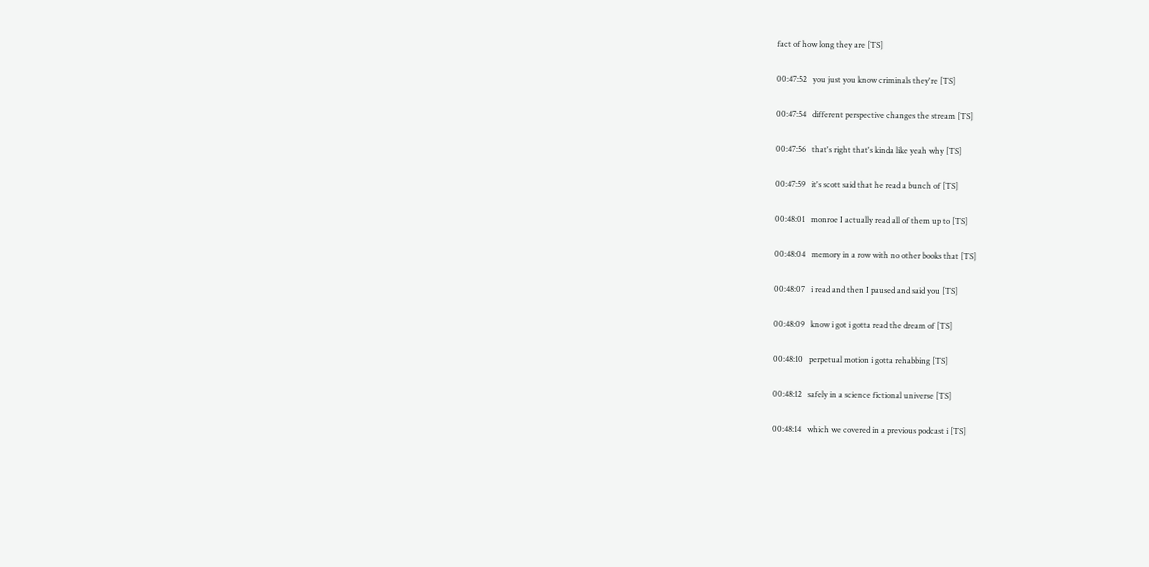fact of how long they are [TS]

00:47:52   you just you know criminals they're [TS]

00:47:54   different perspective changes the stream [TS]

00:47:56   that's right that's kinda like yeah why [TS]

00:47:59   it's scott said that he read a bunch of [TS]

00:48:01   monroe I actually read all of them up to [TS]

00:48:04   memory in a row with no other books that [TS]

00:48:07   i read and then I paused and said you [TS]

00:48:09   know i got i gotta read the dream of [TS]

00:48:10   perpetual motion i gotta rehabbing [TS]

00:48:12   safely in a science fictional universe [TS]

00:48:14   which we covered in a previous podcast i [TS]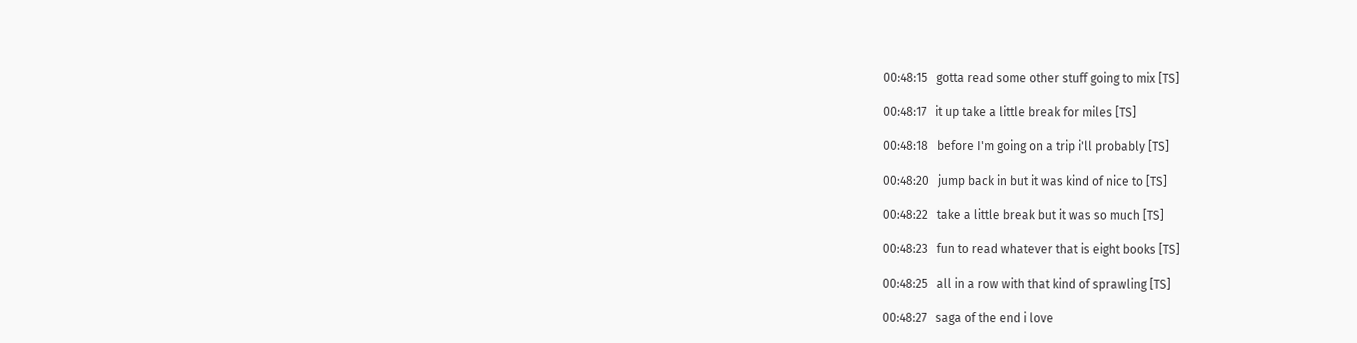00:48:15   gotta read some other stuff going to mix [TS]

00:48:17   it up take a little break for miles [TS]

00:48:18   before I'm going on a trip i'll probably [TS]

00:48:20   jump back in but it was kind of nice to [TS]

00:48:22   take a little break but it was so much [TS]

00:48:23   fun to read whatever that is eight books [TS]

00:48:25   all in a row with that kind of sprawling [TS]

00:48:27   saga of the end i love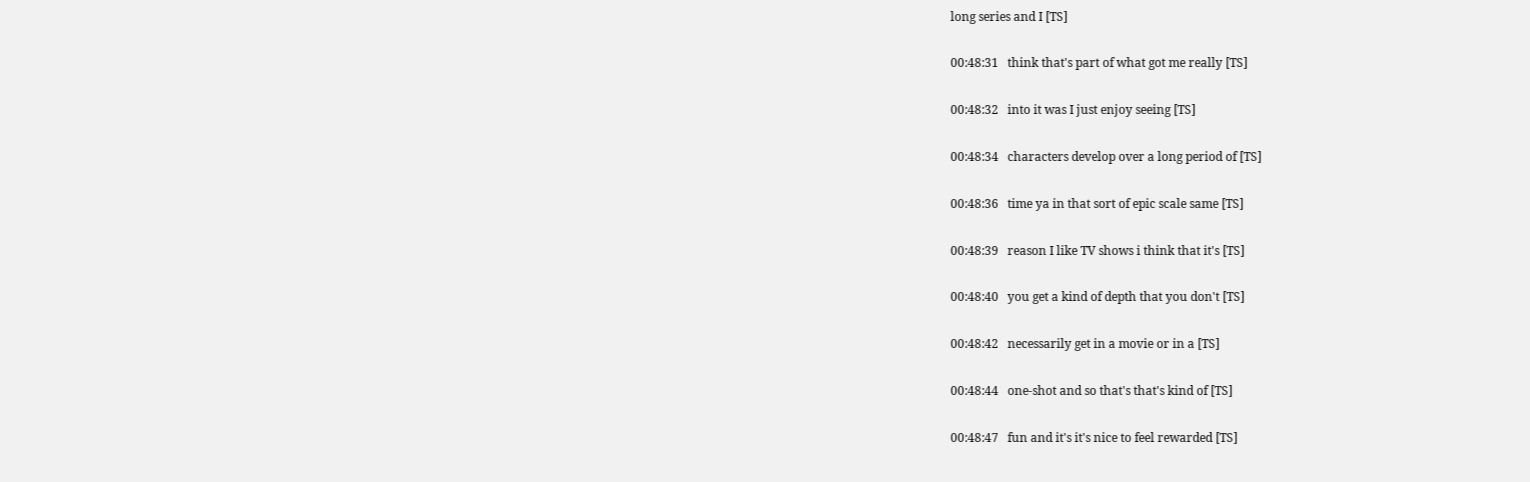long series and I [TS]

00:48:31   think that's part of what got me really [TS]

00:48:32   into it was I just enjoy seeing [TS]

00:48:34   characters develop over a long period of [TS]

00:48:36   time ya in that sort of epic scale same [TS]

00:48:39   reason I like TV shows i think that it's [TS]

00:48:40   you get a kind of depth that you don't [TS]

00:48:42   necessarily get in a movie or in a [TS]

00:48:44   one-shot and so that's that's kind of [TS]

00:48:47   fun and it's it's nice to feel rewarded [TS]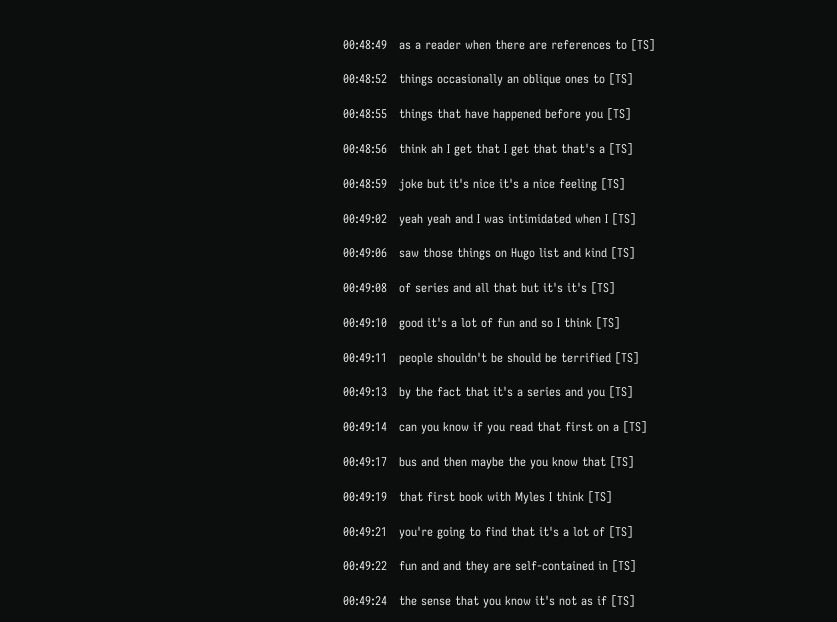00:48:49   as a reader when there are references to [TS]

00:48:52   things occasionally an oblique ones to [TS]

00:48:55   things that have happened before you [TS]

00:48:56   think ah I get that I get that that's a [TS]

00:48:59   joke but it's nice it's a nice feeling [TS]

00:49:02   yeah yeah and I was intimidated when I [TS]

00:49:06   saw those things on Hugo list and kind [TS]

00:49:08   of series and all that but it's it's [TS]

00:49:10   good it's a lot of fun and so I think [TS]

00:49:11   people shouldn't be should be terrified [TS]

00:49:13   by the fact that it's a series and you [TS]

00:49:14   can you know if you read that first on a [TS]

00:49:17   bus and then maybe the you know that [TS]

00:49:19   that first book with Myles I think [TS]

00:49:21   you're going to find that it's a lot of [TS]

00:49:22   fun and and they are self-contained in [TS]

00:49:24   the sense that you know it's not as if [TS]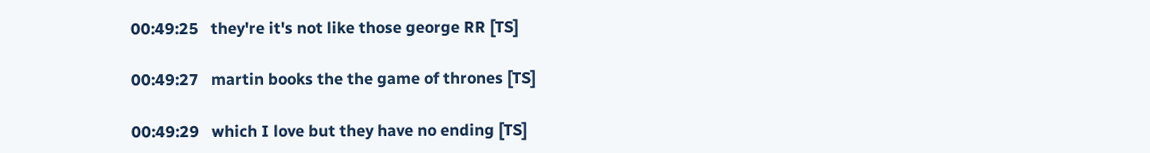00:49:25   they're it's not like those george RR [TS]

00:49:27   martin books the the game of thrones [TS]

00:49:29   which I love but they have no ending [TS]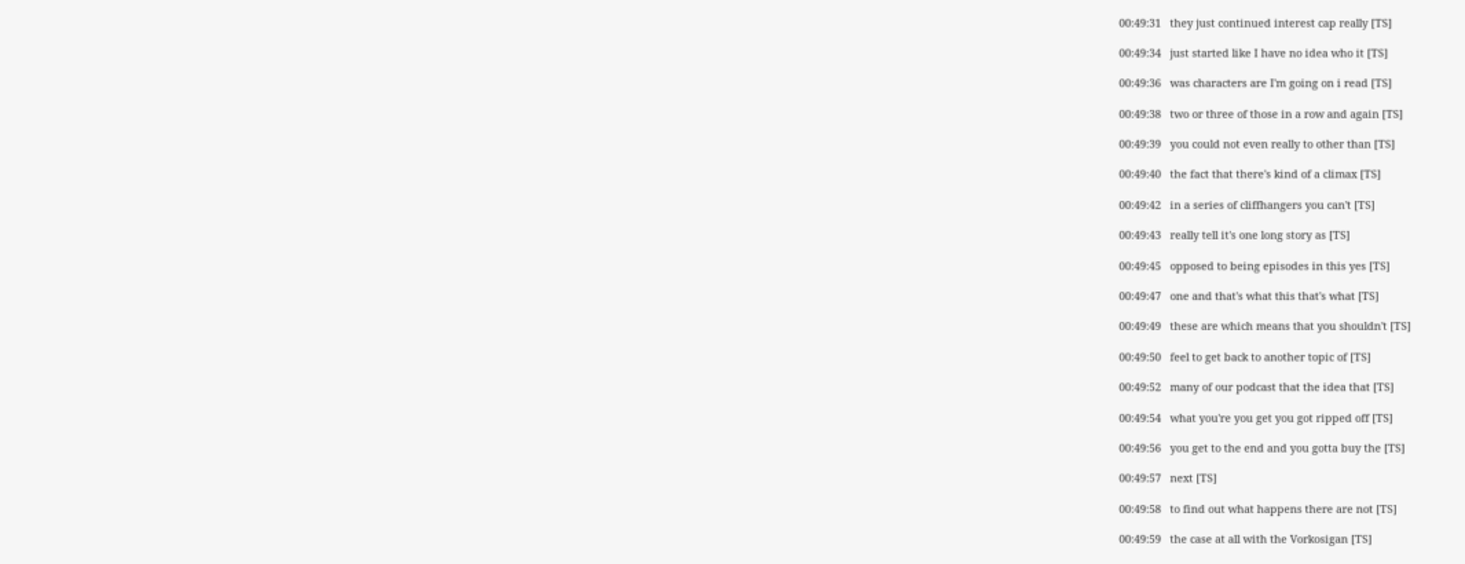00:49:31   they just continued interest cap really [TS]

00:49:34   just started like I have no idea who it [TS]

00:49:36   was characters are I'm going on i read [TS]

00:49:38   two or three of those in a row and again [TS]

00:49:39   you could not even really to other than [TS]

00:49:40   the fact that there's kind of a climax [TS]

00:49:42   in a series of cliffhangers you can't [TS]

00:49:43   really tell it's one long story as [TS]

00:49:45   opposed to being episodes in this yes [TS]

00:49:47   one and that's what this that's what [TS]

00:49:49   these are which means that you shouldn't [TS]

00:49:50   feel to get back to another topic of [TS]

00:49:52   many of our podcast that the idea that [TS]

00:49:54   what you're you get you got ripped off [TS]

00:49:56   you get to the end and you gotta buy the [TS]

00:49:57   next [TS]

00:49:58   to find out what happens there are not [TS]

00:49:59   the case at all with the Vorkosigan [TS]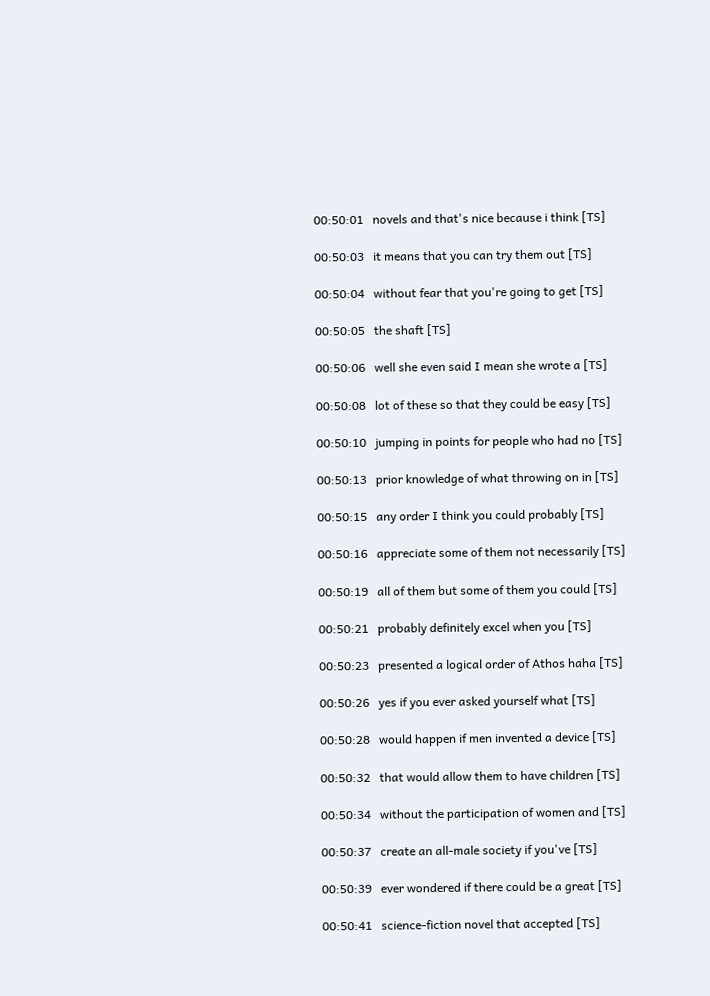00:50:01   novels and that's nice because i think [TS]

00:50:03   it means that you can try them out [TS]

00:50:04   without fear that you're going to get [TS]

00:50:05   the shaft [TS]

00:50:06   well she even said I mean she wrote a [TS]

00:50:08   lot of these so that they could be easy [TS]

00:50:10   jumping in points for people who had no [TS]

00:50:13   prior knowledge of what throwing on in [TS]

00:50:15   any order I think you could probably [TS]

00:50:16   appreciate some of them not necessarily [TS]

00:50:19   all of them but some of them you could [TS]

00:50:21   probably definitely excel when you [TS]

00:50:23   presented a logical order of Athos haha [TS]

00:50:26   yes if you ever asked yourself what [TS]

00:50:28   would happen if men invented a device [TS]

00:50:32   that would allow them to have children [TS]

00:50:34   without the participation of women and [TS]

00:50:37   create an all-male society if you've [TS]

00:50:39   ever wondered if there could be a great [TS]

00:50:41   science-fiction novel that accepted [TS]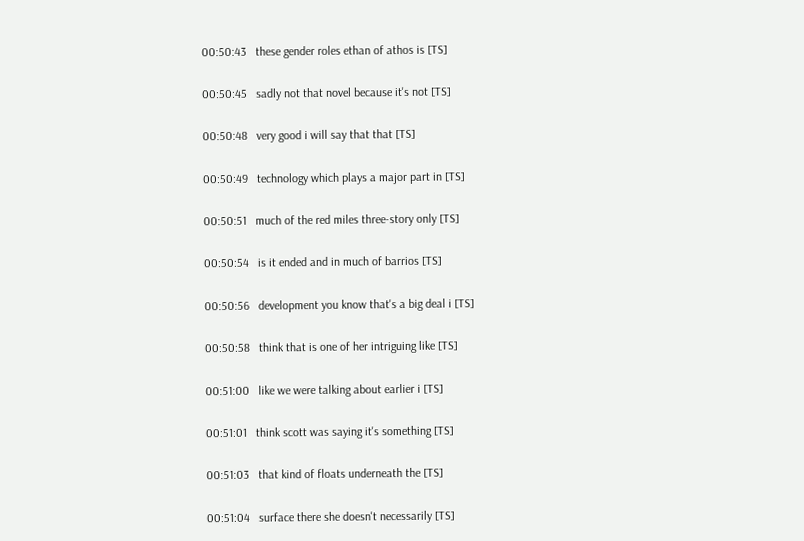00:50:43   these gender roles ethan of athos is [TS]

00:50:45   sadly not that novel because it's not [TS]

00:50:48   very good i will say that that [TS]

00:50:49   technology which plays a major part in [TS]

00:50:51   much of the red miles three-story only [TS]

00:50:54   is it ended and in much of barrios [TS]

00:50:56   development you know that's a big deal i [TS]

00:50:58   think that is one of her intriguing like [TS]

00:51:00   like we were talking about earlier i [TS]

00:51:01   think scott was saying it's something [TS]

00:51:03   that kind of floats underneath the [TS]

00:51:04   surface there she doesn't necessarily [TS]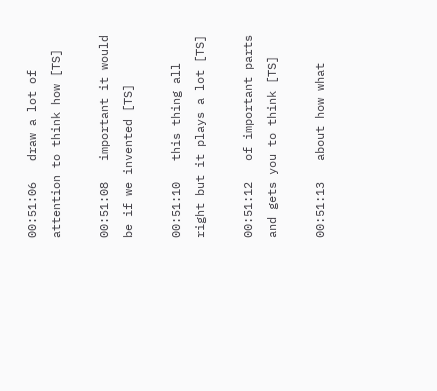00:51:06   draw a lot of attention to think how [TS]

00:51:08   important it would be if we invented [TS]

00:51:10   this thing all right but it plays a lot [TS]

00:51:12   of important parts and gets you to think [TS]

00:51:13   about how what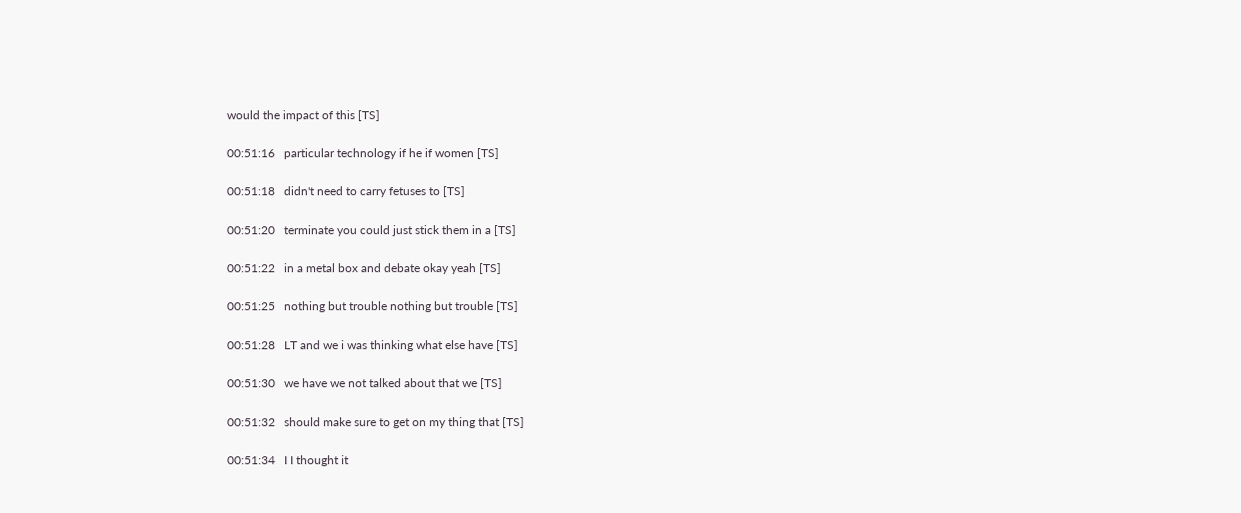would the impact of this [TS]

00:51:16   particular technology if he if women [TS]

00:51:18   didn't need to carry fetuses to [TS]

00:51:20   terminate you could just stick them in a [TS]

00:51:22   in a metal box and debate okay yeah [TS]

00:51:25   nothing but trouble nothing but trouble [TS]

00:51:28   LT and we i was thinking what else have [TS]

00:51:30   we have we not talked about that we [TS]

00:51:32   should make sure to get on my thing that [TS]

00:51:34   I I thought it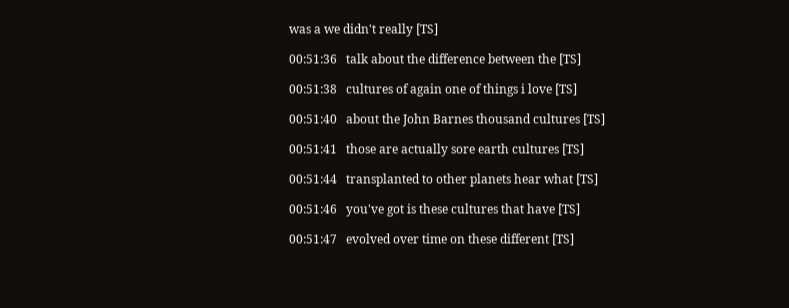was a we didn't really [TS]

00:51:36   talk about the difference between the [TS]

00:51:38   cultures of again one of things i love [TS]

00:51:40   about the John Barnes thousand cultures [TS]

00:51:41   those are actually sore earth cultures [TS]

00:51:44   transplanted to other planets hear what [TS]

00:51:46   you've got is these cultures that have [TS]

00:51:47   evolved over time on these different [TS]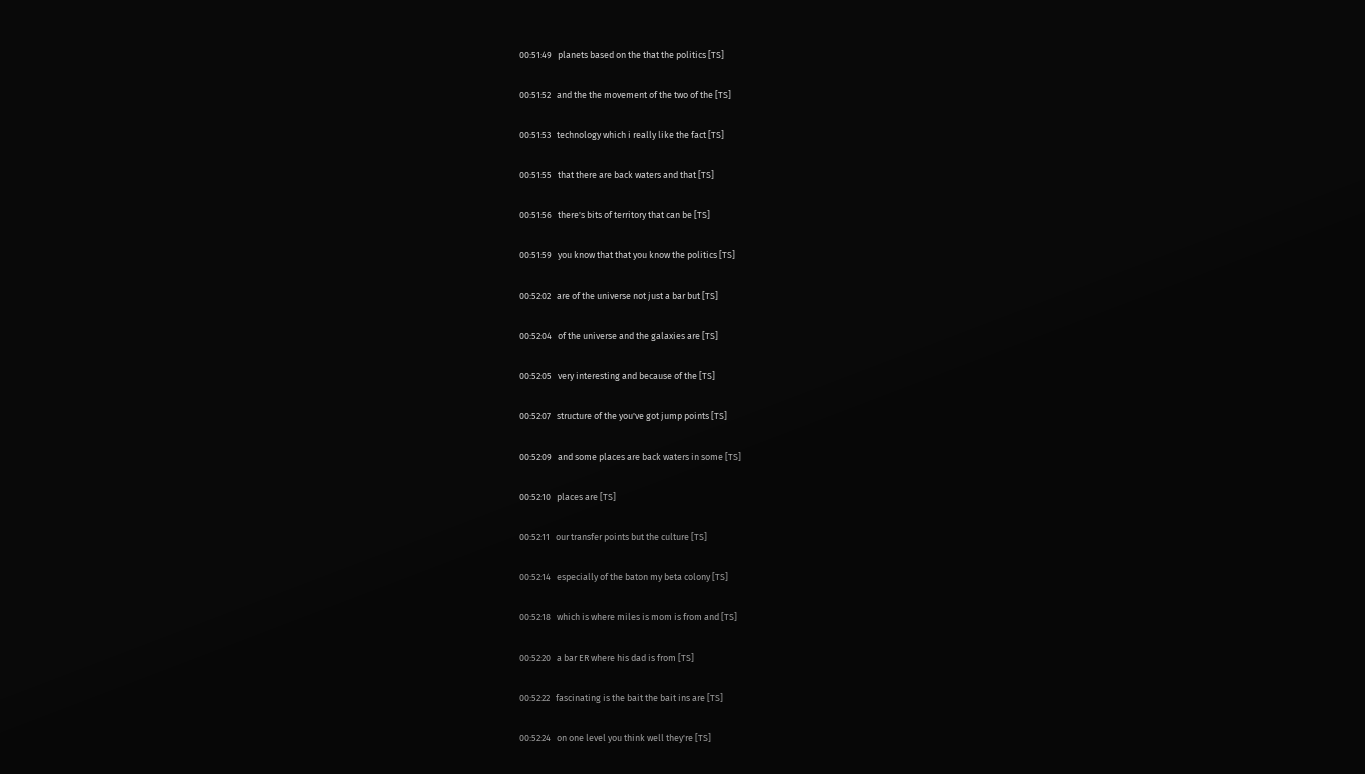00:51:49   planets based on the that the politics [TS]

00:51:52   and the the movement of the two of the [TS]

00:51:53   technology which i really like the fact [TS]

00:51:55   that there are back waters and that [TS]

00:51:56   there's bits of territory that can be [TS]

00:51:59   you know that that you know the politics [TS]

00:52:02   are of the universe not just a bar but [TS]

00:52:04   of the universe and the galaxies are [TS]

00:52:05   very interesting and because of the [TS]

00:52:07   structure of the you've got jump points [TS]

00:52:09   and some places are back waters in some [TS]

00:52:10   places are [TS]

00:52:11   our transfer points but the culture [TS]

00:52:14   especially of the baton my beta colony [TS]

00:52:18   which is where miles is mom is from and [TS]

00:52:20   a bar ER where his dad is from [TS]

00:52:22   fascinating is the bait the bait ins are [TS]

00:52:24   on one level you think well they're [TS]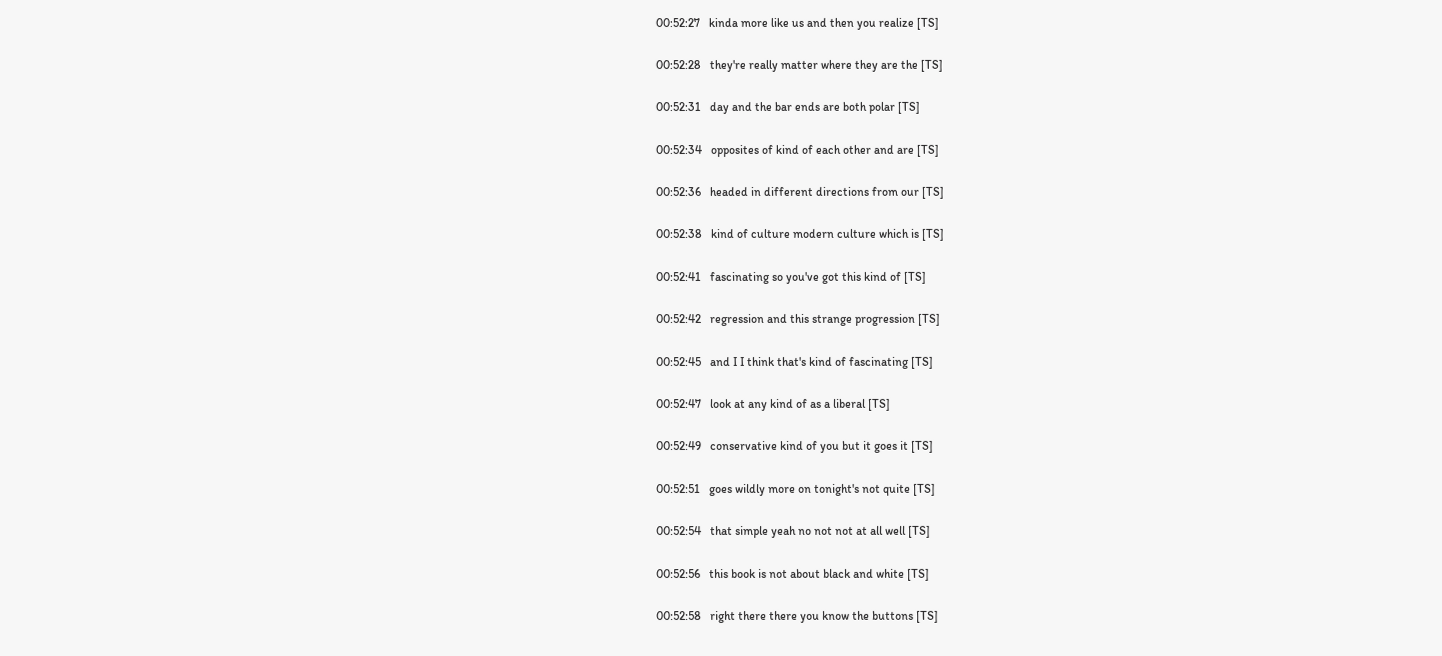00:52:27   kinda more like us and then you realize [TS]

00:52:28   they're really matter where they are the [TS]

00:52:31   day and the bar ends are both polar [TS]

00:52:34   opposites of kind of each other and are [TS]

00:52:36   headed in different directions from our [TS]

00:52:38   kind of culture modern culture which is [TS]

00:52:41   fascinating so you've got this kind of [TS]

00:52:42   regression and this strange progression [TS]

00:52:45   and I I think that's kind of fascinating [TS]

00:52:47   look at any kind of as a liberal [TS]

00:52:49   conservative kind of you but it goes it [TS]

00:52:51   goes wildly more on tonight's not quite [TS]

00:52:54   that simple yeah no not not at all well [TS]

00:52:56   this book is not about black and white [TS]

00:52:58   right there there you know the buttons [TS]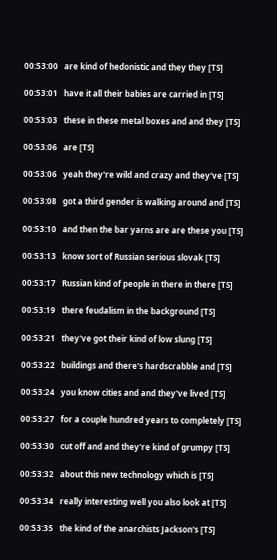00:53:00   are kind of hedonistic and they they [TS]

00:53:01   have it all their babies are carried in [TS]

00:53:03   these in these metal boxes and and they [TS]

00:53:06   are [TS]

00:53:06   yeah they're wild and crazy and they've [TS]

00:53:08   got a third gender is walking around and [TS]

00:53:10   and then the bar yarns are are these you [TS]

00:53:13   know sort of Russian serious slovak [TS]

00:53:17   Russian kind of people in there in there [TS]

00:53:19   there feudalism in the background [TS]

00:53:21   they've got their kind of low slung [TS]

00:53:22   buildings and there's hardscrabble and [TS]

00:53:24   you know cities and and they've lived [TS]

00:53:27   for a couple hundred years to completely [TS]

00:53:30   cut off and and they're kind of grumpy [TS]

00:53:32   about this new technology which is [TS]

00:53:34   really interesting well you also look at [TS]

00:53:35   the kind of the anarchists Jackson's [TS]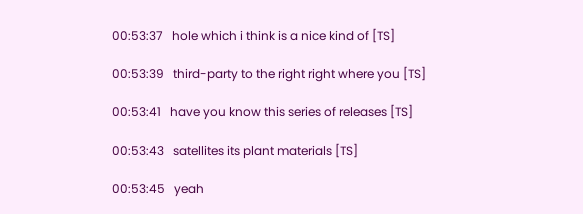00:53:37   hole which i think is a nice kind of [TS]

00:53:39   third-party to the right right where you [TS]

00:53:41   have you know this series of releases [TS]

00:53:43   satellites its plant materials [TS]

00:53:45   yeah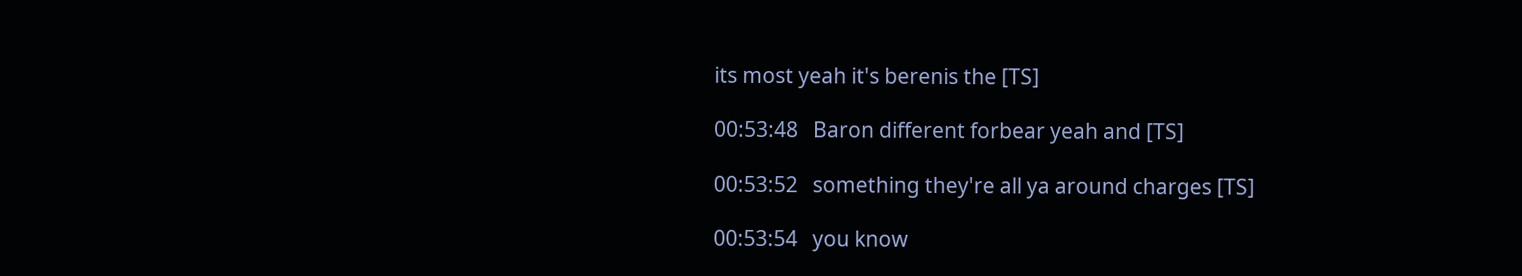its most yeah it's berenis the [TS]

00:53:48   Baron different forbear yeah and [TS]

00:53:52   something they're all ya around charges [TS]

00:53:54   you know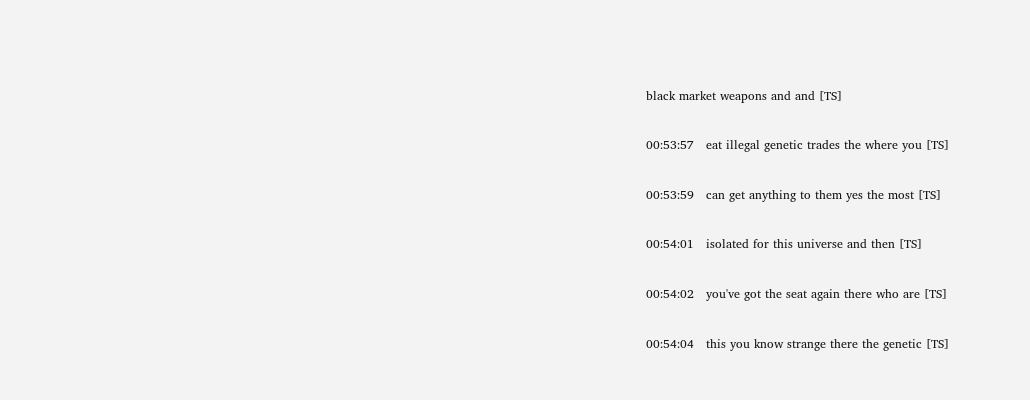black market weapons and and [TS]

00:53:57   eat illegal genetic trades the where you [TS]

00:53:59   can get anything to them yes the most [TS]

00:54:01   isolated for this universe and then [TS]

00:54:02   you've got the seat again there who are [TS]

00:54:04   this you know strange there the genetic [TS]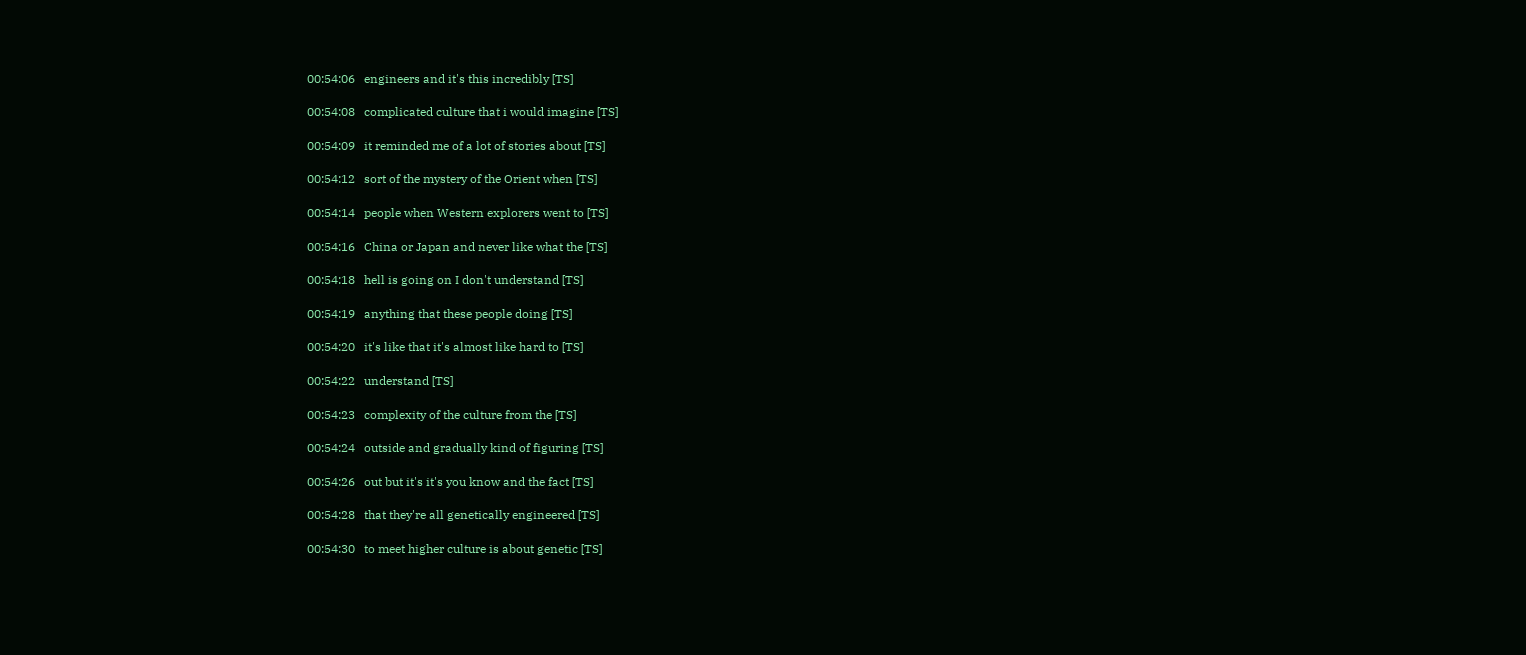00:54:06   engineers and it's this incredibly [TS]

00:54:08   complicated culture that i would imagine [TS]

00:54:09   it reminded me of a lot of stories about [TS]

00:54:12   sort of the mystery of the Orient when [TS]

00:54:14   people when Western explorers went to [TS]

00:54:16   China or Japan and never like what the [TS]

00:54:18   hell is going on I don't understand [TS]

00:54:19   anything that these people doing [TS]

00:54:20   it's like that it's almost like hard to [TS]

00:54:22   understand [TS]

00:54:23   complexity of the culture from the [TS]

00:54:24   outside and gradually kind of figuring [TS]

00:54:26   out but it's it's you know and the fact [TS]

00:54:28   that they're all genetically engineered [TS]

00:54:30   to meet higher culture is about genetic [TS]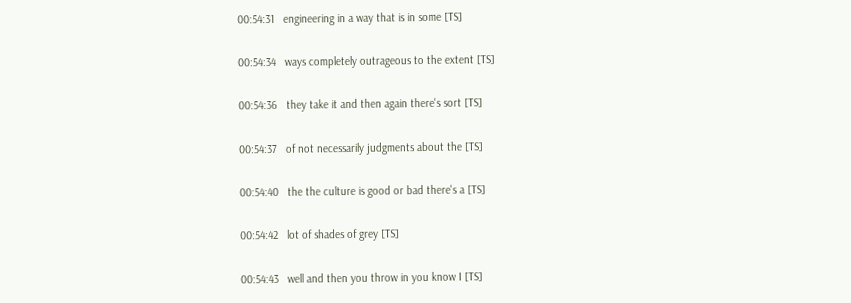00:54:31   engineering in a way that is in some [TS]

00:54:34   ways completely outrageous to the extent [TS]

00:54:36   they take it and then again there's sort [TS]

00:54:37   of not necessarily judgments about the [TS]

00:54:40   the the culture is good or bad there's a [TS]

00:54:42   lot of shades of grey [TS]

00:54:43   well and then you throw in you know I [TS]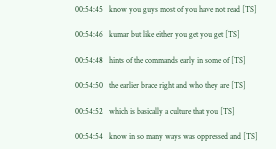00:54:45   know you guys most of you have not read [TS]

00:54:46   kumar but like either you get you get [TS]

00:54:48   hints of the commands early in some of [TS]

00:54:50   the earlier brace right and who they are [TS]

00:54:52   which is basically a culture that you [TS]

00:54:54   know in so many ways was oppressed and [TS]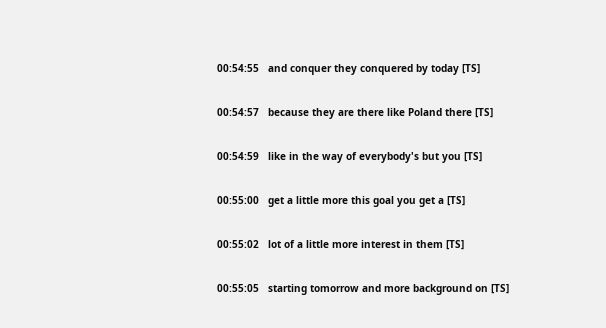00:54:55   and conquer they conquered by today [TS]

00:54:57   because they are there like Poland there [TS]

00:54:59   like in the way of everybody's but you [TS]

00:55:00   get a little more this goal you get a [TS]

00:55:02   lot of a little more interest in them [TS]

00:55:05   starting tomorrow and more background on [TS]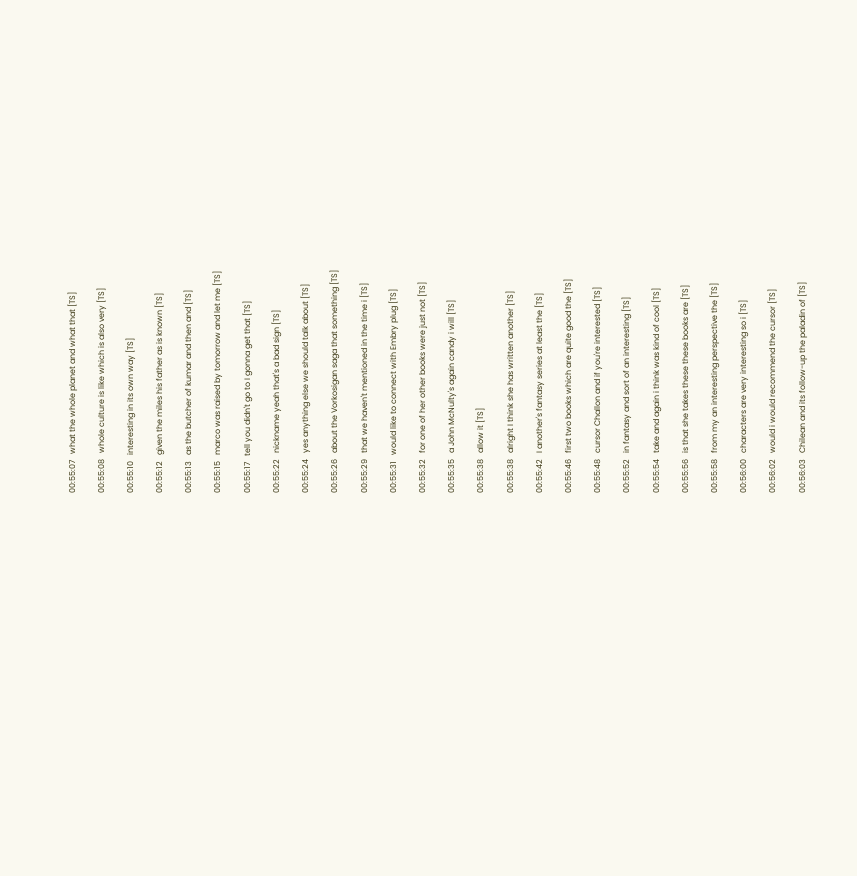00:55:07   what the whole planet and what that [TS]

00:55:08   whole culture is like which is also very [TS]

00:55:10   interesting in its own way [TS]

00:55:12   given the miles his father as is known [TS]

00:55:13   as the butcher of kumar and then and [TS]

00:55:15   marco was raised by tomorrow and let me [TS]

00:55:17   tell you didn't go to I gonna get that [TS]

00:55:22   nickname yeah that's a bad sign [TS]

00:55:24   yes anything else we should talk about [TS]

00:55:26   about the Vorkosigan saga that something [TS]

00:55:29   that we haven't mentioned in the time i [TS]

00:55:31   would like to connect with Embry plug [TS]

00:55:32   for one of her other books were just not [TS]

00:55:35   a John McNulty's again candy i will [TS]

00:55:38   allow it [TS]

00:55:38   alright I think she has written another [TS]

00:55:42   I another's fantasy series at least the [TS]

00:55:46   first two books which are quite good the [TS]

00:55:48   cursor Challon and if you're interested [TS]

00:55:52   in fantasy and sort of an interesting [TS]

00:55:54   take and again i think was kind of cool [TS]

00:55:56   is that she takes these these books are [TS]

00:55:58   from my an interesting perspective the [TS]

00:56:00   characters are very interesting so i [TS]

00:56:02   would i would recommend the cursor [TS]

00:56:03   Chilean and its follow-up the paladin of [TS]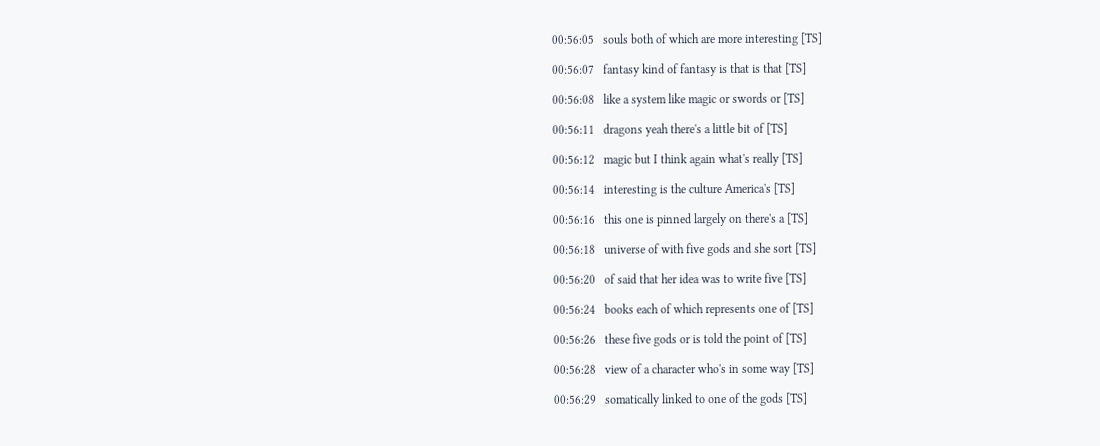00:56:05   souls both of which are more interesting [TS]

00:56:07   fantasy kind of fantasy is that is that [TS]

00:56:08   like a system like magic or swords or [TS]

00:56:11   dragons yeah there's a little bit of [TS]

00:56:12   magic but I think again what's really [TS]

00:56:14   interesting is the culture America's [TS]

00:56:16   this one is pinned largely on there's a [TS]

00:56:18   universe of with five gods and she sort [TS]

00:56:20   of said that her idea was to write five [TS]

00:56:24   books each of which represents one of [TS]

00:56:26   these five gods or is told the point of [TS]

00:56:28   view of a character who's in some way [TS]

00:56:29   somatically linked to one of the gods [TS]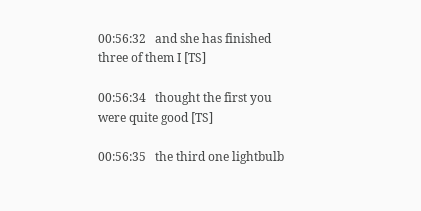00:56:32   and she has finished three of them I [TS]

00:56:34   thought the first you were quite good [TS]

00:56:35   the third one lightbulb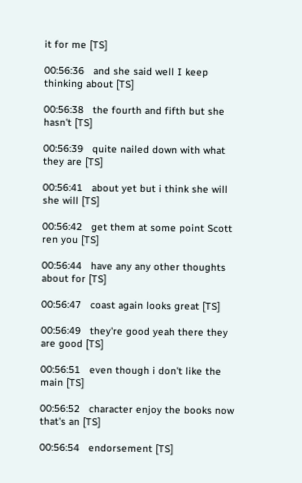it for me [TS]

00:56:36   and she said well I keep thinking about [TS]

00:56:38   the fourth and fifth but she hasn't [TS]

00:56:39   quite nailed down with what they are [TS]

00:56:41   about yet but i think she will she will [TS]

00:56:42   get them at some point Scott ren you [TS]

00:56:44   have any any other thoughts about for [TS]

00:56:47   coast again looks great [TS]

00:56:49   they're good yeah there they are good [TS]

00:56:51   even though i don't like the main [TS]

00:56:52   character enjoy the books now that's an [TS]

00:56:54   endorsement [TS]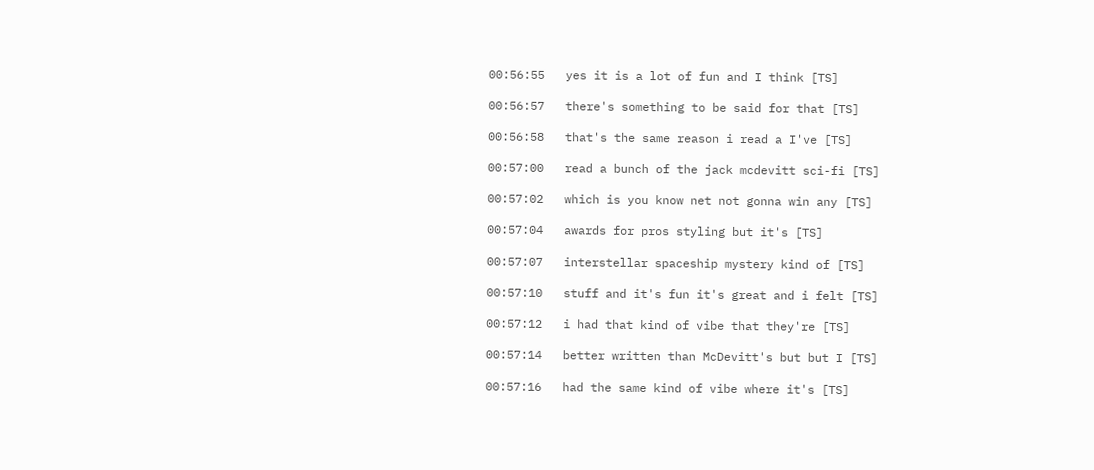00:56:55   yes it is a lot of fun and I think [TS]

00:56:57   there's something to be said for that [TS]

00:56:58   that's the same reason i read a I've [TS]

00:57:00   read a bunch of the jack mcdevitt sci-fi [TS]

00:57:02   which is you know net not gonna win any [TS]

00:57:04   awards for pros styling but it's [TS]

00:57:07   interstellar spaceship mystery kind of [TS]

00:57:10   stuff and it's fun it's great and i felt [TS]

00:57:12   i had that kind of vibe that they're [TS]

00:57:14   better written than McDevitt's but but I [TS]

00:57:16   had the same kind of vibe where it's [TS]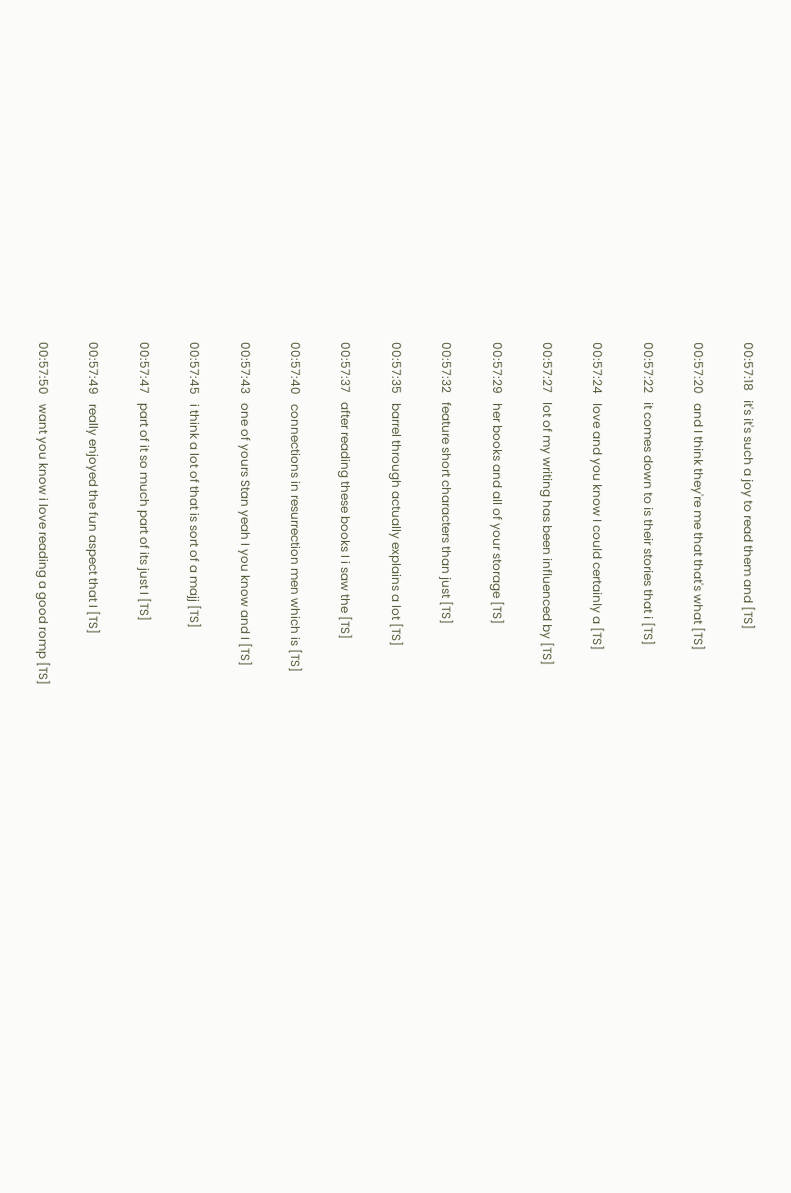00:57:18   it's it's such a joy to read them and [TS]

00:57:20   and I think they're me that that's what [TS]

00:57:22   it comes down to is their stories that i [TS]

00:57:24   love and you know I could certainly a [TS]

00:57:27   lot of my writing has been influenced by [TS]

00:57:29   her books and all of your storage [TS]

00:57:32   feature short characters than just [TS]

00:57:35   barrel through actually explains a lot [TS]

00:57:37   after reading these books I i saw the [TS]

00:57:40   connections in resurrection men which is [TS]

00:57:43   one of yours Stan yeah I you know and I [TS]

00:57:45   i think a lot of that is sort of a majj [TS]

00:57:47   part of it so much part of its just I [TS]

00:57:49   really enjoyed the fun aspect that I [TS]

00:57:50   want you know i love reading a good romp [TS]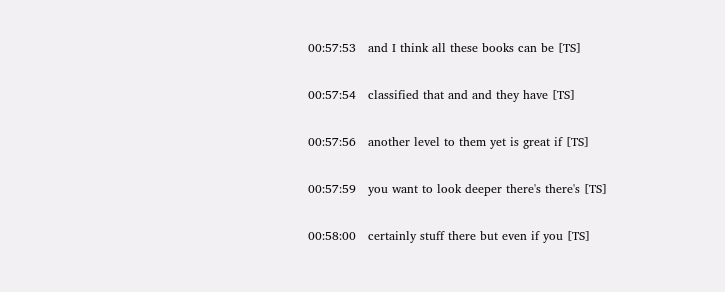00:57:53   and I think all these books can be [TS]

00:57:54   classified that and and they have [TS]

00:57:56   another level to them yet is great if [TS]

00:57:59   you want to look deeper there's there's [TS]

00:58:00   certainly stuff there but even if you [TS]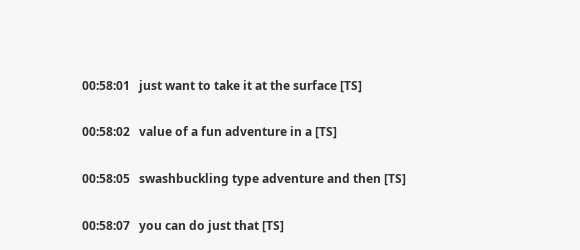00:58:01   just want to take it at the surface [TS]

00:58:02   value of a fun adventure in a [TS]

00:58:05   swashbuckling type adventure and then [TS]

00:58:07   you can do just that [TS]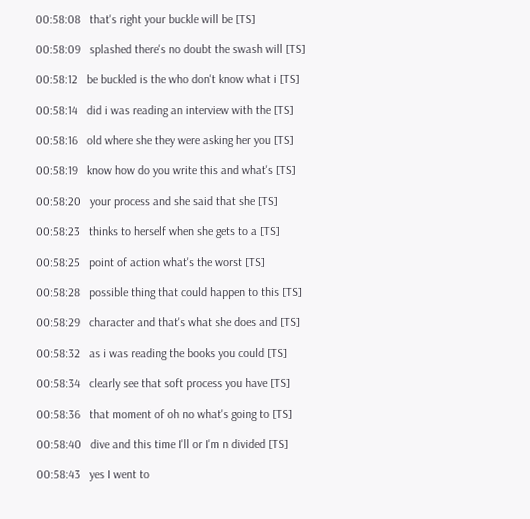00:58:08   that's right your buckle will be [TS]

00:58:09   splashed there's no doubt the swash will [TS]

00:58:12   be buckled is the who don't know what i [TS]

00:58:14   did i was reading an interview with the [TS]

00:58:16   old where she they were asking her you [TS]

00:58:19   know how do you write this and what's [TS]

00:58:20   your process and she said that she [TS]

00:58:23   thinks to herself when she gets to a [TS]

00:58:25   point of action what's the worst [TS]

00:58:28   possible thing that could happen to this [TS]

00:58:29   character and that's what she does and [TS]

00:58:32   as i was reading the books you could [TS]

00:58:34   clearly see that soft process you have [TS]

00:58:36   that moment of oh no what's going to [TS]

00:58:40   dive and this time I'll or I'm n divided [TS]

00:58:43   yes I went to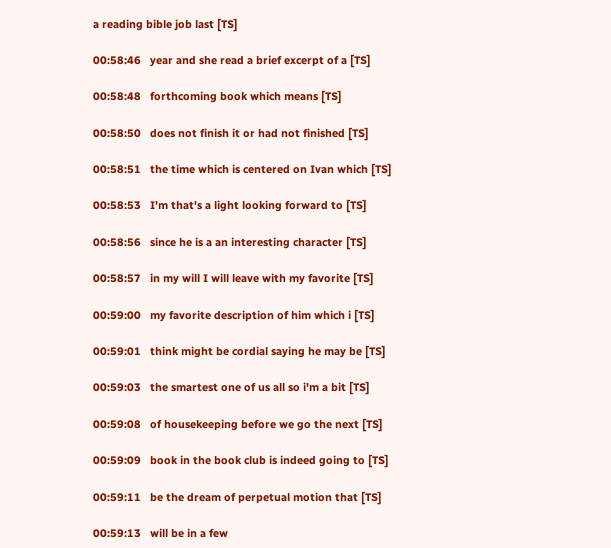a reading bible job last [TS]

00:58:46   year and she read a brief excerpt of a [TS]

00:58:48   forthcoming book which means [TS]

00:58:50   does not finish it or had not finished [TS]

00:58:51   the time which is centered on Ivan which [TS]

00:58:53   I'm that's a light looking forward to [TS]

00:58:56   since he is a an interesting character [TS]

00:58:57   in my will I will leave with my favorite [TS]

00:59:00   my favorite description of him which i [TS]

00:59:01   think might be cordial saying he may be [TS]

00:59:03   the smartest one of us all so i'm a bit [TS]

00:59:08   of housekeeping before we go the next [TS]

00:59:09   book in the book club is indeed going to [TS]

00:59:11   be the dream of perpetual motion that [TS]

00:59:13   will be in a few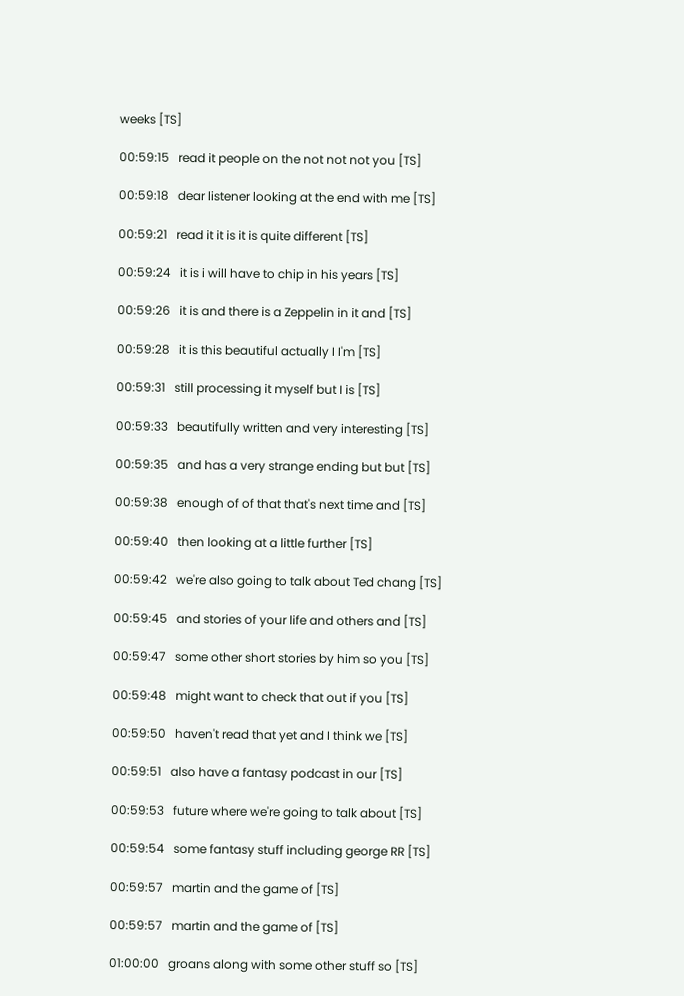weeks [TS]

00:59:15   read it people on the not not not you [TS]

00:59:18   dear listener looking at the end with me [TS]

00:59:21   read it it is it is quite different [TS]

00:59:24   it is i will have to chip in his years [TS]

00:59:26   it is and there is a Zeppelin in it and [TS]

00:59:28   it is this beautiful actually I I'm [TS]

00:59:31   still processing it myself but I is [TS]

00:59:33   beautifully written and very interesting [TS]

00:59:35   and has a very strange ending but but [TS]

00:59:38   enough of of that that's next time and [TS]

00:59:40   then looking at a little further [TS]

00:59:42   we're also going to talk about Ted chang [TS]

00:59:45   and stories of your life and others and [TS]

00:59:47   some other short stories by him so you [TS]

00:59:48   might want to check that out if you [TS]

00:59:50   haven't read that yet and I think we [TS]

00:59:51   also have a fantasy podcast in our [TS]

00:59:53   future where we're going to talk about [TS]

00:59:54   some fantasy stuff including george RR [TS]

00:59:57   martin and the game of [TS]

00:59:57   martin and the game of [TS]

01:00:00   groans along with some other stuff so [TS]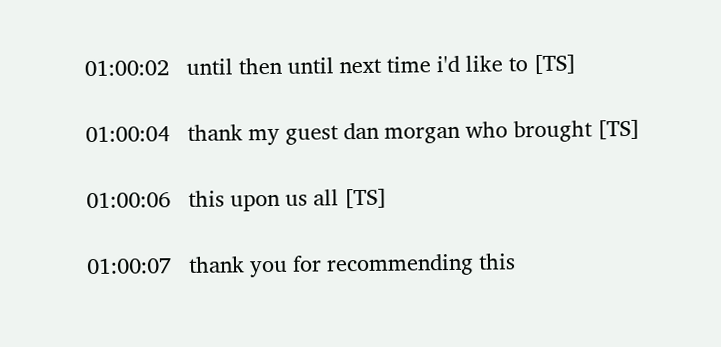01:00:02   until then until next time i'd like to [TS]

01:00:04   thank my guest dan morgan who brought [TS]

01:00:06   this upon us all [TS]

01:00:07   thank you for recommending this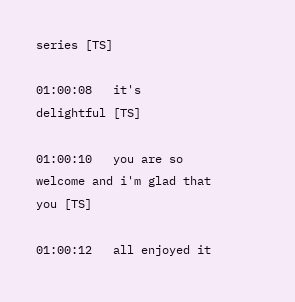series [TS]

01:00:08   it's delightful [TS]

01:00:10   you are so welcome and i'm glad that you [TS]

01:00:12   all enjoyed it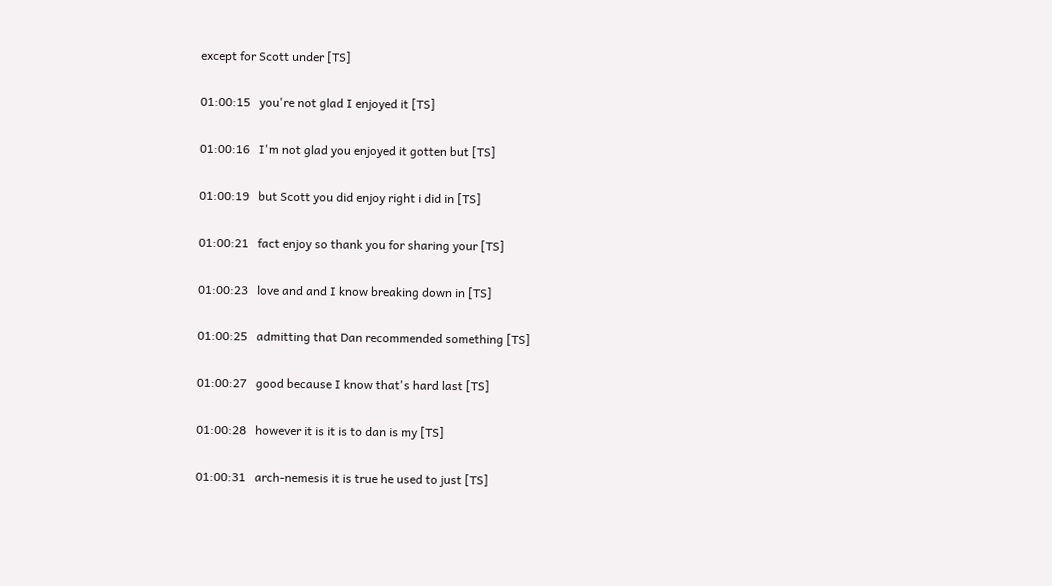except for Scott under [TS]

01:00:15   you're not glad I enjoyed it [TS]

01:00:16   I'm not glad you enjoyed it gotten but [TS]

01:00:19   but Scott you did enjoy right i did in [TS]

01:00:21   fact enjoy so thank you for sharing your [TS]

01:00:23   love and and I know breaking down in [TS]

01:00:25   admitting that Dan recommended something [TS]

01:00:27   good because I know that's hard last [TS]

01:00:28   however it is it is to dan is my [TS]

01:00:31   arch-nemesis it is true he used to just [TS]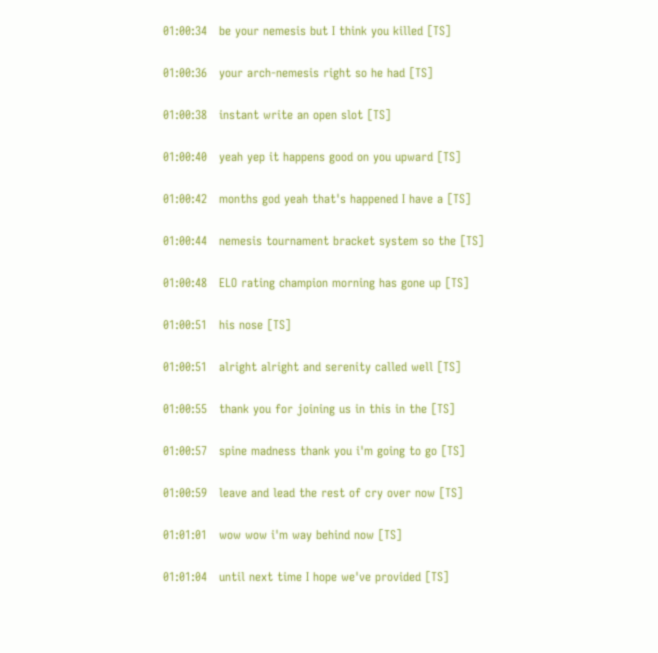01:00:34   be your nemesis but I think you killed [TS]

01:00:36   your arch-nemesis right so he had [TS]

01:00:38   instant write an open slot [TS]

01:00:40   yeah yep it happens good on you upward [TS]

01:00:42   months god yeah that's happened I have a [TS]

01:00:44   nemesis tournament bracket system so the [TS]

01:00:48   ELO rating champion morning has gone up [TS]

01:00:51   his nose [TS]

01:00:51   alright alright and serenity called well [TS]

01:00:55   thank you for joining us in this in the [TS]

01:00:57   spine madness thank you i'm going to go [TS]

01:00:59   leave and lead the rest of cry over now [TS]

01:01:01   wow wow i'm way behind now [TS]

01:01:04   until next time I hope we've provided [TS]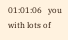01:01:06   you with lots of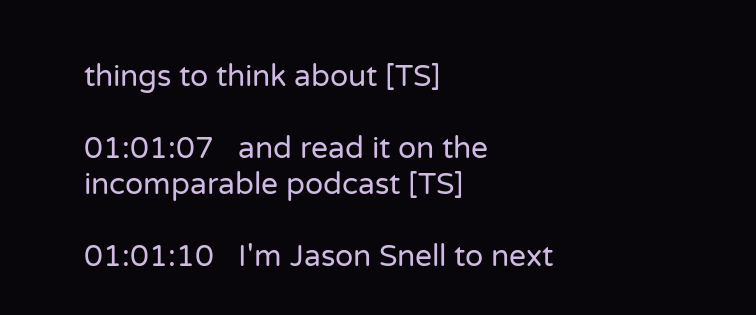things to think about [TS]

01:01:07   and read it on the incomparable podcast [TS]

01:01:10   I'm Jason Snell to next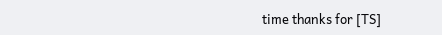time thanks for [TS]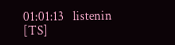01:01:13   listenin [TS]